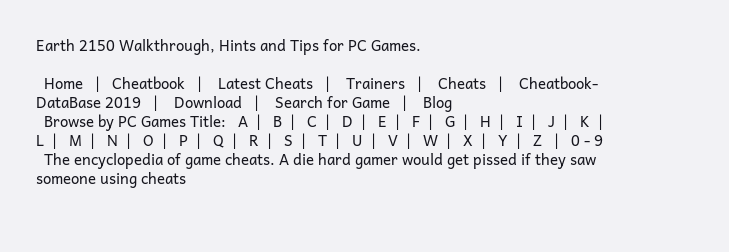Earth 2150 Walkthrough, Hints and Tips for PC Games.

  Home   |   Cheatbook   |    Latest Cheats   |    Trainers   |    Cheats   |    Cheatbook-DataBase 2019   |    Download   |    Search for Game   |    Blog
  Browse by PC Games Title:   A  |   B  |   C  |   D  |   E  |   F  |   G  |   H  |   I  |   J  |   K  |   L  |   M  |   N  |   O  |   P  |   Q  |   R  |   S  |   T  |   U  |   V  |   W  |   X  |   Y  |   Z   |   0 - 9
  The encyclopedia of game cheats. A die hard gamer would get pissed if they saw someone using cheats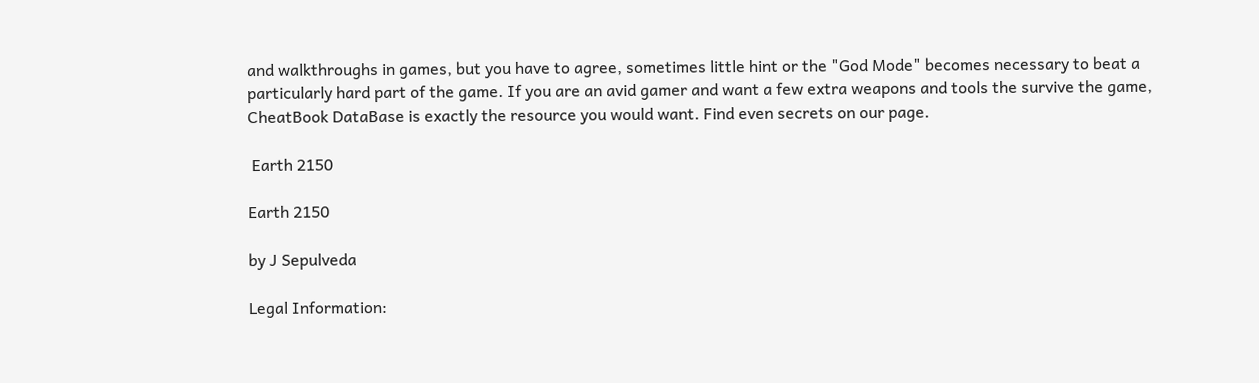and walkthroughs in games, but you have to agree, sometimes little hint or the "God Mode" becomes necessary to beat a particularly hard part of the game. If you are an avid gamer and want a few extra weapons and tools the survive the game, CheatBook DataBase is exactly the resource you would want. Find even secrets on our page.

 Earth 2150

Earth 2150

by J Sepulveda

Legal Information: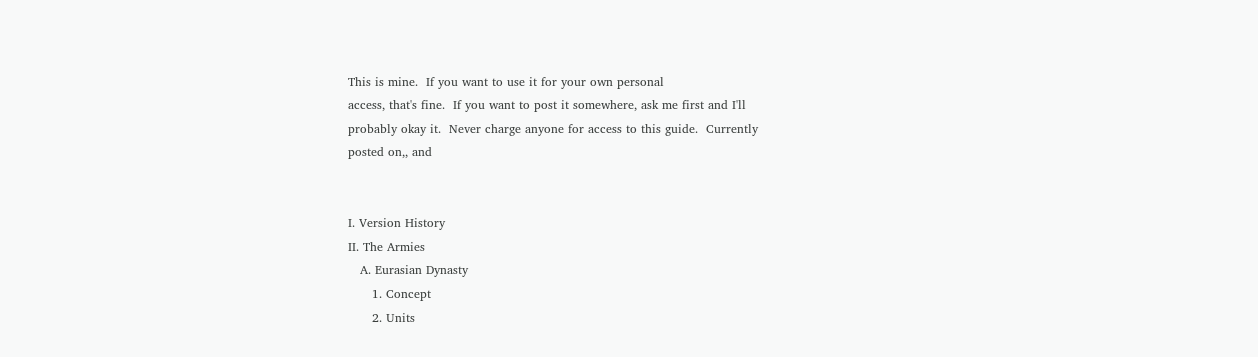This is mine.  If you want to use it for your own personal
access, that's fine.  If you want to post it somewhere, ask me first and I'll
probably okay it.  Never charge anyone for access to this guide.  Currently
posted on,, and


I. Version History
II. The Armies
   A. Eurasian Dynasty
      1. Concept
      2. Units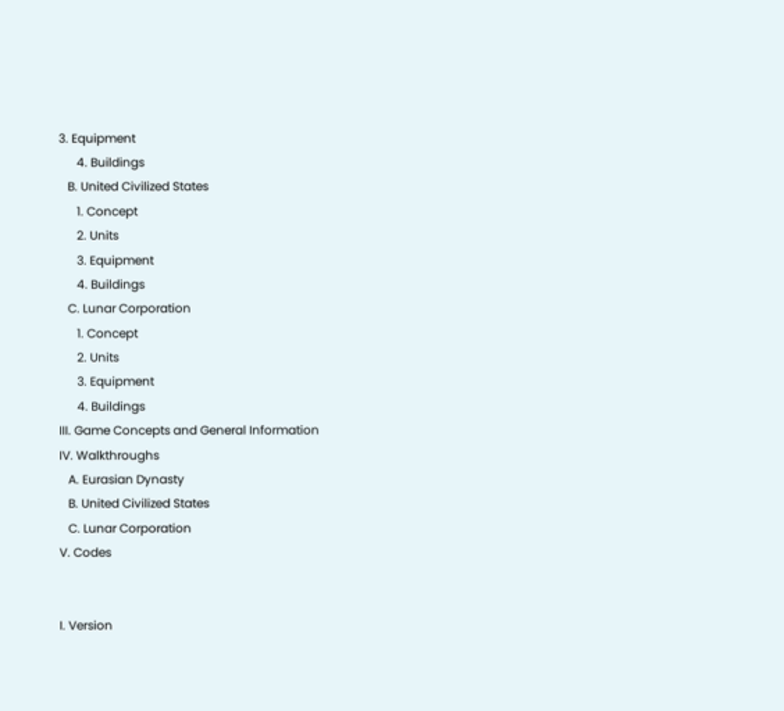3. Equipment
      4. Buildings
   B. United Civilized States
      1. Concept
      2. Units
      3. Equipment
      4. Buildings
   C. Lunar Corporation
      1. Concept
      2. Units
      3. Equipment
      4. Buildings
III. Game Concepts and General Information
IV. Walkthroughs
   A. Eurasian Dynasty
   B. United Civilized States
   C. Lunar Corporation
V. Codes


I. Version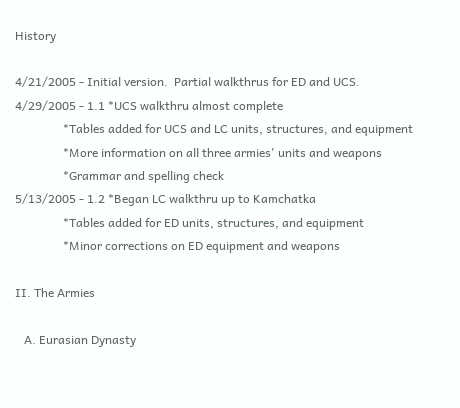History

4/21/2005 - Initial version.  Partial walkthrus for ED and UCS.
4/29/2005 - 1.1 *UCS walkthru almost complete
                *Tables added for UCS and LC units, structures, and equipment
                *More information on all three armies' units and weapons
                *Grammar and spelling check
5/13/2005 - 1.2 *Began LC walkthru up to Kamchatka
                *Tables added for ED units, structures, and equipment
                *Minor corrections on ED equipment and weapons

II. The Armies

   A. Eurasian Dynasty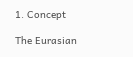1. Concept

The Eurasian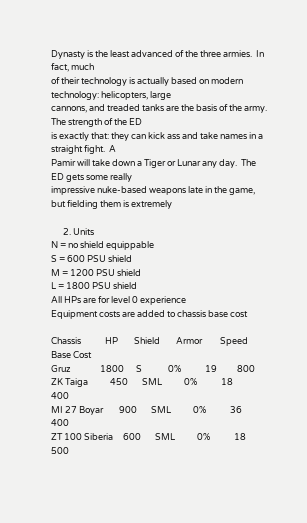Dynasty is the least advanced of the three armies.  In fact, much
of their technology is actually based on modern technology: helicopters, large
cannons, and treaded tanks are the basis of the army.  The strength of the ED
is exactly that: they can kick ass and take names in a straight fight.  A
Pamir will take down a Tiger or Lunar any day.  The ED gets some really
impressive nuke-based weapons late in the game, but fielding them is extremely

      2. Units
N = no shield equippable
S = 600 PSU shield
M = 1200 PSU shield
L = 1800 PSU shield
All HPs are for level 0 experience
Equipment costs are added to chassis base cost

Chassis            HP        Shield        Armor         Speed       Base Cost
Gruz               1800      S             0%            19          800
ZK Taiga           450       SML           0%            18          400
MI 27 Boyar        900       SML           0%            36          400
ZT 100 Siberia     600       SML           0%            18          500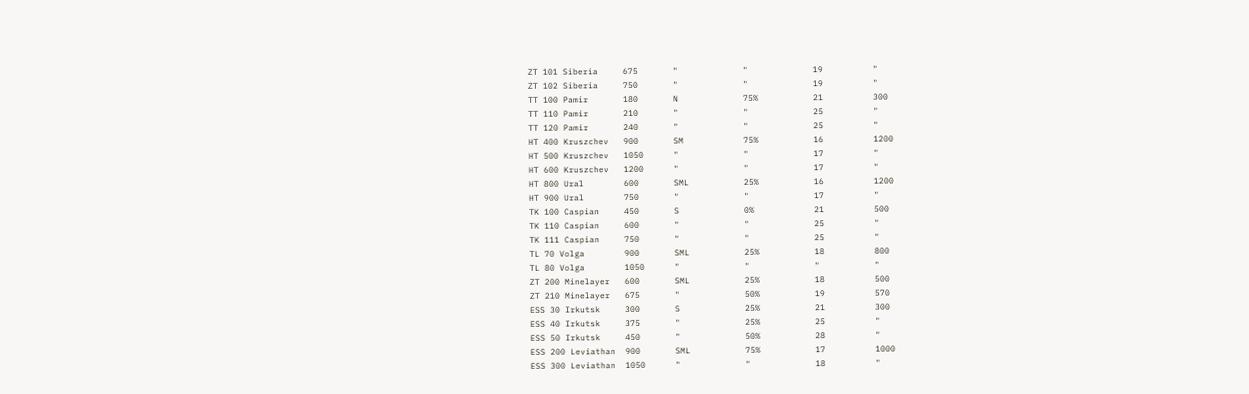ZT 101 Siberia     675       "             "             19          "
ZT 102 Siberia     750       "             "             19          "
TT 100 Pamir       180       N             75%           21          300
TT 110 Pamir       210       "             "             25          "
TT 120 Pamir       240       "             "             25          "
HT 400 Kruszchev   900       SM            75%           16          1200
HT 500 Kruszchev   1050      "             "             17          "
HT 600 Kruszchev   1200      "             "             17          "
HT 800 Ural        600       SML           25%           16          1200
HT 900 Ural        750       "             "             17          "
TK 100 Caspian     450       S             0%            21          500
TK 110 Caspian     600       "             "             25          "
TK 111 Caspian     750       "             "             25          "
TL 70 Volga        900       SML           25%           18          800
TL 80 Volga        1050      "             "             "           "
ZT 200 Minelayer   600       SML           25%           18          500
ZT 210 Minelayer   675       "             50%           19          570
ESS 30 Irkutsk     300       S             25%           21          300
ESS 40 Irkutsk     375       "             25%           25          "
ESS 50 Irkutsk     450       "             50%           28          "
ESS 200 Leviathan  900       SML           75%           17          1000
ESS 300 Leviathan  1050      "             "             18          "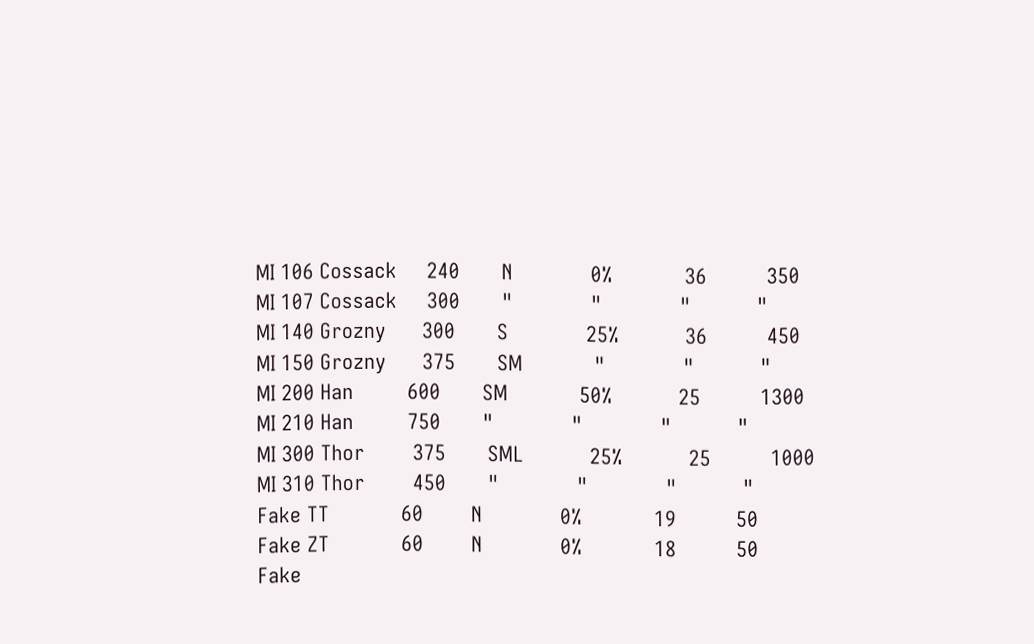MI 106 Cossack     240       N             0%            36          350
MI 107 Cossack     300       "             "             "           "
MI 140 Grozny      300       S             25%           36          450
MI 150 Grozny      375       SM            "             "           "
MI 200 Han         600       SM            50%           25          1300
MI 210 Han         750       "             "             "           "
MI 300 Thor        375       SML           25%           25          1000
MI 310 Thor        450       "             "             "           "
Fake TT            60        N             0%            19          50
Fake ZT            60        N             0%            18          50
Fake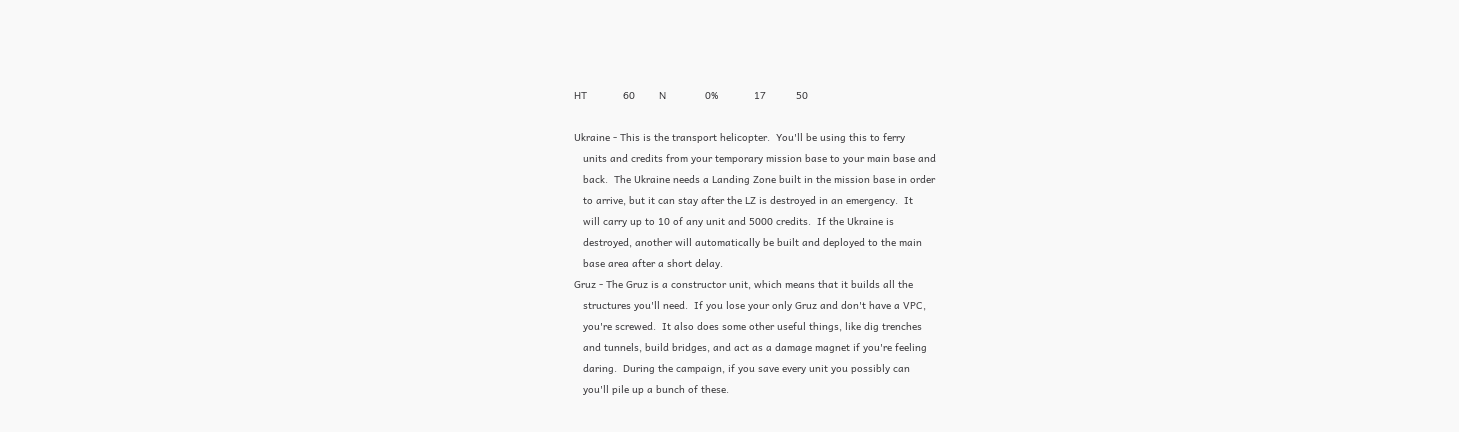HT            60        N             0%            17          50

Ukraine - This is the transport helicopter.  You'll be using this to ferry
   units and credits from your temporary mission base to your main base and
   back.  The Ukraine needs a Landing Zone built in the mission base in order
   to arrive, but it can stay after the LZ is destroyed in an emergency.  It
   will carry up to 10 of any unit and 5000 credits.  If the Ukraine is
   destroyed, another will automatically be built and deployed to the main
   base area after a short delay.
Gruz - The Gruz is a constructor unit, which means that it builds all the
   structures you'll need.  If you lose your only Gruz and don't have a VPC,
   you're screwed.  It also does some other useful things, like dig trenches
   and tunnels, build bridges, and act as a damage magnet if you're feeling
   daring.  During the campaign, if you save every unit you possibly can
   you'll pile up a bunch of these.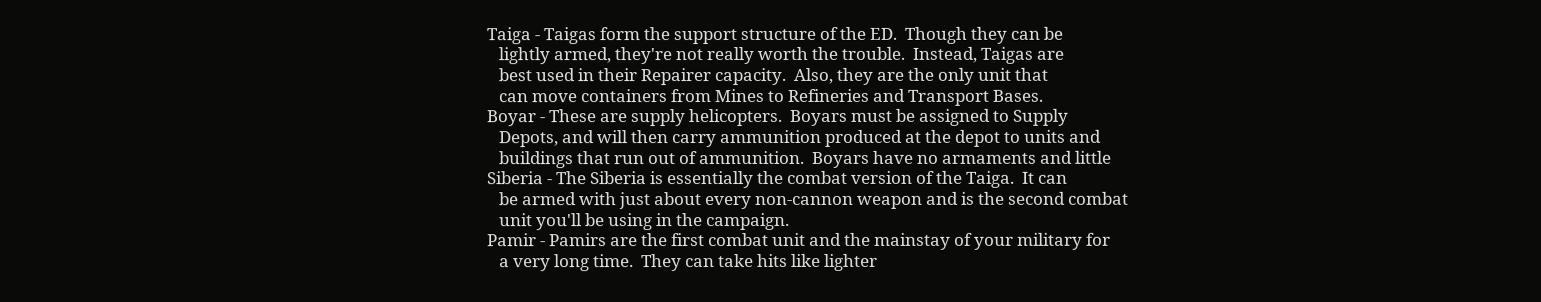Taiga - Taigas form the support structure of the ED.  Though they can be
   lightly armed, they're not really worth the trouble.  Instead, Taigas are
   best used in their Repairer capacity.  Also, they are the only unit that
   can move containers from Mines to Refineries and Transport Bases.
Boyar - These are supply helicopters.  Boyars must be assigned to Supply
   Depots, and will then carry ammunition produced at the depot to units and
   buildings that run out of ammunition.  Boyars have no armaments and little
Siberia - The Siberia is essentially the combat version of the Taiga.  It can
   be armed with just about every non-cannon weapon and is the second combat
   unit you'll be using in the campaign.
Pamir - Pamirs are the first combat unit and the mainstay of your military for
   a very long time.  They can take hits like lighter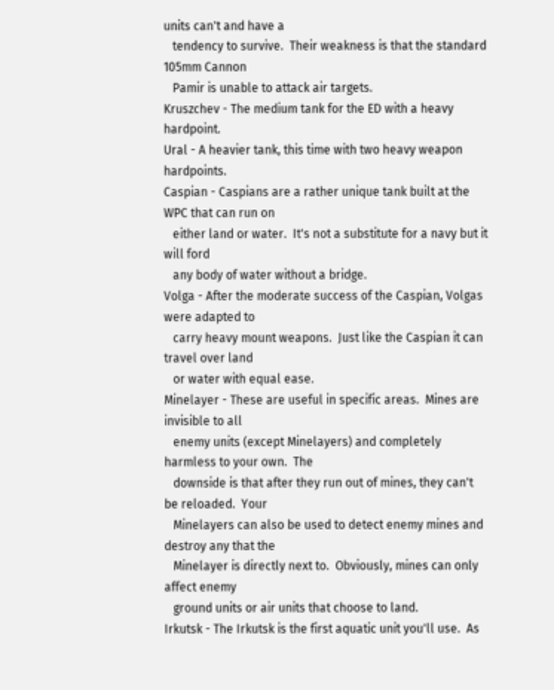units can't and have a
   tendency to survive.  Their weakness is that the standard 105mm Cannon
   Pamir is unable to attack air targets.
Kruszchev - The medium tank for the ED with a heavy hardpoint.
Ural - A heavier tank, this time with two heavy weapon hardpoints.
Caspian - Caspians are a rather unique tank built at the WPC that can run on
   either land or water.  It's not a substitute for a navy but it will ford
   any body of water without a bridge.
Volga - After the moderate success of the Caspian, Volgas were adapted to
   carry heavy mount weapons.  Just like the Caspian it can travel over land
   or water with equal ease.
Minelayer - These are useful in specific areas.  Mines are invisible to all
   enemy units (except Minelayers) and completely harmless to your own.  The
   downside is that after they run out of mines, they can't be reloaded.  Your
   Minelayers can also be used to detect enemy mines and destroy any that the
   Minelayer is directly next to.  Obviously, mines can only affect enemy
   ground units or air units that choose to land.
Irkutsk - The Irkutsk is the first aquatic unit you'll use.  As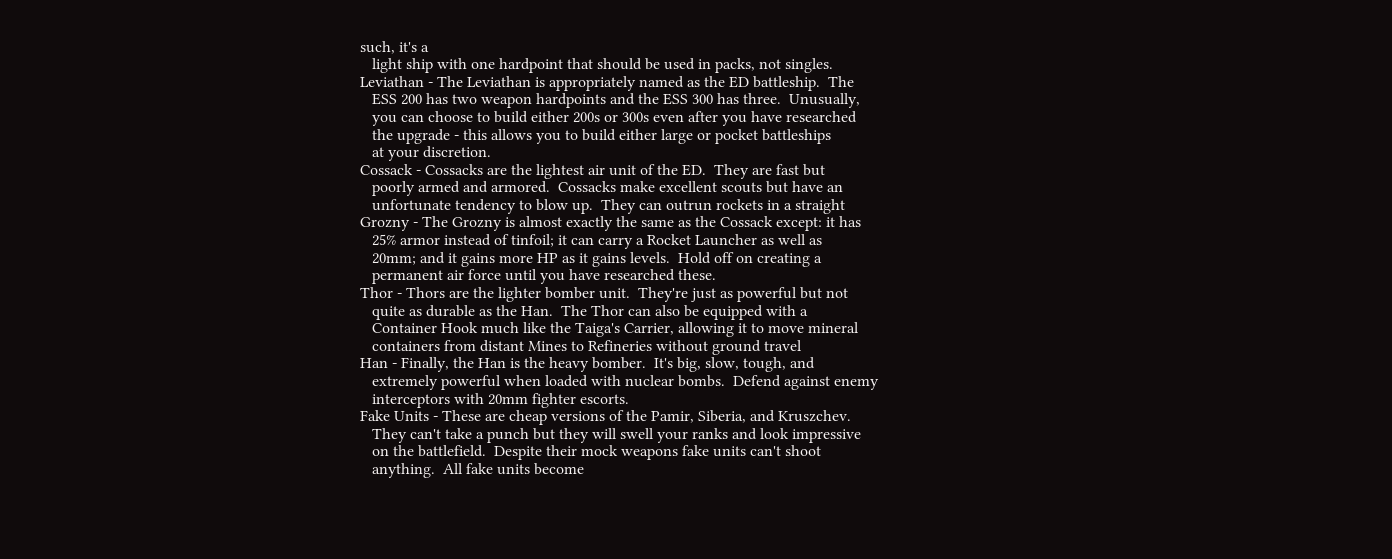such, it's a
   light ship with one hardpoint that should be used in packs, not singles.
Leviathan - The Leviathan is appropriately named as the ED battleship.  The
   ESS 200 has two weapon hardpoints and the ESS 300 has three.  Unusually,
   you can choose to build either 200s or 300s even after you have researched
   the upgrade - this allows you to build either large or pocket battleships
   at your discretion.
Cossack - Cossacks are the lightest air unit of the ED.  They are fast but
   poorly armed and armored.  Cossacks make excellent scouts but have an
   unfortunate tendency to blow up.  They can outrun rockets in a straight
Grozny - The Grozny is almost exactly the same as the Cossack except: it has
   25% armor instead of tinfoil; it can carry a Rocket Launcher as well as
   20mm; and it gains more HP as it gains levels.  Hold off on creating a
   permanent air force until you have researched these.
Thor - Thors are the lighter bomber unit.  They're just as powerful but not
   quite as durable as the Han.  The Thor can also be equipped with a
   Container Hook much like the Taiga's Carrier, allowing it to move mineral
   containers from distant Mines to Refineries without ground travel
Han - Finally, the Han is the heavy bomber.  It's big, slow, tough, and
   extremely powerful when loaded with nuclear bombs.  Defend against enemy
   interceptors with 20mm fighter escorts.
Fake Units - These are cheap versions of the Pamir, Siberia, and Kruszchev.
   They can't take a punch but they will swell your ranks and look impressive
   on the battlefield.  Despite their mock weapons fake units can't shoot
   anything.  All fake units become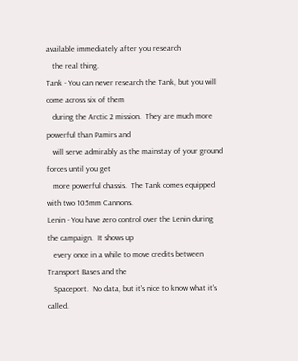available immediately after you research
   the real thing.
Tank - You can never research the Tank, but you will come across six of them
   during the Arctic 2 mission.  They are much more powerful than Pamirs and
   will serve admirably as the mainstay of your ground forces until you get
   more powerful chassis.  The Tank comes equipped with two 105mm Cannons.
Lenin - You have zero control over the Lenin during the campaign.  It shows up
   every once in a while to move credits between Transport Bases and the
   Spaceport.  No data, but it's nice to know what it's called.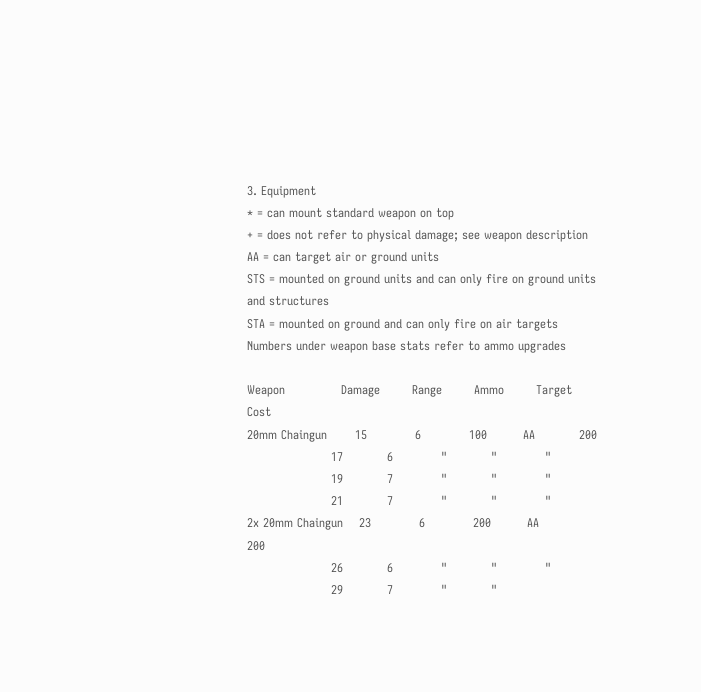3. Equipment
* = can mount standard weapon on top
+ = does not refer to physical damage; see weapon description
AA = can target air or ground units
STS = mounted on ground units and can only fire on ground units and structures
STA = mounted on ground and can only fire on air targets
Numbers under weapon base stats refer to ammo upgrades

Weapon              Damage        Range        Ammo        Target       Cost
20mm Chaingun       15            6            100         AA           200
                     17           6            "           "            "
                     19           7            "           "            "
                     21           7            "           "            "
2x 20mm Chaingun    23            6            200         AA           200
                     26           6            "           "            "
                     29           7            "           "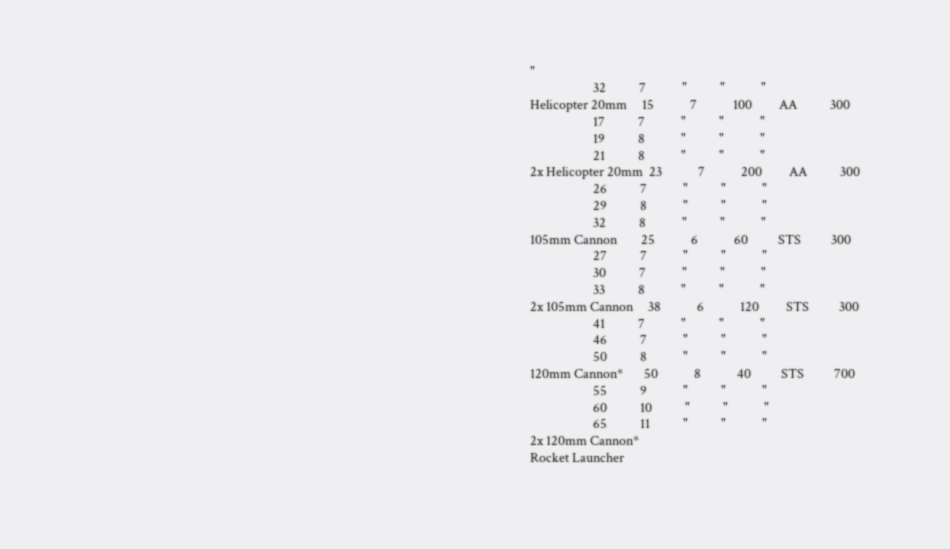"
                     32           7            "           "            "
Helicopter 20mm     15            7            100         AA           300
                     17           7            "           "            "
                     19           8            "           "            "
                     21           8            "           "            "
2x Helicopter 20mm  23            7            200         AA           300
                     26           7            "           "            "
                     29           8            "           "            "
                     32           8            "           "            "
105mm Cannon        25            6            60          STS          300
                     27           7            "           "            "
                     30           7            "           "            "
                     33           8            "           "            "
2x 105mm Cannon     38            6            120         STS          300
                     41           7            "           "            "
                     46           7            "           "            "
                     50           8            "           "            "
120mm Cannon*       50            8            40          STS          700
                     55           9            "           "            "
                     60           10           "           "            "
                     65           11           "           "            "
2x 120mm Cannon*
Rocket Launcher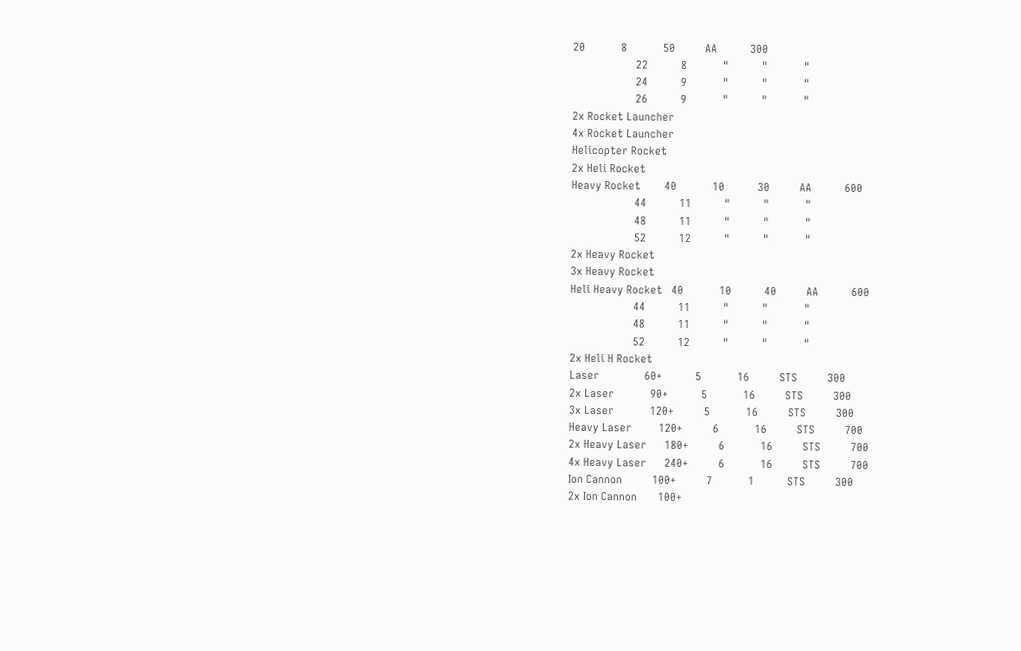20            8            50          AA           300
                     22           8            "           "            "
                     24           9            "           "            "
                     26           9            "           "            "
2x Rocket Launcher
4x Rocket Launcher
Helicopter Rocket
2x Heli Rocket
Heavy Rocket        40            10           30          AA           600
                     44           11           "           "            "
                     48           11           "           "            "
                     52           12           "           "            "
2x Heavy Rocket
3x Heavy Rocket
Heli Heavy Rocket   40            10           40          AA           600
                     44           11           "           "            "
                     48           11           "           "            "
                     52           12           "           "            "
2x Heli H Rocket
Laser               60+           5            16          STS          300
2x Laser            90+           5            16          STS          300
3x Laser            120+          5            16          STS          300
Heavy Laser         120+          6            16          STS          700
2x Heavy Laser      180+          6            16          STS          700
4x Heavy Laser      240+          6            16          STS          700
Ion Cannon          100+          7            1           STS          300
2x Ion Cannon       100+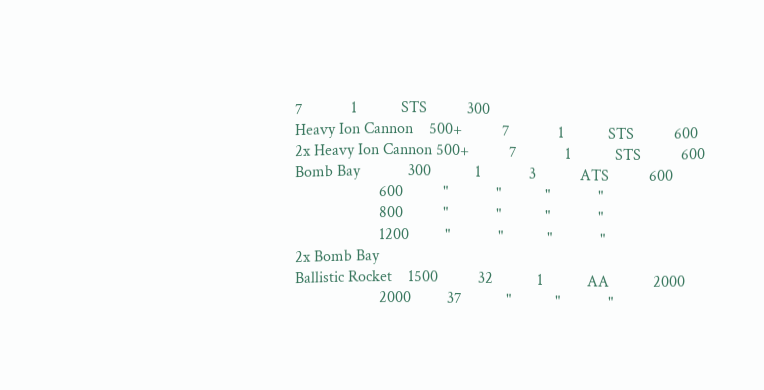7            1           STS          300
Heavy Ion Cannon    500+          7            1           STS          600
2x Heavy Ion Cannon 500+          7            1           STS          600
Bomb Bay            300           1            3           ATS          600
                     600          "            "           "            "
                     800          "            "           "            "
                     1200         "            "           "            "
2x Bomb Bay
Ballistic Rocket    1500          32           1           AA           2000
                     2000         37           "           "            "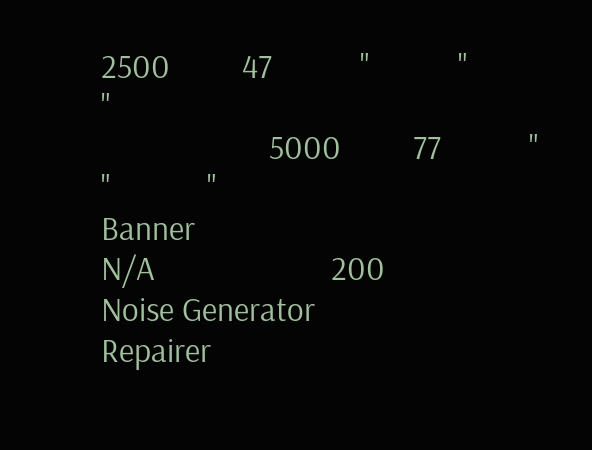2500         47           "           "            "
                     5000         77           "           "            "
Banner                                         N/A                      200
Noise Generator
Repairer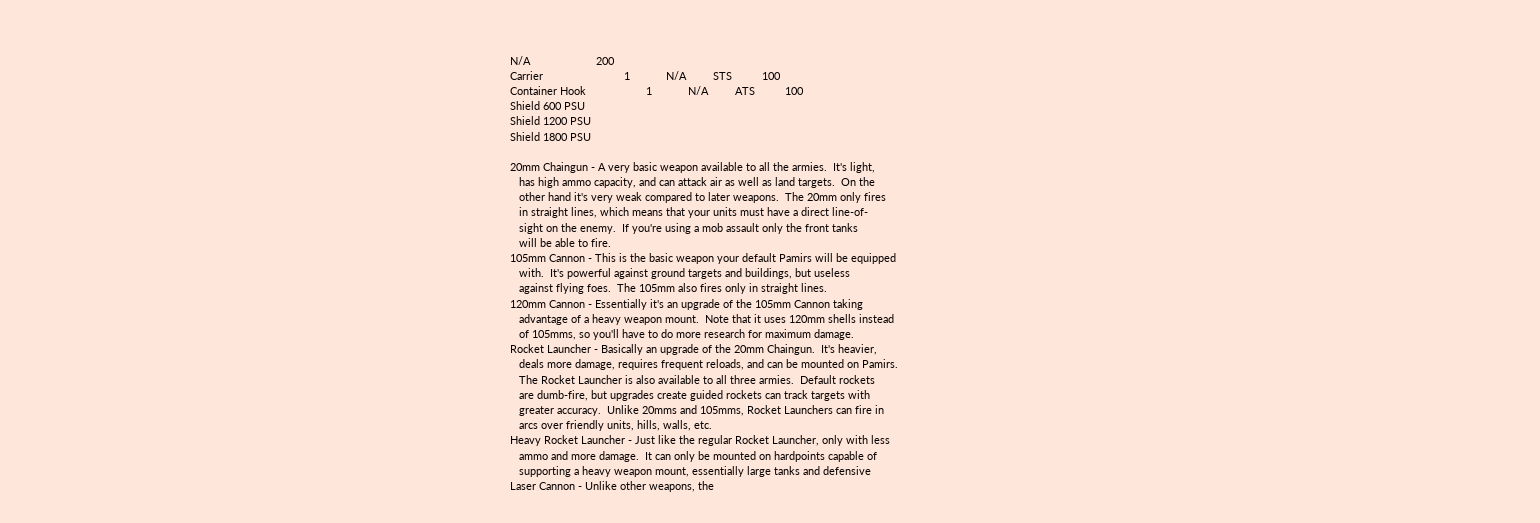N/A                      200
Carrier                           1            N/A         STS          100
Container Hook                    1            N/A         ATS          100
Shield 600 PSU
Shield 1200 PSU
Shield 1800 PSU

20mm Chaingun - A very basic weapon available to all the armies.  It's light,
   has high ammo capacity, and can attack air as well as land targets.  On the
   other hand it's very weak compared to later weapons.  The 20mm only fires
   in straight lines, which means that your units must have a direct line-of-
   sight on the enemy.  If you're using a mob assault only the front tanks
   will be able to fire.
105mm Cannon - This is the basic weapon your default Pamirs will be equipped
   with.  It's powerful against ground targets and buildings, but useless
   against flying foes.  The 105mm also fires only in straight lines.
120mm Cannon - Essentially it's an upgrade of the 105mm Cannon taking
   advantage of a heavy weapon mount.  Note that it uses 120mm shells instead
   of 105mms, so you'll have to do more research for maximum damage.
Rocket Launcher - Basically an upgrade of the 20mm Chaingun.  It's heavier,
   deals more damage, requires frequent reloads, and can be mounted on Pamirs.
   The Rocket Launcher is also available to all three armies.  Default rockets
   are dumb-fire, but upgrades create guided rockets can track targets with
   greater accuracy.  Unlike 20mms and 105mms, Rocket Launchers can fire in
   arcs over friendly units, hills, walls, etc.
Heavy Rocket Launcher - Just like the regular Rocket Launcher, only with less
   ammo and more damage.  It can only be mounted on hardpoints capable of
   supporting a heavy weapon mount, essentially large tanks and defensive
Laser Cannon - Unlike other weapons, the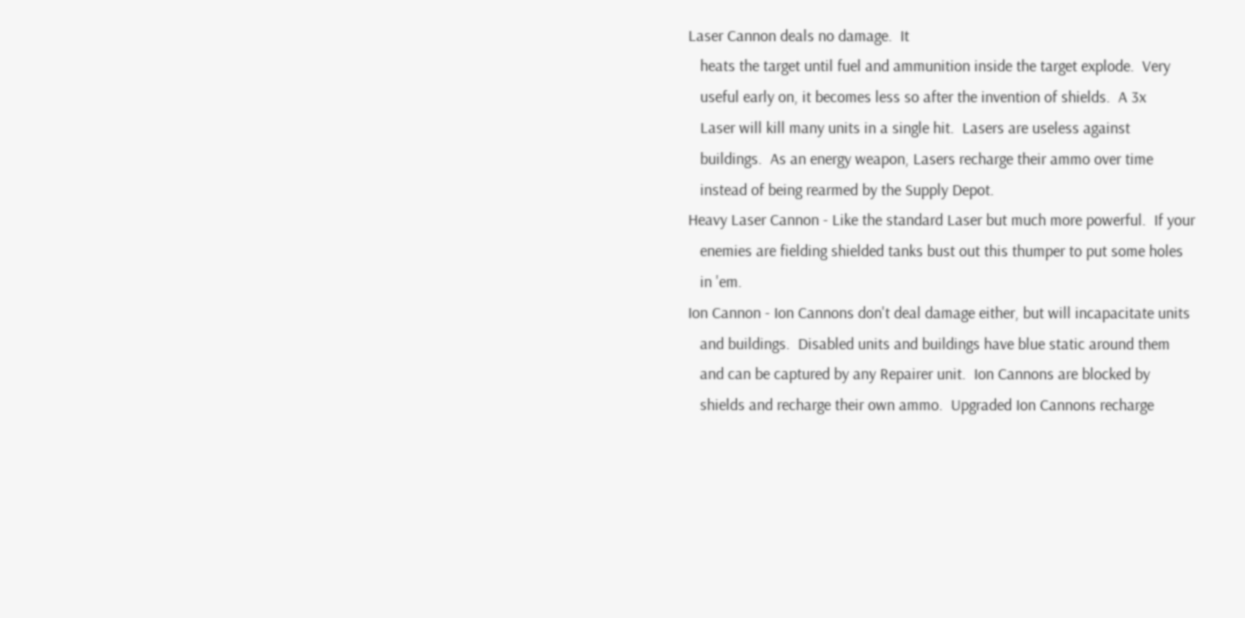Laser Cannon deals no damage.  It
   heats the target until fuel and ammunition inside the target explode.  Very
   useful early on, it becomes less so after the invention of shields.  A 3x
   Laser will kill many units in a single hit.  Lasers are useless against
   buildings.  As an energy weapon, Lasers recharge their ammo over time
   instead of being rearmed by the Supply Depot.
Heavy Laser Cannon - Like the standard Laser but much more powerful.  If your
   enemies are fielding shielded tanks bust out this thumper to put some holes
   in 'em.
Ion Cannon - Ion Cannons don't deal damage either, but will incapacitate units
   and buildings.  Disabled units and buildings have blue static around them
   and can be captured by any Repairer unit.  Ion Cannons are blocked by
   shields and recharge their own ammo.  Upgraded Ion Cannons recharge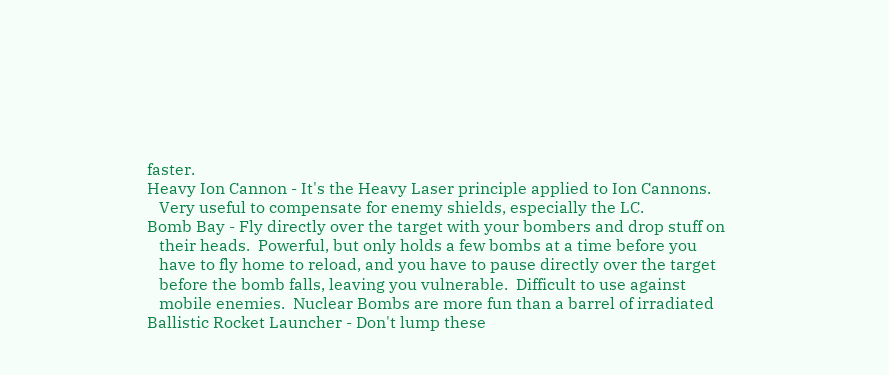faster.
Heavy Ion Cannon - It's the Heavy Laser principle applied to Ion Cannons.
   Very useful to compensate for enemy shields, especially the LC.
Bomb Bay - Fly directly over the target with your bombers and drop stuff on
   their heads.  Powerful, but only holds a few bombs at a time before you
   have to fly home to reload, and you have to pause directly over the target
   before the bomb falls, leaving you vulnerable.  Difficult to use against
   mobile enemies.  Nuclear Bombs are more fun than a barrel of irradiated
Ballistic Rocket Launcher - Don't lump these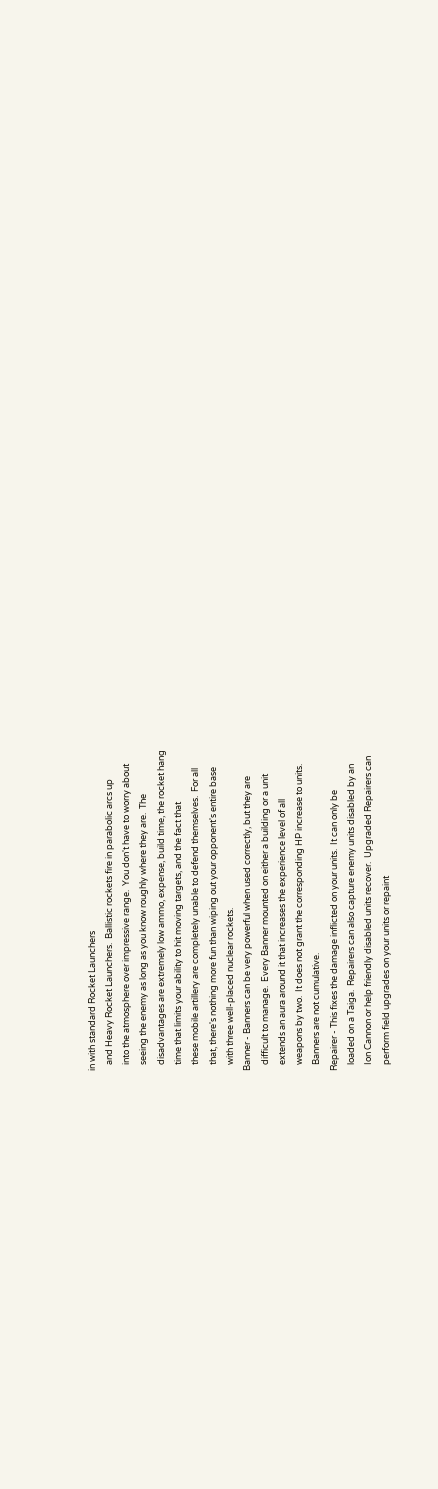in with standard Rocket Launchers
   and Heavy Rocket Launchers.  Ballistic rockets fire in parabolic arcs up
   into the atmosphere over impressive range.  You don't have to worry about
   seeing the enemy as long as you know roughly where they are.  The
   disadvantages are extremely low ammo, expense, build time, the rocket hang
   time that limits your ability to hit moving targets, and the fact that
   these mobile artillery are completely unable to defend themselves.  For all
   that, there's nothing more fun than wiping out your opponent's entire base
   with three well-placed nuclear rockets.
Banner - Banners can be very powerful when used correctly, but they are
   difficult to manage.  Every Banner mounted on either a building or a unit
   extends an aura around it that increases the experience level of all
   weapons by two.  It does not grant the corresponding HP increase to units.
   Banners are not cumulative.
Repairer - This fixes the damage inflicted on your units.  It can only be
   loaded on a Taiga.  Repairers can also capture enemy units disabled by an
   Ion Cannon or help friendly disabled units recover.  Upgraded Repairers can
   perform field upgrades on your units or repaint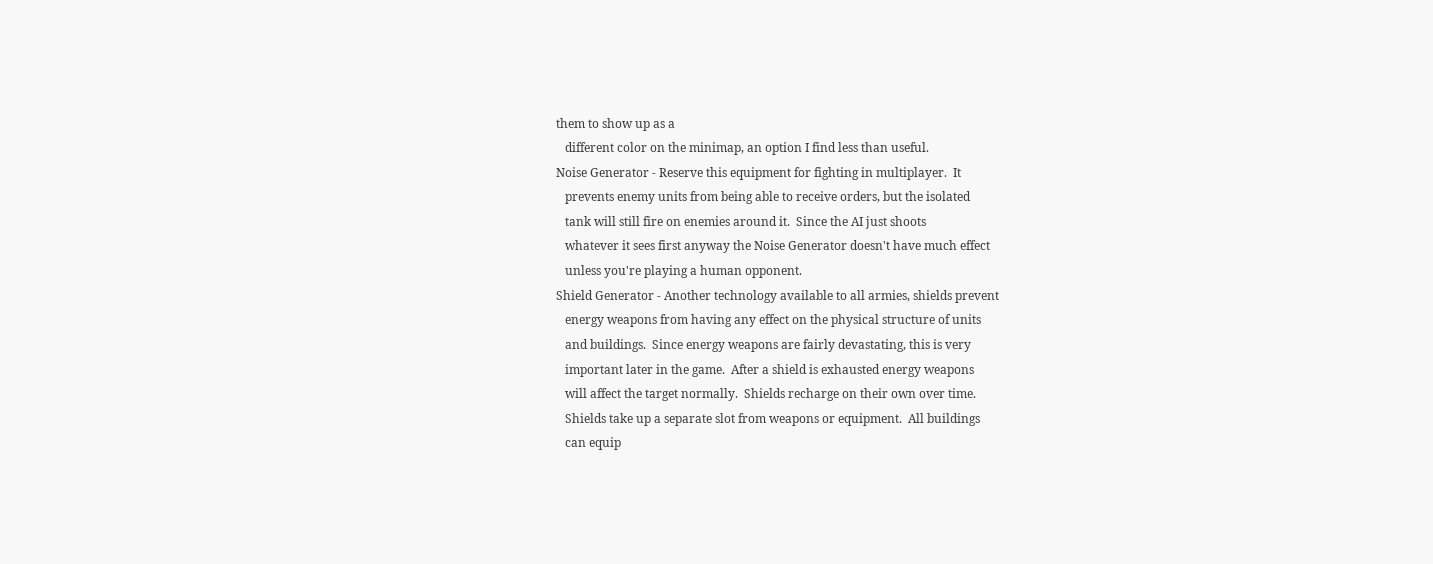them to show up as a
   different color on the minimap, an option I find less than useful.
Noise Generator - Reserve this equipment for fighting in multiplayer.  It
   prevents enemy units from being able to receive orders, but the isolated
   tank will still fire on enemies around it.  Since the AI just shoots
   whatever it sees first anyway the Noise Generator doesn't have much effect
   unless you're playing a human opponent.
Shield Generator - Another technology available to all armies, shields prevent
   energy weapons from having any effect on the physical structure of units
   and buildings.  Since energy weapons are fairly devastating, this is very
   important later in the game.  After a shield is exhausted energy weapons
   will affect the target normally.  Shields recharge on their own over time.
   Shields take up a separate slot from weapons or equipment.  All buildings
   can equip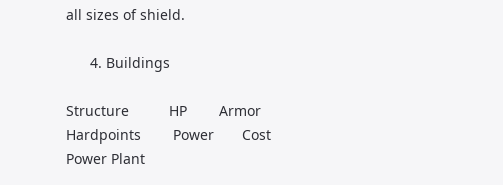all sizes of shield.

      4. Buildings

Structure          HP        Armor         Hardpoints        Power       Cost
Power Plant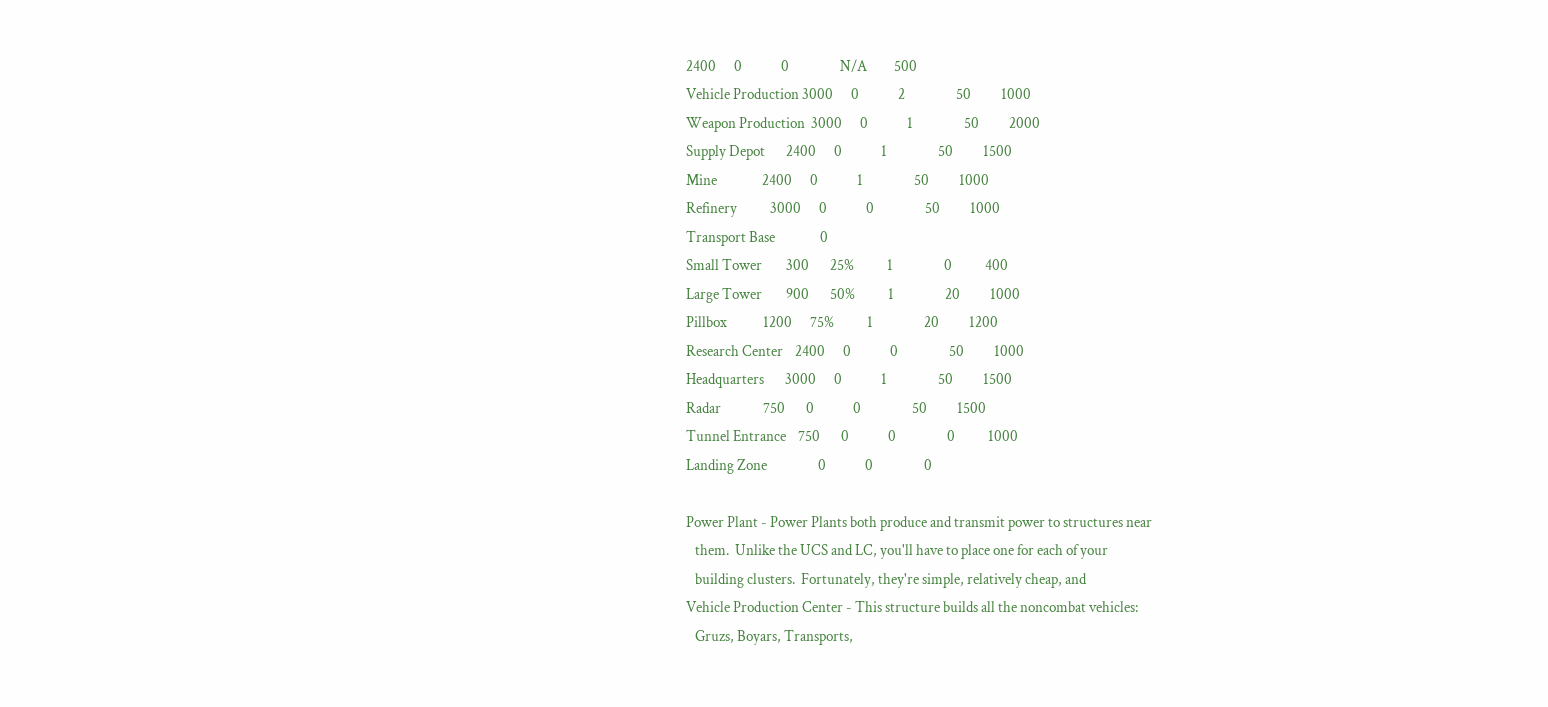2400      0             0                 N/A         500
Vehicle Production 3000      0             2                 50          1000
Weapon Production  3000      0             1                 50          2000
Supply Depot       2400      0             1                 50          1500
Mine               2400      0             1                 50          1000
Refinery           3000      0             0                 50          1000
Transport Base               0
Small Tower        300       25%           1                 0           400
Large Tower        900       50%           1                 20          1000
Pillbox            1200      75%           1                 20          1200
Research Center    2400      0             0                 50          1000
Headquarters       3000      0             1                 50          1500
Radar              750       0             0                 50          1500
Tunnel Entrance    750       0             0                 0           1000
Landing Zone                 0             0                 0

Power Plant - Power Plants both produce and transmit power to structures near
   them.  Unlike the UCS and LC, you'll have to place one for each of your
   building clusters.  Fortunately, they're simple, relatively cheap, and
Vehicle Production Center - This structure builds all the noncombat vehicles:
   Gruzs, Boyars, Transports,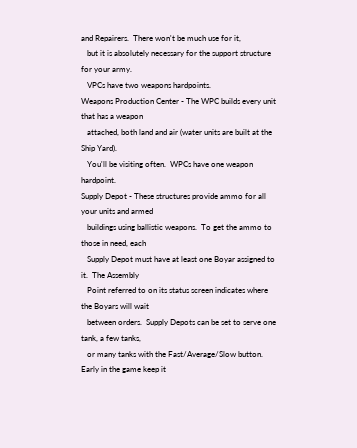and Repairers.  There won't be much use for it,
   but it is absolutely necessary for the support structure for your army.
   VPCs have two weapons hardpoints.
Weapons Production Center - The WPC builds every unit that has a weapon
   attached, both land and air (water units are built at the Ship Yard).
   You'll be visiting often.  WPCs have one weapon hardpoint.
Supply Depot - These structures provide ammo for all your units and armed
   buildings using ballistic weapons.  To get the ammo to those in need, each
   Supply Depot must have at least one Boyar assigned to it.  The Assembly
   Point referred to on its status screen indicates where the Boyars will wait
   between orders.  Supply Depots can be set to serve one tank, a few tanks,
   or many tanks with the Fast/Average/Slow button.  Early in the game keep it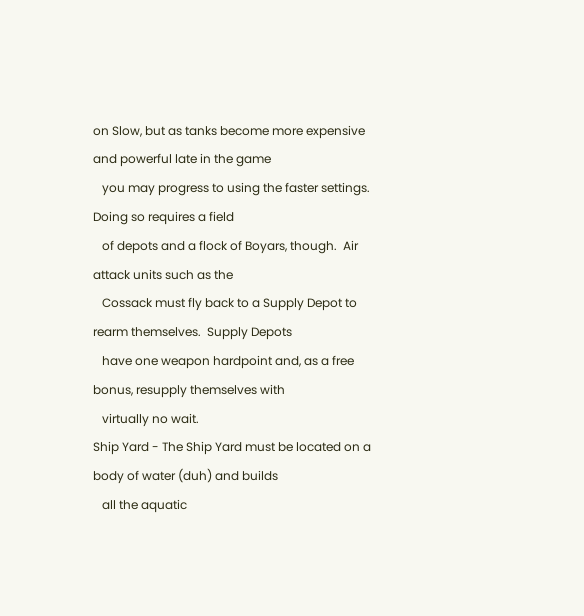on Slow, but as tanks become more expensive and powerful late in the game
   you may progress to using the faster settings.  Doing so requires a field
   of depots and a flock of Boyars, though.  Air attack units such as the
   Cossack must fly back to a Supply Depot to rearm themselves.  Supply Depots
   have one weapon hardpoint and, as a free bonus, resupply themselves with
   virtually no wait.
Ship Yard - The Ship Yard must be located on a body of water (duh) and builds
   all the aquatic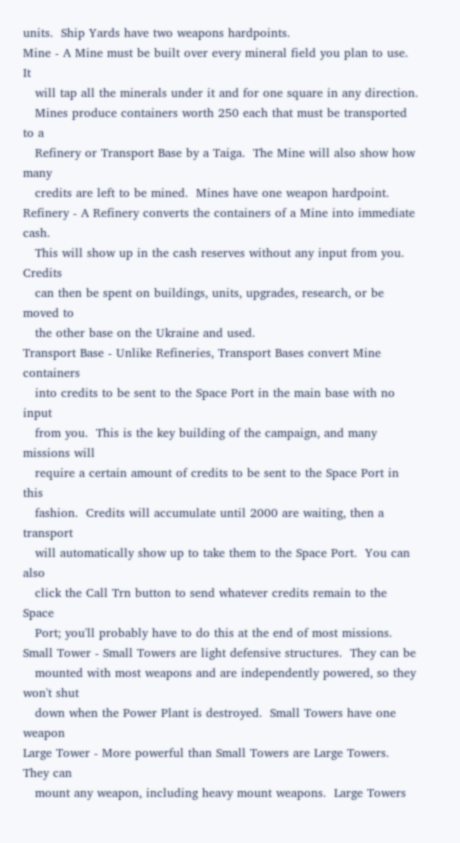units.  Ship Yards have two weapons hardpoints.
Mine - A Mine must be built over every mineral field you plan to use.  It
   will tap all the minerals under it and for one square in any direction.
   Mines produce containers worth 250 each that must be transported to a
   Refinery or Transport Base by a Taiga.  The Mine will also show how many
   credits are left to be mined.  Mines have one weapon hardpoint.
Refinery - A Refinery converts the containers of a Mine into immediate cash.
   This will show up in the cash reserves without any input from you.  Credits
   can then be spent on buildings, units, upgrades, research, or be moved to
   the other base on the Ukraine and used.
Transport Base - Unlike Refineries, Transport Bases convert Mine containers
   into credits to be sent to the Space Port in the main base with no input
   from you.  This is the key building of the campaign, and many missions will
   require a certain amount of credits to be sent to the Space Port in this
   fashion.  Credits will accumulate until 2000 are waiting, then a transport
   will automatically show up to take them to the Space Port.  You can also
   click the Call Trn button to send whatever credits remain to the Space
   Port; you'll probably have to do this at the end of most missions.
Small Tower - Small Towers are light defensive structures.  They can be
   mounted with most weapons and are independently powered, so they won't shut
   down when the Power Plant is destroyed.  Small Towers have one weapon
Large Tower - More powerful than Small Towers are Large Towers.  They can
   mount any weapon, including heavy mount weapons.  Large Towers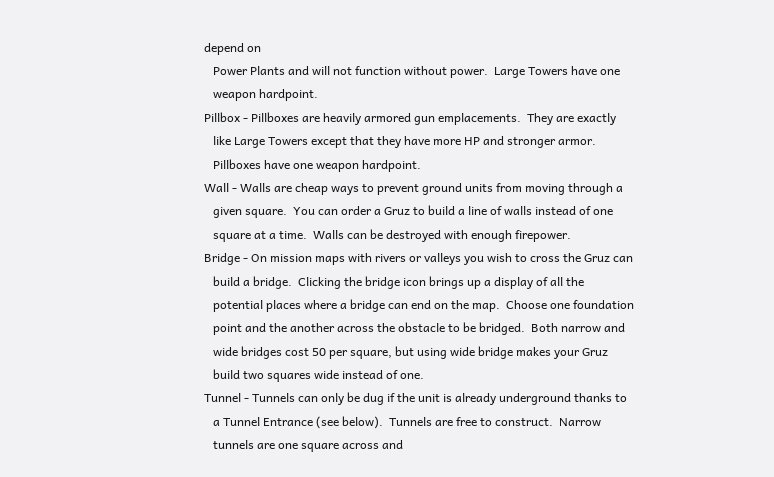depend on
   Power Plants and will not function without power.  Large Towers have one
   weapon hardpoint.
Pillbox - Pillboxes are heavily armored gun emplacements.  They are exactly
   like Large Towers except that they have more HP and stronger armor.
   Pillboxes have one weapon hardpoint.
Wall - Walls are cheap ways to prevent ground units from moving through a
   given square.  You can order a Gruz to build a line of walls instead of one
   square at a time.  Walls can be destroyed with enough firepower.
Bridge - On mission maps with rivers or valleys you wish to cross the Gruz can
   build a bridge.  Clicking the bridge icon brings up a display of all the
   potential places where a bridge can end on the map.  Choose one foundation
   point and the another across the obstacle to be bridged.  Both narrow and
   wide bridges cost 50 per square, but using wide bridge makes your Gruz
   build two squares wide instead of one.
Tunnel - Tunnels can only be dug if the unit is already underground thanks to
   a Tunnel Entrance (see below).  Tunnels are free to construct.  Narrow
   tunnels are one square across and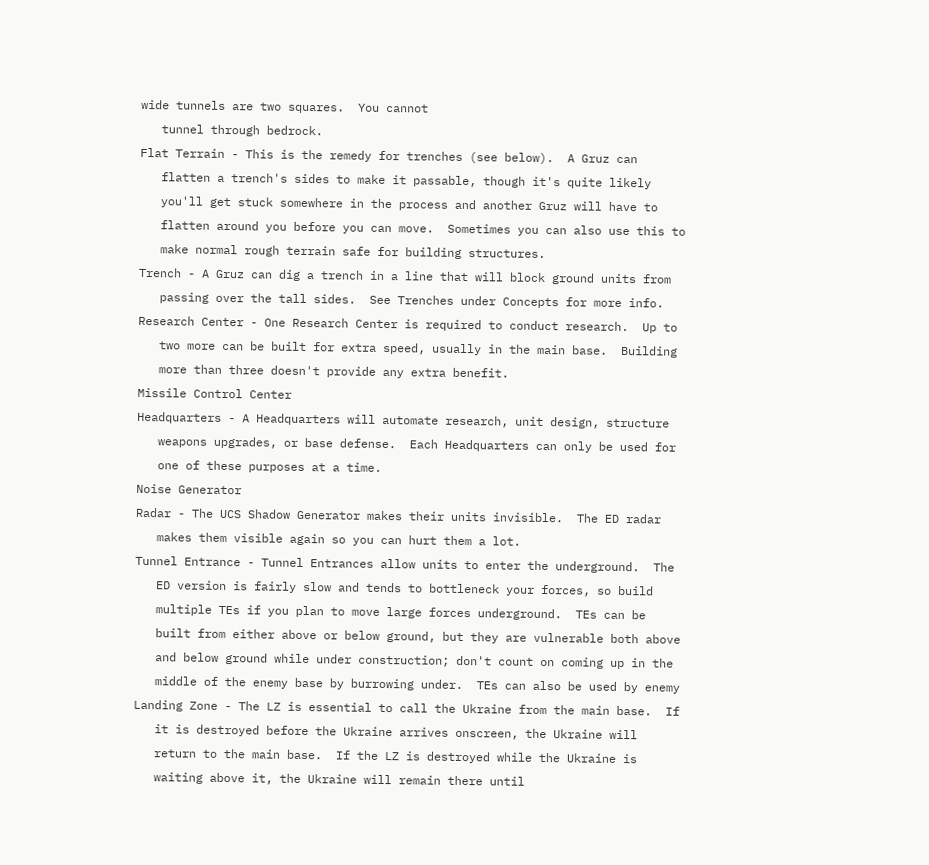wide tunnels are two squares.  You cannot
   tunnel through bedrock.
Flat Terrain - This is the remedy for trenches (see below).  A Gruz can
   flatten a trench's sides to make it passable, though it's quite likely
   you'll get stuck somewhere in the process and another Gruz will have to
   flatten around you before you can move.  Sometimes you can also use this to
   make normal rough terrain safe for building structures.
Trench - A Gruz can dig a trench in a line that will block ground units from
   passing over the tall sides.  See Trenches under Concepts for more info.
Research Center - One Research Center is required to conduct research.  Up to
   two more can be built for extra speed, usually in the main base.  Building
   more than three doesn't provide any extra benefit.
Missile Control Center
Headquarters - A Headquarters will automate research, unit design, structure
   weapons upgrades, or base defense.  Each Headquarters can only be used for
   one of these purposes at a time.
Noise Generator
Radar - The UCS Shadow Generator makes their units invisible.  The ED radar
   makes them visible again so you can hurt them a lot.
Tunnel Entrance - Tunnel Entrances allow units to enter the underground.  The
   ED version is fairly slow and tends to bottleneck your forces, so build
   multiple TEs if you plan to move large forces underground.  TEs can be
   built from either above or below ground, but they are vulnerable both above
   and below ground while under construction; don't count on coming up in the
   middle of the enemy base by burrowing under.  TEs can also be used by enemy
Landing Zone - The LZ is essential to call the Ukraine from the main base.  If
   it is destroyed before the Ukraine arrives onscreen, the Ukraine will
   return to the main base.  If the LZ is destroyed while the Ukraine is
   waiting above it, the Ukraine will remain there until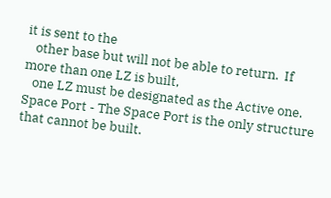it is sent to the
   other base but will not be able to return.  If more than one LZ is built,
   one LZ must be designated as the Active one.
Space Port - The Space Port is the only structure that cannot be built.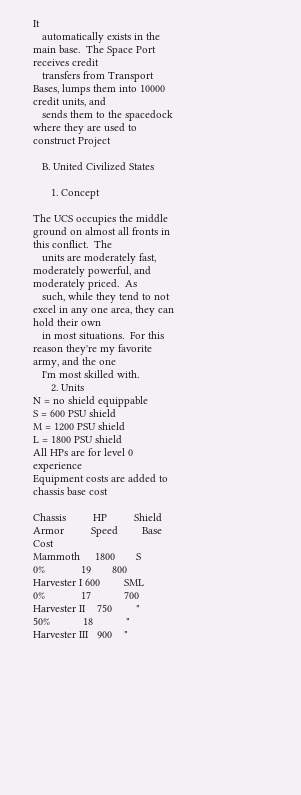It
   automatically exists in the main base.  The Space Port receives credit
   transfers from Transport Bases, lumps them into 10000 credit units, and
   sends them to the spacedock where they are used to construct Project

   B. United Civilized States

      1. Concept

The UCS occupies the middle ground on almost all fronts in this conflict.  The
   units are moderately fast, moderately powerful, and moderately priced.  As
   such, while they tend to not excel in any one area, they can hold their own
   in most situations.  For this reason they're my favorite army, and the one
   I'm most skilled with.
      2. Units
N = no shield equippable
S = 600 PSU shield
M = 1200 PSU shield
L = 1800 PSU shield
All HPs are for level 0 experience
Equipment costs are added to chassis base cost

Chassis         HP         Shield         Armor         Speed        Base Cost
Mammoth     1800       S          0%            19       800
Harvester I 600        SML            0%            17           700
Harvester II    750        "              50%           18           "
Harvester III   900    "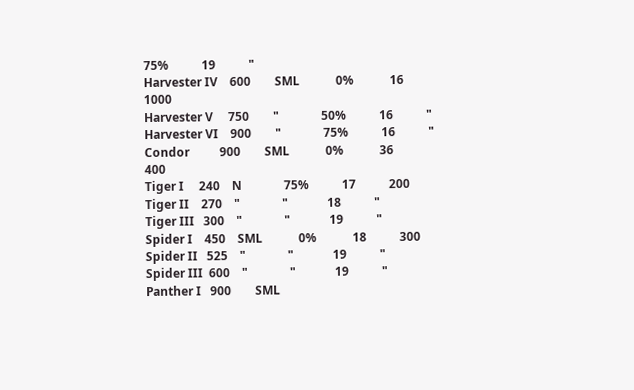75%           19           "
Harvester IV    600        SML            0%            16           1000
Harvester V     750        "              50%           16           "
Harvester VI    900        "              75%           16           "
Condor          900        SML            0%            36           400
Tiger I     240    N              75%           17           200
Tiger II    270    "              "             18           "
Tiger III   300    "              "             19           "
Spider I    450    SML            0%            18           300
Spider II   525    "              "             19           "
Spider III  600    "              "             19           "
Panther I   900        SML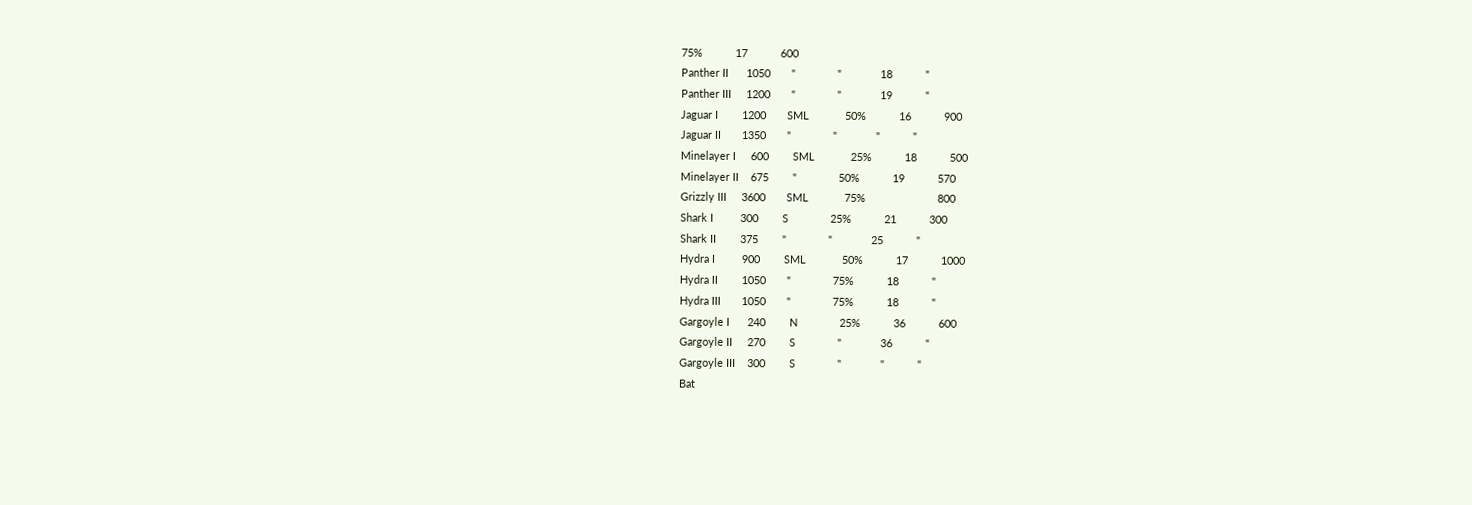75%           17           600
Panther II      1050       "              "             18           "
Panther III     1200       "              "             19           "
Jaguar I        1200       SML            50%           16           900
Jaguar II       1350       "              "             "           "
Minelayer I     600        SML            25%           18           500
Minelayer II    675        "              50%           19           570
Grizzly III     3600       SML            75%                        800
Shark I         300        S              25%           21           300
Shark II        375        "              "             25           "
Hydra I         900        SML            50%           17           1000
Hydra II        1050       "              75%           18           "
Hydra III       1050       "              75%           18           "
Gargoyle I      240        N              25%           36           600
Gargoyle II     270        S              "             36           "
Gargoyle III    300        S              "             "           "
Bat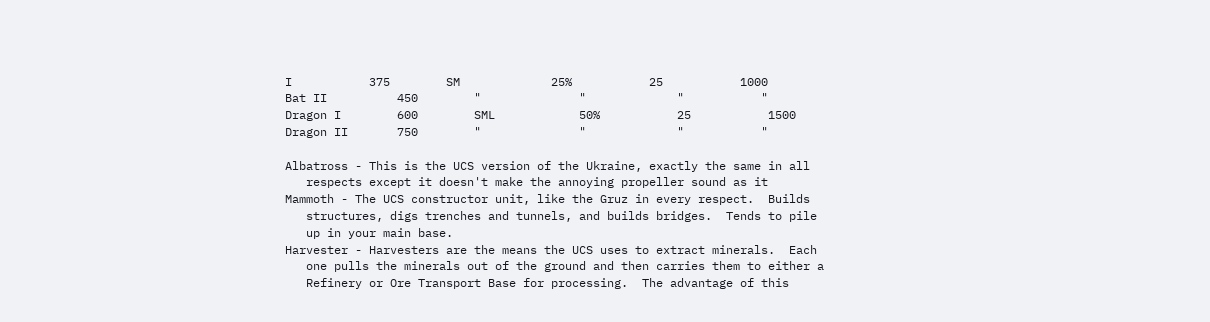I           375        SM             25%           25           1000
Bat II          450        "              "             "           "
Dragon I        600        SML            50%           25           1500
Dragon II       750        "              "             "           "

Albatross - This is the UCS version of the Ukraine, exactly the same in all
   respects except it doesn't make the annoying propeller sound as it
Mammoth - The UCS constructor unit, like the Gruz in every respect.  Builds
   structures, digs trenches and tunnels, and builds bridges.  Tends to pile
   up in your main base.
Harvester - Harvesters are the means the UCS uses to extract minerals.  Each
   one pulls the minerals out of the ground and then carries them to either a
   Refinery or Ore Transport Base for processing.  The advantage of this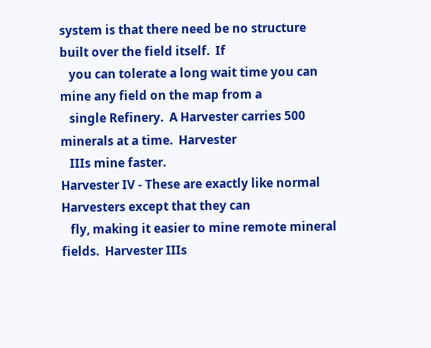system is that there need be no structure built over the field itself.  If
   you can tolerate a long wait time you can mine any field on the map from a
   single Refinery.  A Harvester carries 500 minerals at a time.  Harvester
   IIIs mine faster.
Harvester IV - These are exactly like normal Harvesters except that they can
   fly, making it easier to mine remote mineral fields.  Harvester IIIs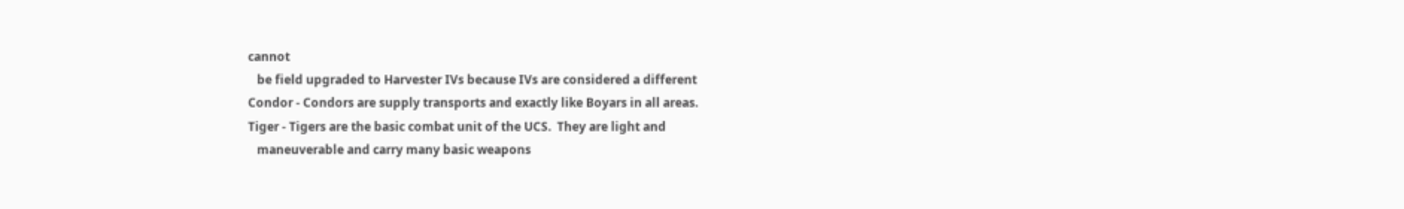cannot
   be field upgraded to Harvester IVs because IVs are considered a different
Condor - Condors are supply transports and exactly like Boyars in all areas.
Tiger - Tigers are the basic combat unit of the UCS.  They are light and
   maneuverable and carry many basic weapons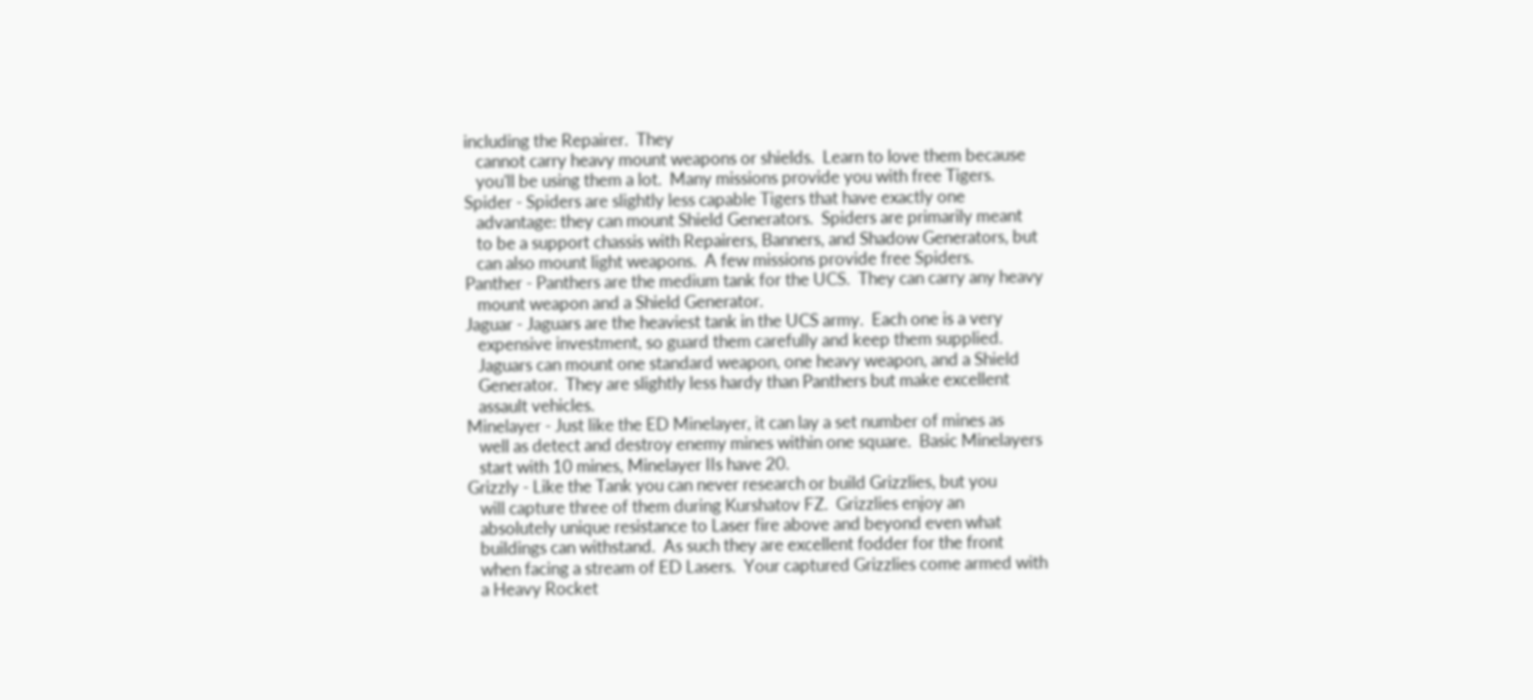including the Repairer.  They
   cannot carry heavy mount weapons or shields.  Learn to love them because
   you'll be using them a lot.  Many missions provide you with free Tigers.
Spider - Spiders are slightly less capable Tigers that have exactly one
   advantage: they can mount Shield Generators.  Spiders are primarily meant
   to be a support chassis with Repairers, Banners, and Shadow Generators, but
   can also mount light weapons.  A few missions provide free Spiders.
Panther - Panthers are the medium tank for the UCS.  They can carry any heavy
   mount weapon and a Shield Generator.
Jaguar - Jaguars are the heaviest tank in the UCS army.  Each one is a very
   expensive investment, so guard them carefully and keep them supplied.
   Jaguars can mount one standard weapon, one heavy weapon, and a Shield
   Generator.  They are slightly less hardy than Panthers but make excellent
   assault vehicles.
Minelayer - Just like the ED Minelayer, it can lay a set number of mines as
   well as detect and destroy enemy mines within one square.  Basic Minelayers
   start with 10 mines, Minelayer IIs have 20.
Grizzly - Like the Tank you can never research or build Grizzlies, but you
   will capture three of them during Kurshatov FZ.  Grizzlies enjoy an
   absolutely unique resistance to Laser fire above and beyond even what
   buildings can withstand.  As such they are excellent fodder for the front
   when facing a stream of ED Lasers.  Your captured Grizzlies come armed with
   a Heavy Rocket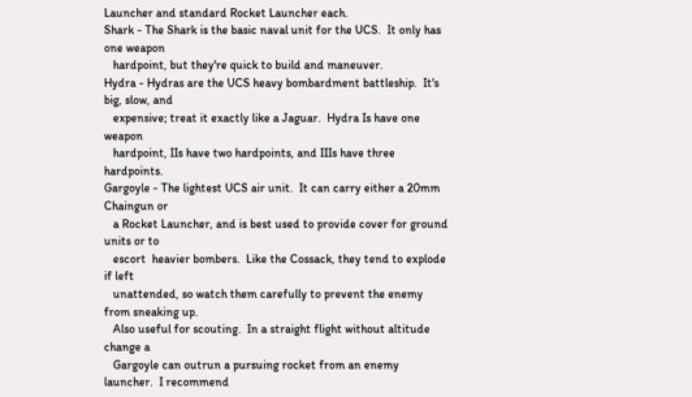Launcher and standard Rocket Launcher each.
Shark - The Shark is the basic naval unit for the UCS.  It only has one weapon
   hardpoint, but they're quick to build and maneuver.
Hydra - Hydras are the UCS heavy bombardment battleship.  It's big, slow, and
   expensive; treat it exactly like a Jaguar.  Hydra Is have one weapon
   hardpoint, IIs have two hardpoints, and IIIs have three hardpoints.
Gargoyle - The lightest UCS air unit.  It can carry either a 20mm Chaingun or
   a Rocket Launcher, and is best used to provide cover for ground units or to
   escort  heavier bombers.  Like the Cossack, they tend to explode if left
   unattended, so watch them carefully to prevent the enemy from sneaking up.
   Also useful for scouting.  In a straight flight without altitude change a
   Gargoyle can outrun a pursuing rocket from an enemy launcher.  I recommend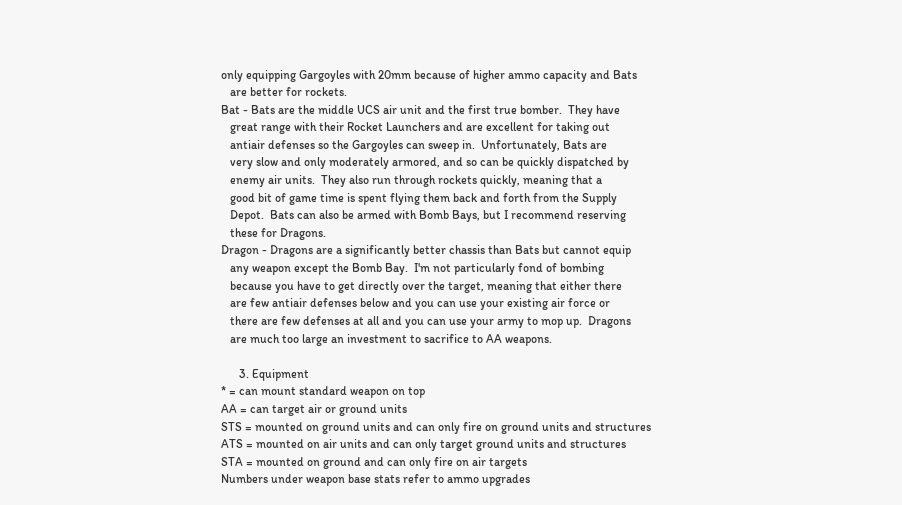only equipping Gargoyles with 20mm because of higher ammo capacity and Bats
   are better for rockets.
Bat - Bats are the middle UCS air unit and the first true bomber.  They have
   great range with their Rocket Launchers and are excellent for taking out
   antiair defenses so the Gargoyles can sweep in.  Unfortunately, Bats are
   very slow and only moderately armored, and so can be quickly dispatched by
   enemy air units.  They also run through rockets quickly, meaning that a
   good bit of game time is spent flying them back and forth from the Supply
   Depot.  Bats can also be armed with Bomb Bays, but I recommend reserving
   these for Dragons.
Dragon - Dragons are a significantly better chassis than Bats but cannot equip
   any weapon except the Bomb Bay.  I'm not particularly fond of bombing
   because you have to get directly over the target, meaning that either there
   are few antiair defenses below and you can use your existing air force or
   there are few defenses at all and you can use your army to mop up.  Dragons
   are much too large an investment to sacrifice to AA weapons.

      3. Equipment
* = can mount standard weapon on top
AA = can target air or ground units
STS = mounted on ground units and can only fire on ground units and structures
ATS = mounted on air units and can only target ground units and structures
STA = mounted on ground and can only fire on air targets
Numbers under weapon base stats refer to ammo upgrades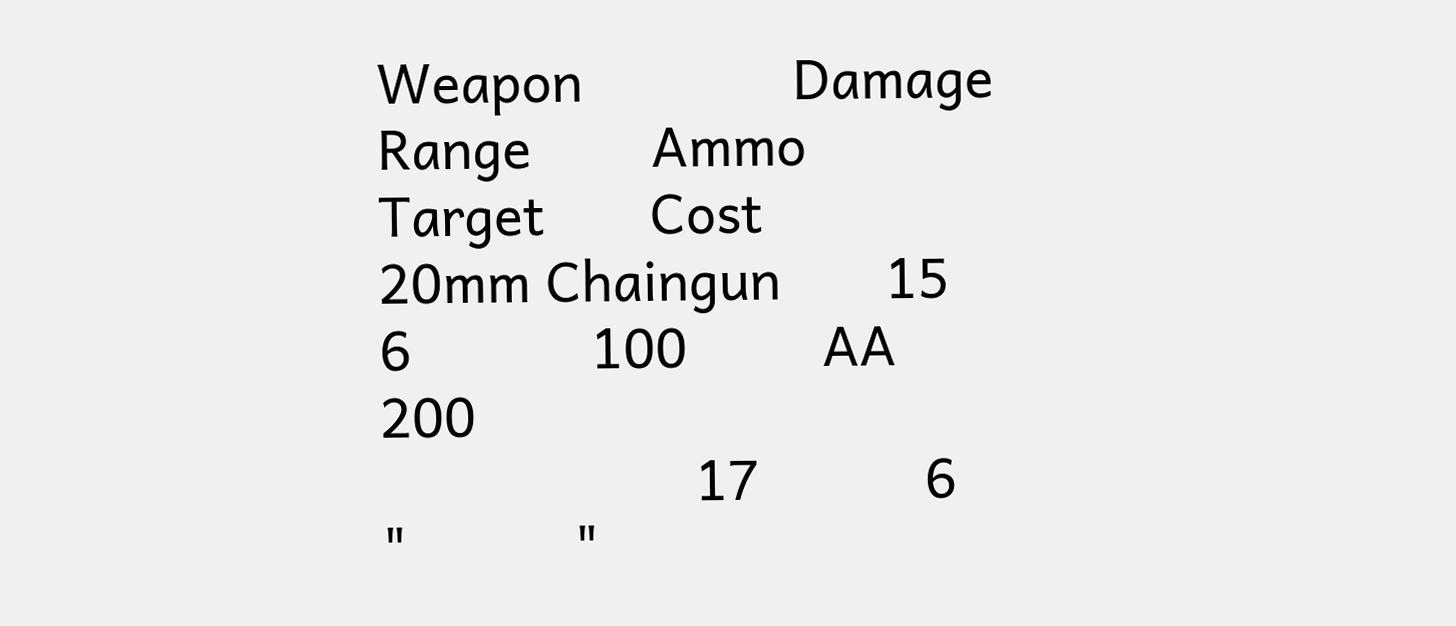Weapon              Damage        Range        Ammo        Target       Cost
20mm Chaingun       15            6            100         AA           200
                     17           6            "           "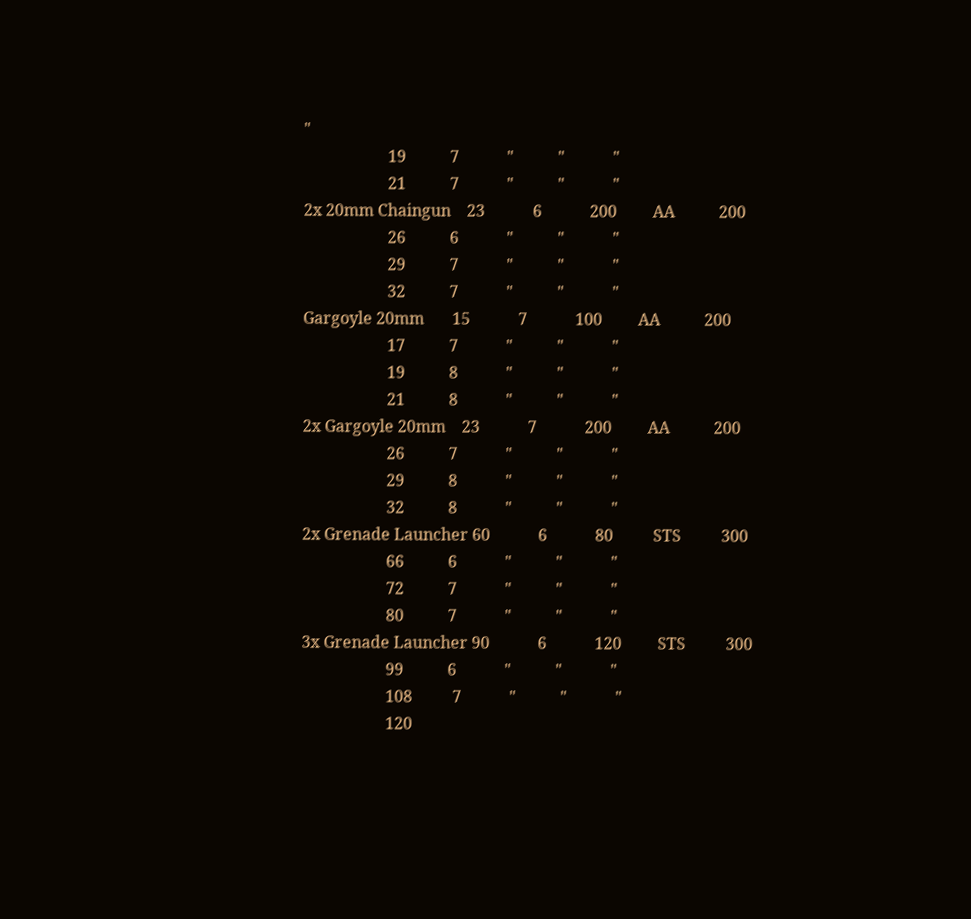"
                     19           7            "           "            "
                     21           7            "           "            "
2x 20mm Chaingun    23            6            200         AA           200
                     26           6            "           "            "
                     29           7            "           "            "
                     32           7            "           "            "
Gargoyle 20mm       15            7            100         AA           200
                     17           7            "           "            "
                     19           8            "           "            "
                     21           8            "           "            "
2x Gargoyle 20mm    23            7            200         AA           200
                     26           7            "           "            "
                     29           8            "           "            "
                     32           8            "           "            "
2x Grenade Launcher 60            6            80          STS          300
                     66           6            "           "            "
                     72           7            "           "            "
                     80           7            "           "            "
3x Grenade Launcher 90            6            120         STS          300
                     99           6            "           "            "
                     108          7            "           "            "
                     120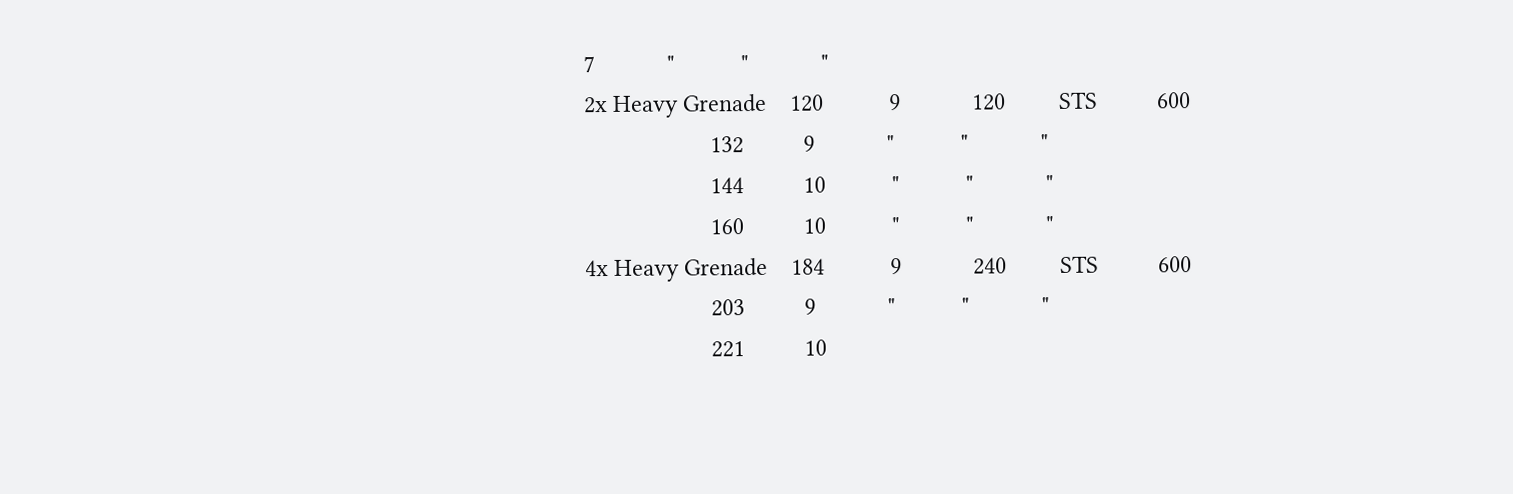7            "           "            "
2x Heavy Grenade    120           9            120         STS          600
                     132          9            "           "            "
                     144          10           "           "            "
                     160          10           "           "            "
4x Heavy Grenade    184           9            240         STS          600
                     203          9            "           "            "
                     221          10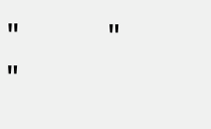"           "            "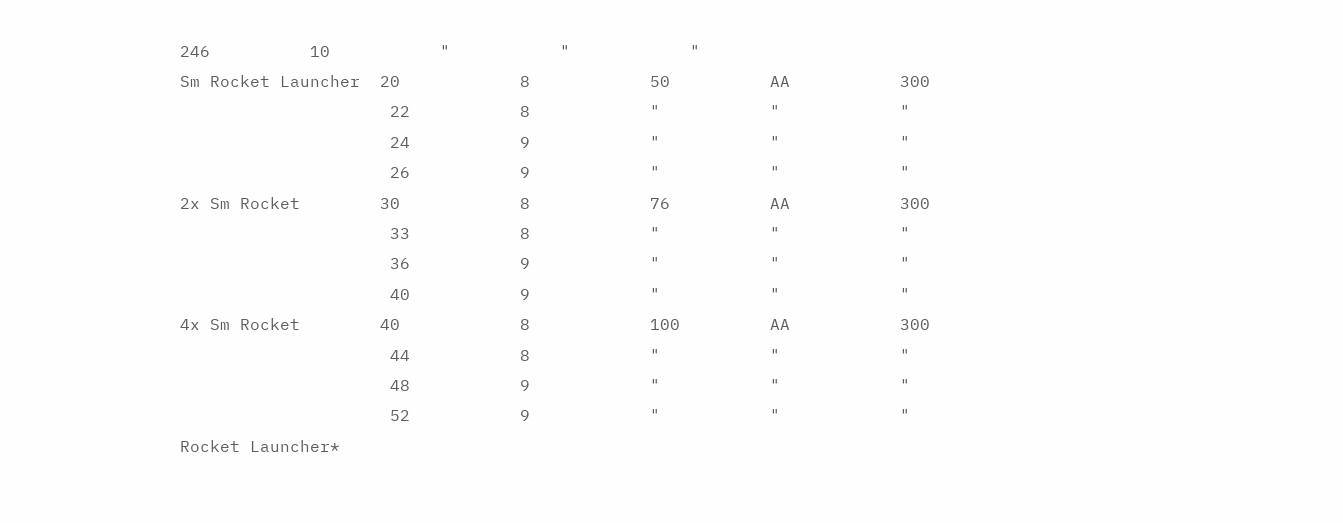246          10           "           "            "
Sm Rocket Launcher  20            8            50          AA           300
                     22           8            "           "            "
                     24           9            "           "            "
                     26           9            "           "            "
2x Sm Rocket        30            8            76          AA           300
                     33           8            "           "            "
                     36           9            "           "            "
                     40           9            "           "            "
4x Sm Rocket        40            8            100         AA           300
                     44           8            "           "            "
                     48           9            "           "            "
                     52           9            "           "            "
Rocket Launcher*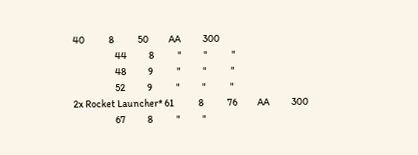40            8            50          AA           300
                     44           8            "           "            "
                     48           9            "           "            "
                     52           9            "           "            "
2x Rocket Launcher* 61            8            76          AA           300
                     67           8            "           "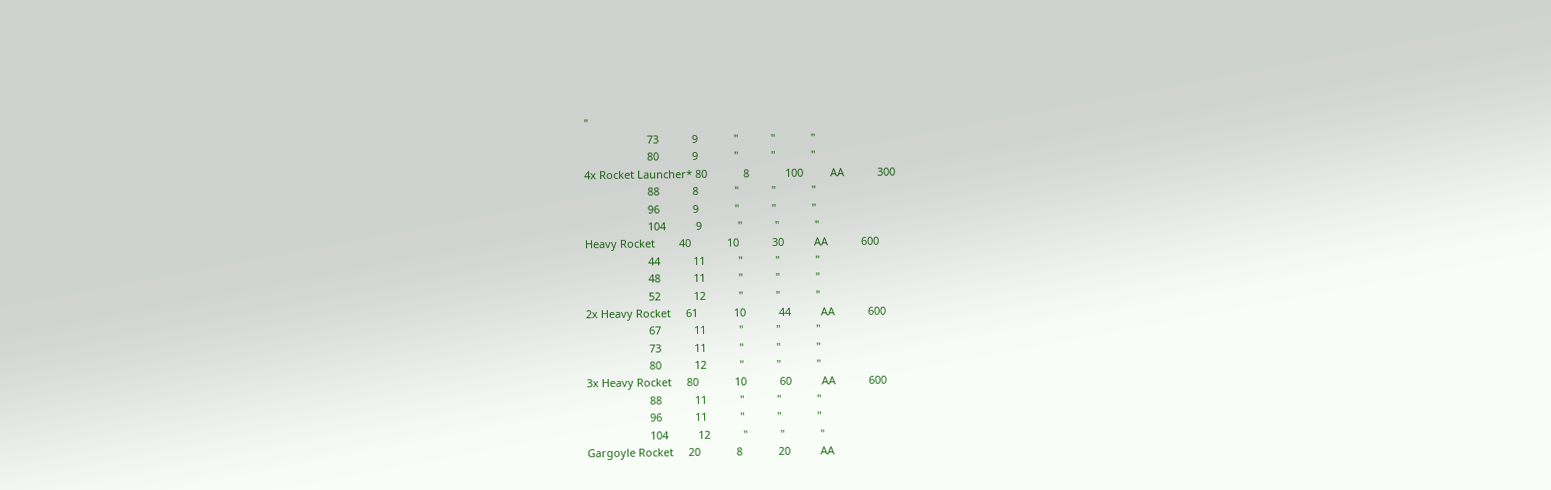"
                     73           9            "           "            "
                     80           9            "           "            "
4x Rocket Launcher* 80            8            100         AA           300
                     88           8            "           "            "
                     96           9            "           "            "
                     104          9            "           "            "
Heavy Rocket        40            10           30          AA           600
                     44           11           "           "            "
                     48           11           "           "            "
                     52           12           "           "            "
2x Heavy Rocket     61            10           44          AA           600
                     67           11           "           "            "
                     73           11           "           "            "
                     80           12           "           "            "
3x Heavy Rocket     80            10           60          AA           600
                     88           11           "           "            "
                     96           11           "           "            "
                     104          12           "           "            "
Gargoyle Rocket     20            8            20          AA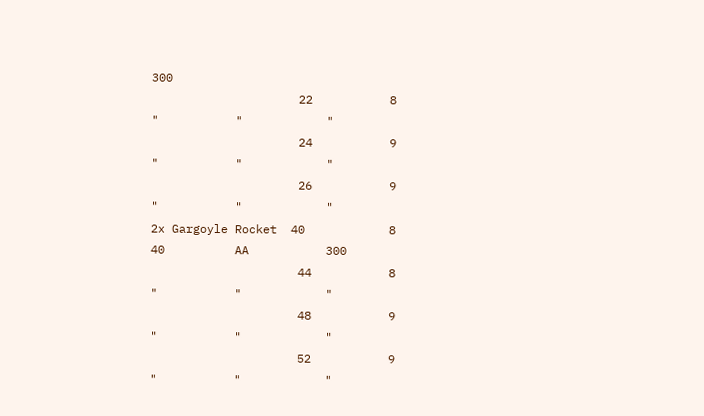300
                     22           8            "           "            "
                     24           9            "           "            "
                     26           9            "           "            "
2x Gargoyle Rocket  40            8            40          AA           300
                     44           8            "           "            "
                     48           9            "           "            "
                     52           9            "           "            "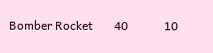Bomber Rocket       40            10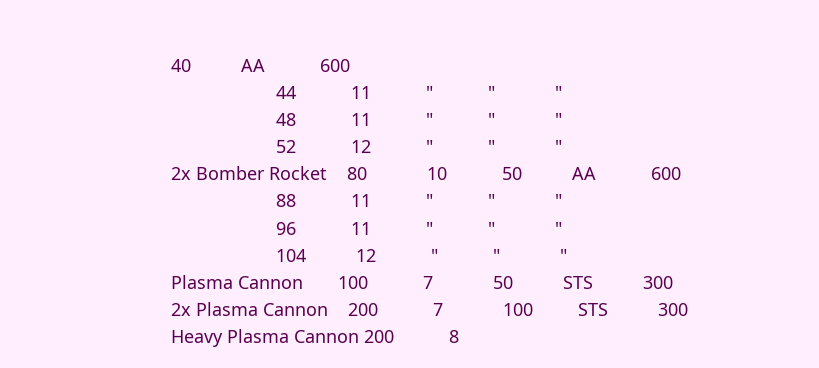40          AA           600
                     44           11           "           "            "
                     48           11           "           "            "
                     52           12           "           "            "
2x Bomber Rocket    80            10           50          AA           600
                     88           11           "           "            "
                     96           11           "           "            "
                     104          12           "           "            "
Plasma Cannon       100           7            50          STS          300
2x Plasma Cannon    200           7            100         STS          300
Heavy Plasma Cannon 200           8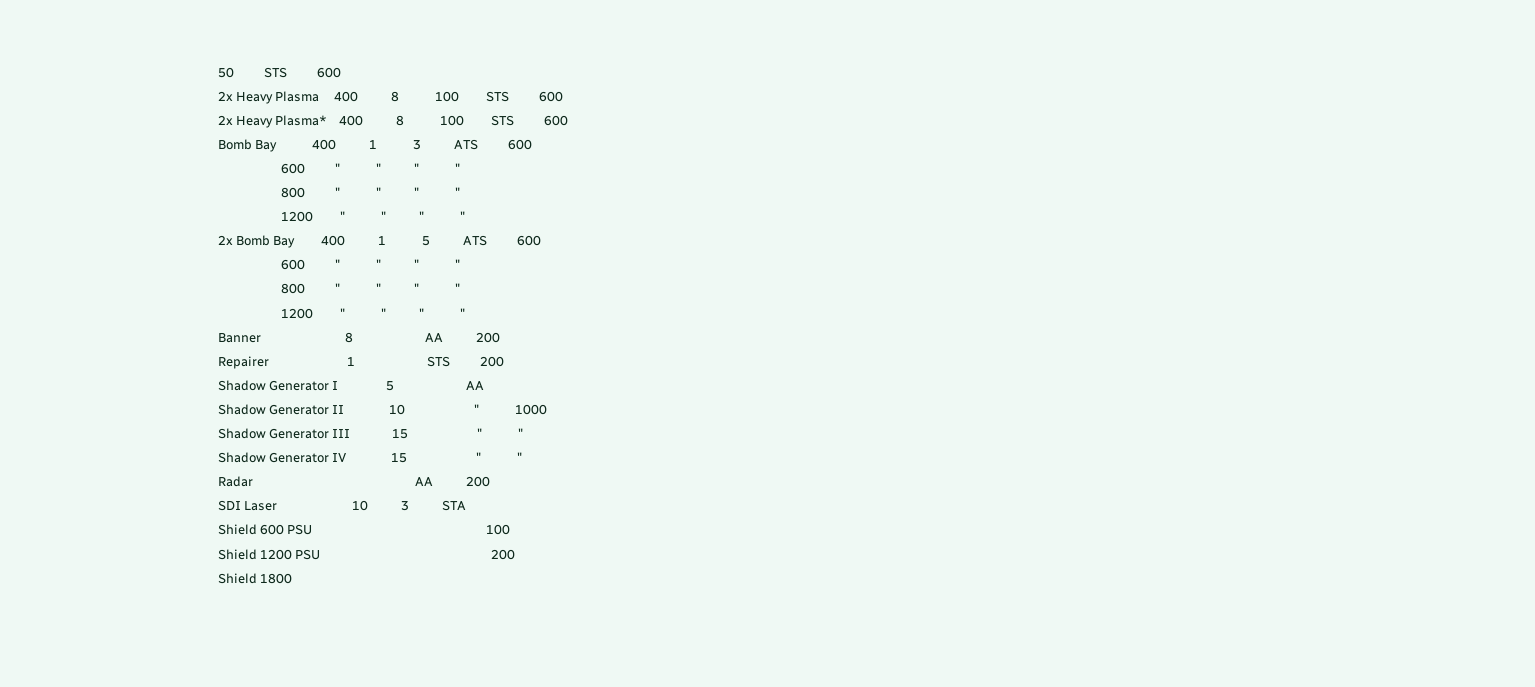50          STS          600
2x Heavy Plasma     400           8            100         STS          600
2x Heavy Plasma*    400           8            100         STS          600
Bomb Bay            400           1            3           ATS          600
                     600          "            "           "            "
                     800          "            "           "            "
                     1200         "            "           "            "
2x Bomb Bay         400           1            5           ATS          600
                     600          "            "           "            "
                     800          "            "           "            "
                     1200         "            "           "            "
Banner                            8                        AA           200
Repairer                          1                        STS          200
Shadow Generator I                5                        AA
Shadow Generator II               10                       "            1000
Shadow Generator III              15                       "            "
Shadow Generator IV               15                       "            "
Radar                                                      AA           200
SDI Laser                         10           3           STA
Shield 600 PSU                                                          100
Shield 1200 PSU                                                         200
Shield 1800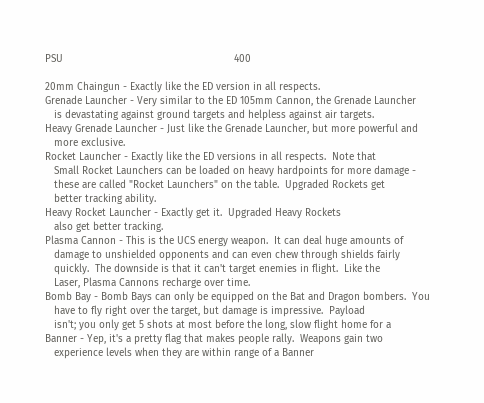PSU                                                         400

20mm Chaingun - Exactly like the ED version in all respects.
Grenade Launcher - Very similar to the ED 105mm Cannon, the Grenade Launcher
   is devastating against ground targets and helpless against air targets.
Heavy Grenade Launcher - Just like the Grenade Launcher, but more powerful and
   more exclusive.
Rocket Launcher - Exactly like the ED versions in all respects.  Note that
   Small Rocket Launchers can be loaded on heavy hardpoints for more damage -
   these are called "Rocket Launchers" on the table.  Upgraded Rockets get
   better tracking ability.
Heavy Rocket Launcher - Exactly get it.  Upgraded Heavy Rockets
   also get better tracking.
Plasma Cannon - This is the UCS energy weapon.  It can deal huge amounts of
   damage to unshielded opponents and can even chew through shields fairly
   quickly.  The downside is that it can't target enemies in flight.  Like the
   Laser, Plasma Cannons recharge over time.
Bomb Bay - Bomb Bays can only be equipped on the Bat and Dragon bombers.  You
   have to fly right over the target, but damage is impressive.  Payload
   isn't; you only get 5 shots at most before the long, slow flight home for a
Banner - Yep, it's a pretty flag that makes people rally.  Weapons gain two
   experience levels when they are within range of a Banner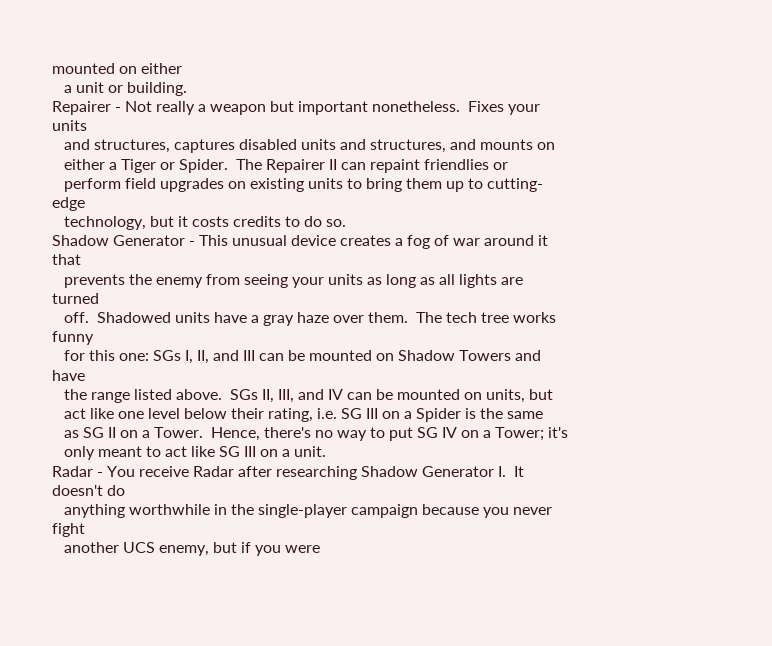mounted on either
   a unit or building.
Repairer - Not really a weapon but important nonetheless.  Fixes your units
   and structures, captures disabled units and structures, and mounts on
   either a Tiger or Spider.  The Repairer II can repaint friendlies or
   perform field upgrades on existing units to bring them up to cutting-edge
   technology, but it costs credits to do so.
Shadow Generator - This unusual device creates a fog of war around it that
   prevents the enemy from seeing your units as long as all lights are turned
   off.  Shadowed units have a gray haze over them.  The tech tree works funny
   for this one: SGs I, II, and III can be mounted on Shadow Towers and have
   the range listed above.  SGs II, III, and IV can be mounted on units, but
   act like one level below their rating, i.e. SG III on a Spider is the same
   as SG II on a Tower.  Hence, there's no way to put SG IV on a Tower; it's
   only meant to act like SG III on a unit.
Radar - You receive Radar after researching Shadow Generator I.  It doesn't do
   anything worthwhile in the single-player campaign because you never fight
   another UCS enemy, but if you were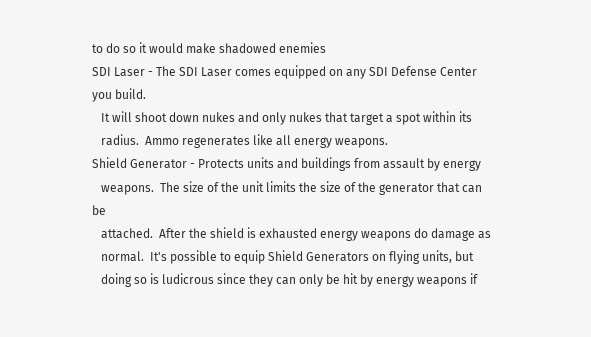to do so it would make shadowed enemies
SDI Laser - The SDI Laser comes equipped on any SDI Defense Center you build.
   It will shoot down nukes and only nukes that target a spot within its
   radius.  Ammo regenerates like all energy weapons.
Shield Generator - Protects units and buildings from assault by energy
   weapons.  The size of the unit limits the size of the generator that can be
   attached.  After the shield is exhausted energy weapons do damage as
   normal.  It's possible to equip Shield Generators on flying units, but
   doing so is ludicrous since they can only be hit by energy weapons if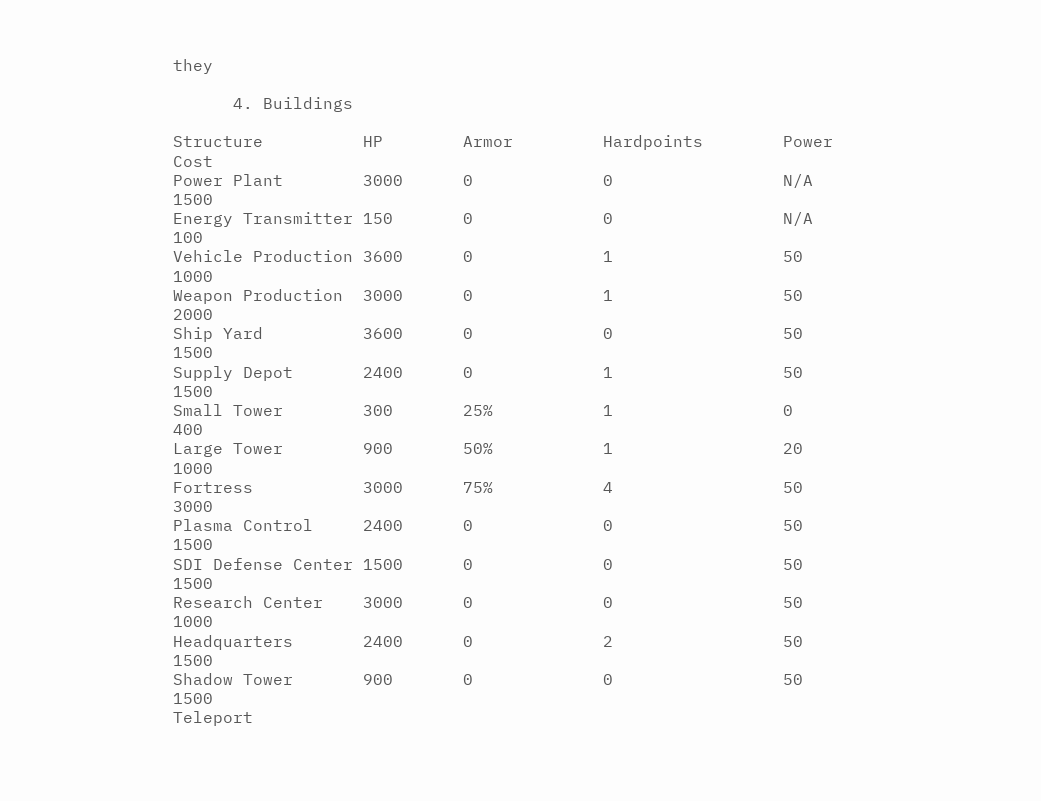they

      4. Buildings

Structure          HP        Armor         Hardpoints        Power       Cost
Power Plant        3000      0             0                 N/A         1500
Energy Transmitter 150       0             0                 N/A         100
Vehicle Production 3600      0             1                 50          1000
Weapon Production  3000      0             1                 50          2000
Ship Yard          3600      0             0                 50          1500
Supply Depot       2400      0             1                 50          1500
Small Tower        300       25%           1                 0           400
Large Tower        900       50%           1                 20          1000
Fortress           3000      75%           4                 50          3000
Plasma Control     2400      0             0                 50          1500
SDI Defense Center 1500      0             0                 50          1500
Research Center    3000      0             0                 50          1000
Headquarters       2400      0             2                 50          1500
Shadow Tower       900       0             0                 50          1500
Teleport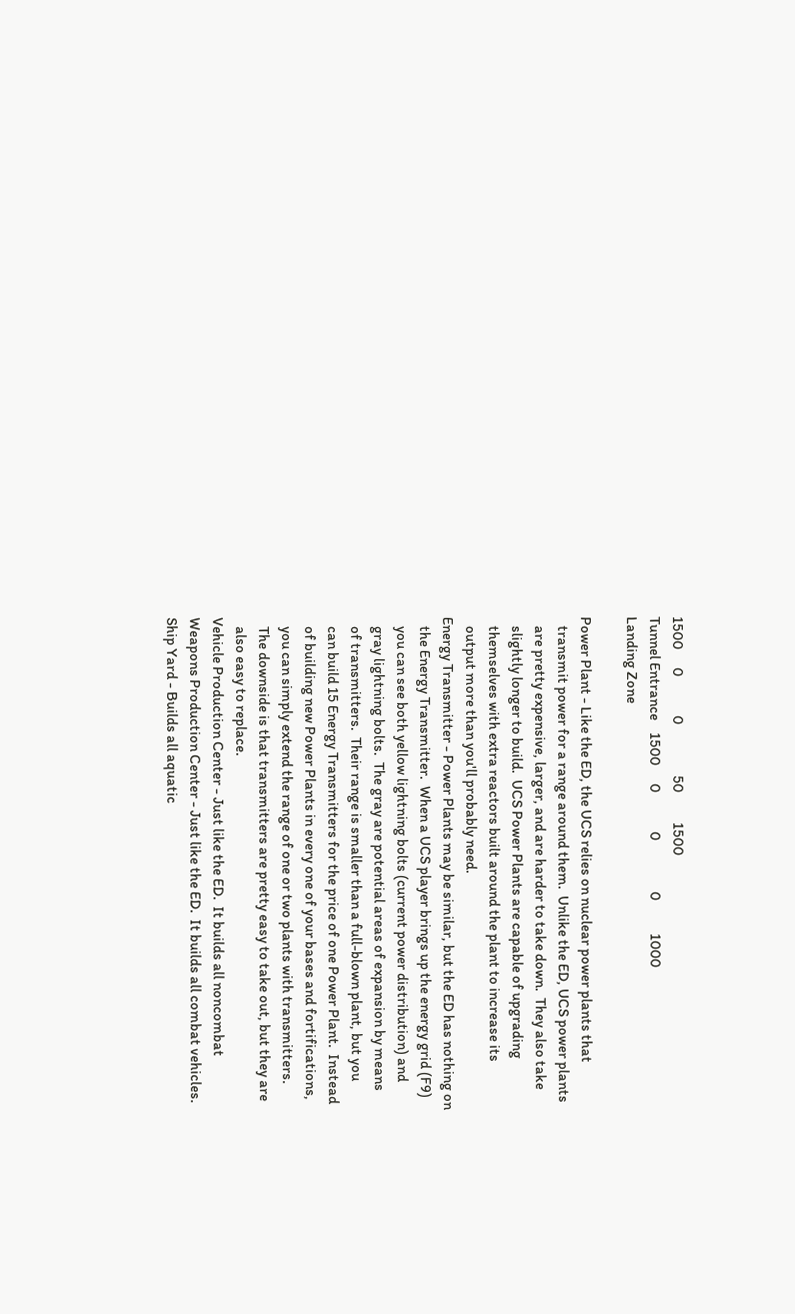1500      0             0                 50          1500
Tunnel Entrance    1500      0             0                 0           1000
Landing Zone

Power Plant - Like the ED, the UCS relies on nuclear power plants that
   transmit power for a range around them.  Unlike the ED, UCS power plants
   are pretty expensive, larger, and are harder to take down.  They also take
   slightly longer to build.  UCS Power Plants are capable of upgrading
   themselves with extra reactors built around the plant to increase its
   output more than you'll probably need.
Energy Transmitter - Power Plants may be similar, but the ED has nothing on
   the Energy Transmitter.  When a UCS player brings up the energy grid (F9)
   you can see both yellow lightning bolts (current power distribution) and
   gray lightning bolts.  The gray are potential areas of expansion by means
   of transmitters.  Their range is smaller than a full-blown plant, but you
   can build 15 Energy Transmitters for the price of one Power Plant.  Instead
   of building new Power Plants in every one of your bases and fortifications,
   you can simply extend the range of one or two plants with transmitters.
   The downside is that transmitters are pretty easy to take out, but they are
   also easy to replace.
Vehicle Production Center - Just like the ED.  It builds all noncombat
Weapons Production Center - Just like the ED.  It builds all combat vehicles.
Ship Yard - Builds all aquatic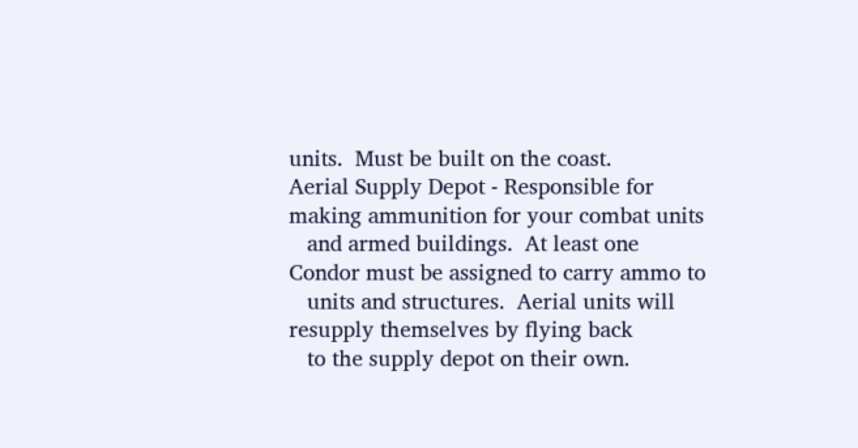units.  Must be built on the coast.
Aerial Supply Depot - Responsible for making ammunition for your combat units
   and armed buildings.  At least one Condor must be assigned to carry ammo to
   units and structures.  Aerial units will resupply themselves by flying back
   to the supply depot on their own.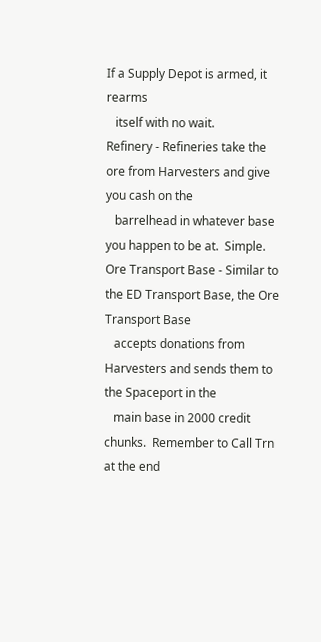If a Supply Depot is armed, it rearms
   itself with no wait.
Refinery - Refineries take the ore from Harvesters and give you cash on the
   barrelhead in whatever base you happen to be at.  Simple.
Ore Transport Base - Similar to the ED Transport Base, the Ore Transport Base
   accepts donations from Harvesters and sends them to the Spaceport in the
   main base in 2000 credit chunks.  Remember to Call Trn at the end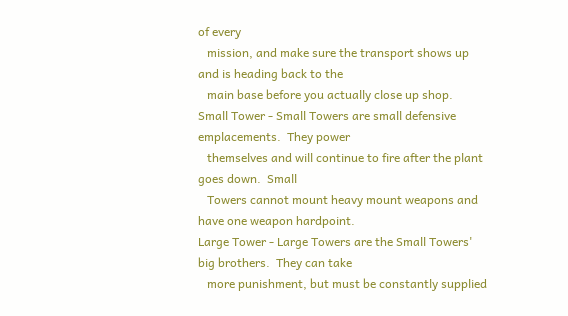of every
   mission, and make sure the transport shows up and is heading back to the
   main base before you actually close up shop.
Small Tower - Small Towers are small defensive emplacements.  They power
   themselves and will continue to fire after the plant goes down.  Small
   Towers cannot mount heavy mount weapons and have one weapon hardpoint.
Large Tower - Large Towers are the Small Towers' big brothers.  They can take
   more punishment, but must be constantly supplied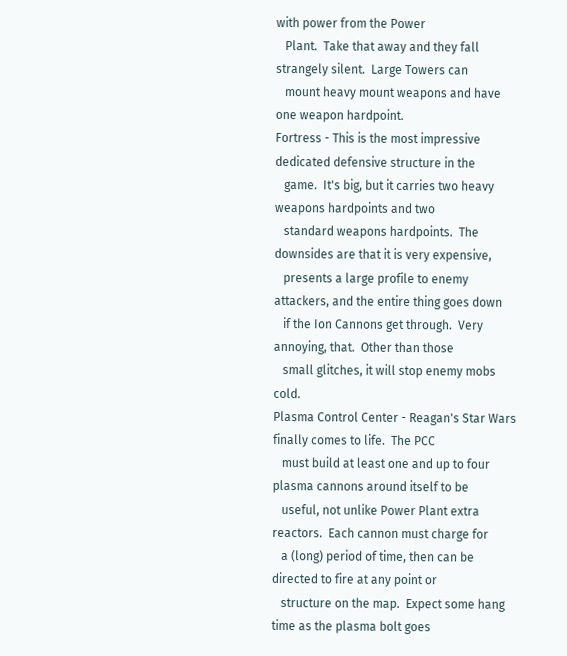with power from the Power
   Plant.  Take that away and they fall strangely silent.  Large Towers can
   mount heavy mount weapons and have one weapon hardpoint.
Fortress - This is the most impressive dedicated defensive structure in the
   game.  It's big, but it carries two heavy weapons hardpoints and two
   standard weapons hardpoints.  The downsides are that it is very expensive,
   presents a large profile to enemy attackers, and the entire thing goes down
   if the Ion Cannons get through.  Very annoying, that.  Other than those
   small glitches, it will stop enemy mobs cold.
Plasma Control Center - Reagan's Star Wars finally comes to life.  The PCC
   must build at least one and up to four plasma cannons around itself to be
   useful, not unlike Power Plant extra reactors.  Each cannon must charge for
   a (long) period of time, then can be directed to fire at any point or
   structure on the map.  Expect some hang time as the plasma bolt goes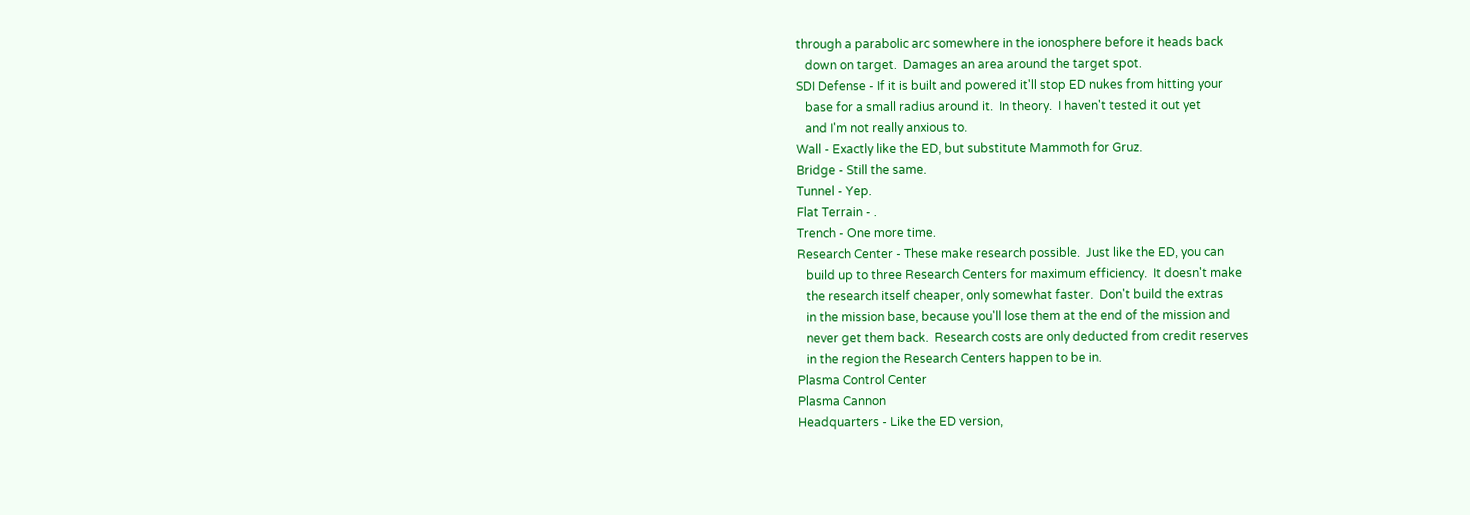through a parabolic arc somewhere in the ionosphere before it heads back
   down on target.  Damages an area around the target spot.
SDI Defense - If it is built and powered it'll stop ED nukes from hitting your
   base for a small radius around it.  In theory.  I haven't tested it out yet
   and I'm not really anxious to.
Wall - Exactly like the ED, but substitute Mammoth for Gruz.
Bridge - Still the same.
Tunnel - Yep.
Flat Terrain - .
Trench - One more time.
Research Center - These make research possible.  Just like the ED, you can
   build up to three Research Centers for maximum efficiency.  It doesn't make
   the research itself cheaper, only somewhat faster.  Don't build the extras
   in the mission base, because you'll lose them at the end of the mission and
   never get them back.  Research costs are only deducted from credit reserves
   in the region the Research Centers happen to be in.
Plasma Control Center
Plasma Cannon
Headquarters - Like the ED version,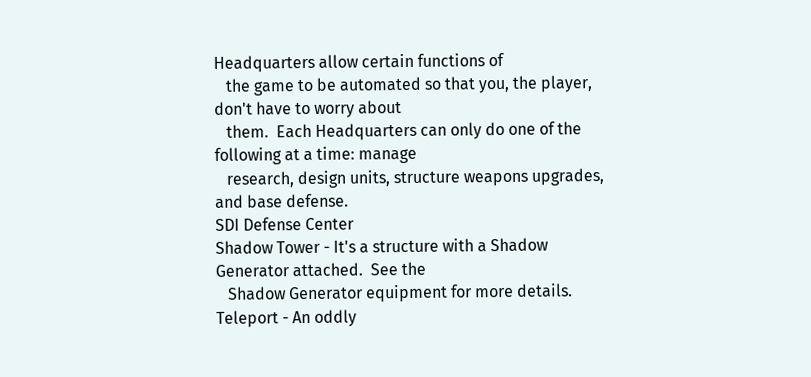Headquarters allow certain functions of
   the game to be automated so that you, the player, don't have to worry about
   them.  Each Headquarters can only do one of the following at a time: manage
   research, design units, structure weapons upgrades, and base defense.
SDI Defense Center
Shadow Tower - It's a structure with a Shadow Generator attached.  See the
   Shadow Generator equipment for more details.
Teleport - An oddly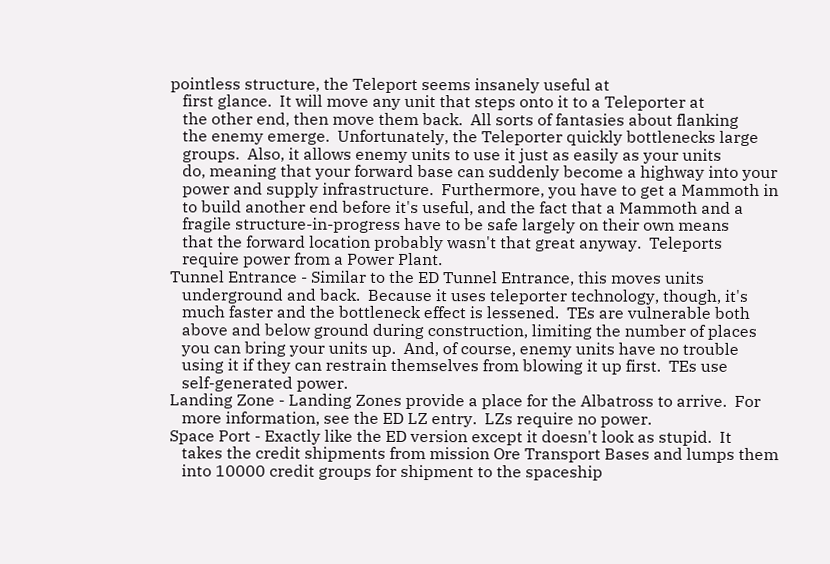pointless structure, the Teleport seems insanely useful at
   first glance.  It will move any unit that steps onto it to a Teleporter at
   the other end, then move them back.  All sorts of fantasies about flanking
   the enemy emerge.  Unfortunately, the Teleporter quickly bottlenecks large
   groups.  Also, it allows enemy units to use it just as easily as your units
   do, meaning that your forward base can suddenly become a highway into your
   power and supply infrastructure.  Furthermore, you have to get a Mammoth in
   to build another end before it's useful, and the fact that a Mammoth and a
   fragile structure-in-progress have to be safe largely on their own means
   that the forward location probably wasn't that great anyway.  Teleports
   require power from a Power Plant.
Tunnel Entrance - Similar to the ED Tunnel Entrance, this moves units
   underground and back.  Because it uses teleporter technology, though, it's
   much faster and the bottleneck effect is lessened.  TEs are vulnerable both
   above and below ground during construction, limiting the number of places
   you can bring your units up.  And, of course, enemy units have no trouble
   using it if they can restrain themselves from blowing it up first.  TEs use
   self-generated power.
Landing Zone - Landing Zones provide a place for the Albatross to arrive.  For
   more information, see the ED LZ entry.  LZs require no power.
Space Port - Exactly like the ED version except it doesn't look as stupid.  It
   takes the credit shipments from mission Ore Transport Bases and lumps them
   into 10000 credit groups for shipment to the spaceship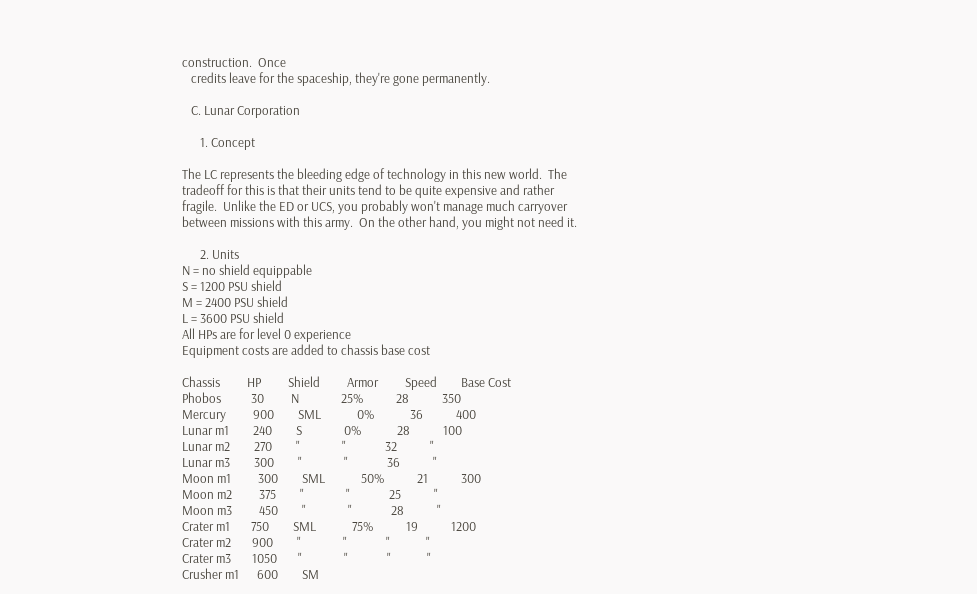construction.  Once
   credits leave for the spaceship, they're gone permanently.

   C. Lunar Corporation

      1. Concept

The LC represents the bleeding edge of technology in this new world.  The
tradeoff for this is that their units tend to be quite expensive and rather
fragile.  Unlike the ED or UCS, you probably won't manage much carryover
between missions with this army.  On the other hand, you might not need it.

      2. Units
N = no shield equippable
S = 1200 PSU shield
M = 2400 PSU shield
L = 3600 PSU shield
All HPs are for level 0 experience
Equipment costs are added to chassis base cost

Chassis         HP         Shield         Armor         Speed        Base Cost
Phobos          30         N              25%           28           350
Mercury         900        SML            0%            36           400
Lunar m1        240        S              0%            28           100
Lunar m2        270        "              "             32           "
Lunar m3        300        "              "             36           "
Moon m1         300        SML            50%           21           300
Moon m2         375        "              "             25           "
Moon m3         450        "              "             28           "
Crater m1       750        SML            75%           19           1200
Crater m2       900        "              "             "            "
Crater m3       1050       "              "             "            "
Crusher m1      600        SM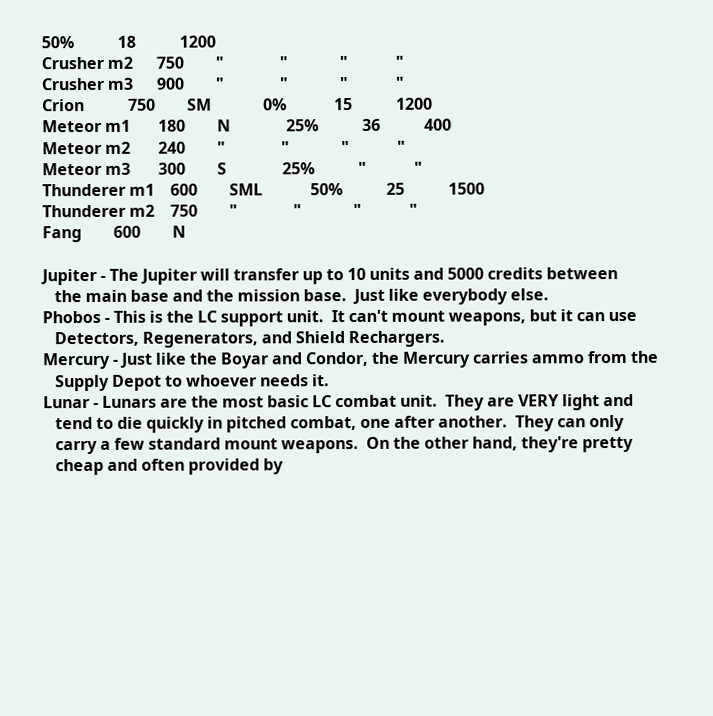50%           18           1200
Crusher m2      750        "              "             "            "
Crusher m3      900        "              "             "            "
Crion           750        SM             0%            15           1200
Meteor m1       180        N              25%           36           400
Meteor m2       240        "              "             "            "
Meteor m3       300        S              25%           "            "
Thunderer m1    600        SML            50%           25           1500
Thunderer m2    750        "              "             "            "
Fang        600        N

Jupiter - The Jupiter will transfer up to 10 units and 5000 credits between
   the main base and the mission base.  Just like everybody else.
Phobos - This is the LC support unit.  It can't mount weapons, but it can use
   Detectors, Regenerators, and Shield Rechargers.
Mercury - Just like the Boyar and Condor, the Mercury carries ammo from the
   Supply Depot to whoever needs it.
Lunar - Lunars are the most basic LC combat unit.  They are VERY light and
   tend to die quickly in pitched combat, one after another.  They can only
   carry a few standard mount weapons.  On the other hand, they're pretty
   cheap and often provided by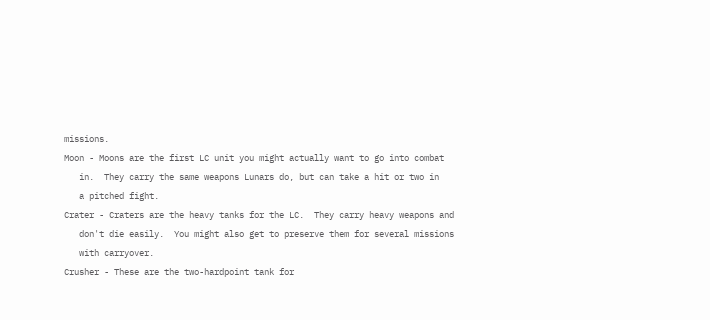missions.
Moon - Moons are the first LC unit you might actually want to go into combat
   in.  They carry the same weapons Lunars do, but can take a hit or two in
   a pitched fight.
Crater - Craters are the heavy tanks for the LC.  They carry heavy weapons and
   don't die easily.  You might also get to preserve them for several missions
   with carryover.
Crusher - These are the two-hardpoint tank for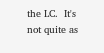the LC.  It's not quite as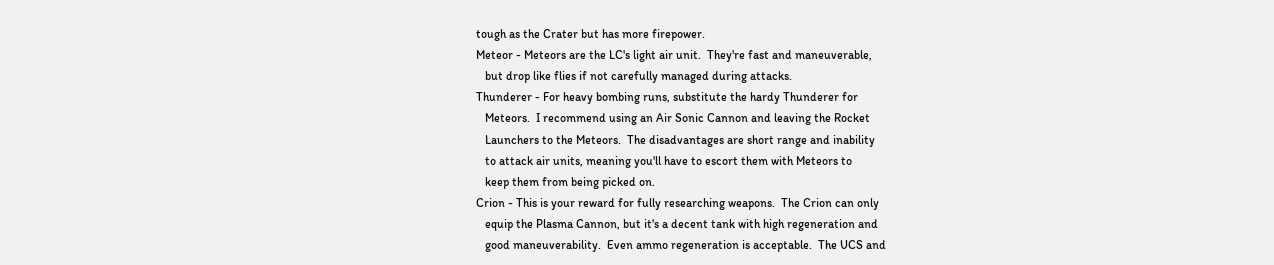tough as the Crater but has more firepower.
Meteor - Meteors are the LC's light air unit.  They're fast and maneuverable,
   but drop like flies if not carefully managed during attacks.
Thunderer - For heavy bombing runs, substitute the hardy Thunderer for
   Meteors.  I recommend using an Air Sonic Cannon and leaving the Rocket
   Launchers to the Meteors.  The disadvantages are short range and inability
   to attack air units, meaning you'll have to escort them with Meteors to
   keep them from being picked on.
Crion - This is your reward for fully researching weapons.  The Crion can only
   equip the Plasma Cannon, but it's a decent tank with high regeneration and
   good maneuverability.  Even ammo regeneration is acceptable.  The UCS and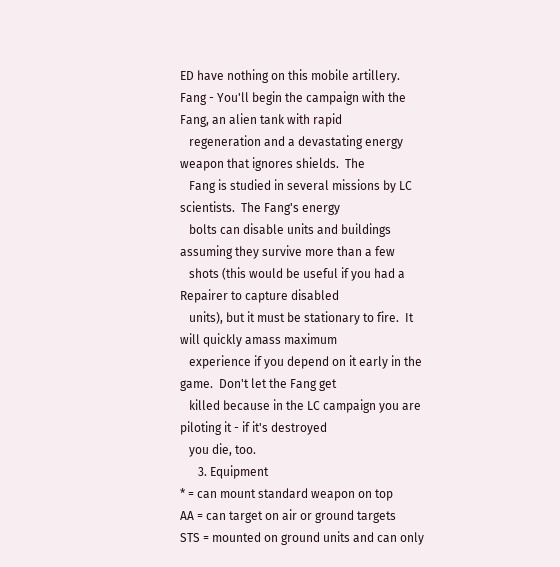ED have nothing on this mobile artillery.
Fang - You'll begin the campaign with the Fang, an alien tank with rapid
   regeneration and a devastating energy weapon that ignores shields.  The
   Fang is studied in several missions by LC scientists.  The Fang's energy
   bolts can disable units and buildings assuming they survive more than a few
   shots (this would be useful if you had a Repairer to capture disabled
   units), but it must be stationary to fire.  It will quickly amass maximum
   experience if you depend on it early in the game.  Don't let the Fang get
   killed because in the LC campaign you are piloting it - if it's destroyed
   you die, too.
      3. Equipment
* = can mount standard weapon on top
AA = can target on air or ground targets
STS = mounted on ground units and can only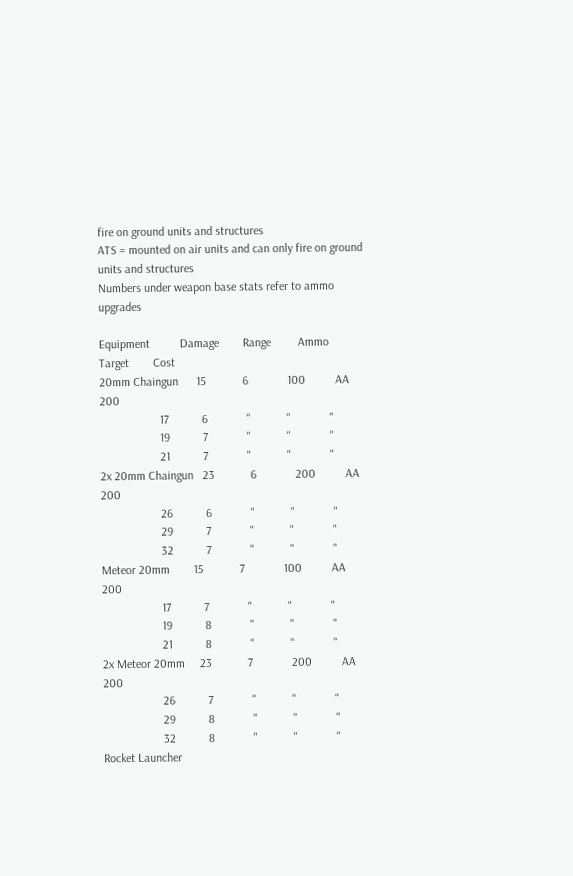fire on ground units and structures
ATS = mounted on air units and can only fire on ground units and structures
Numbers under weapon base stats refer to ammo upgrades

Equipment          Damage        Range         Ammo         Target        Cost
20mm Chaingun      15            6             100          AA            200
                    17           6             "            "             "
                    19           7             "            "             "
                    21           7             "            "             "
2x 20mm Chaingun   23            6             200          AA            200
                    26           6             "            "             "
                    29           7             "            "             "
                    32           7             "            "             "
Meteor 20mm        15            7             100          AA            200
                    17           7             "            "             "
                    19           8             "            "             "
                    21           8             "            "             "
2x Meteor 20mm     23            7             200          AA            200
                    26           7             "            "             "
                    29           8             "            "             "
                    32           8             "            "             "
Rocket Launcher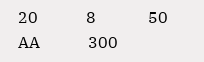20            8             50           AA            300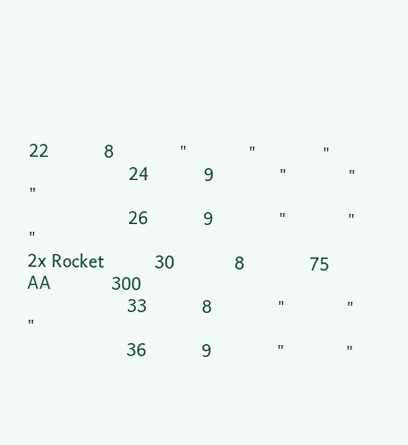22           8             "            "             "
                    24           9             "            "             "
                    26           9             "            "             "
2x Rocket          30            8             75           AA            300
                    33           8             "            "             "
                    36           9             "            "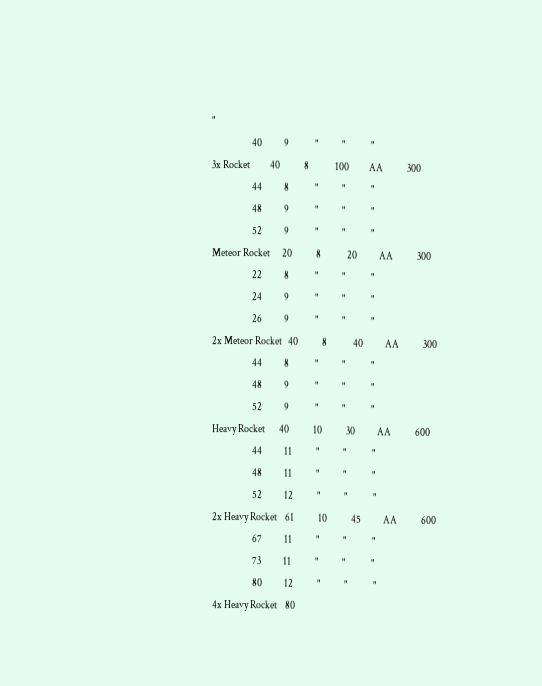"
                    40           9             "            "             "
3x Rocket          40            8             100          AA            300
                    44           8             "            "             "
                    48           9             "            "             "
                    52           9             "            "             "
Meteor Rocket      20            8             20           AA            300
                    22           8             "            "             "
                    24           9             "            "             "
                    26           9             "            "             "
2x Meteor Rocket   40            8             40           AA            300
                    44           8             "            "             "
                    48           9             "            "             "
                    52           9             "            "             "
Heavy Rocket       40            10            30           AA            600
                    44           11            "            "             "
                    48           11            "            "             "
                    52           12            "            "             "
2x Heavy Rocket    61            10            45           AA            600
                    67           11            "            "             "
                    73           11            "            "             "
                    80           12            "            "             "
4x Heavy Rocket    80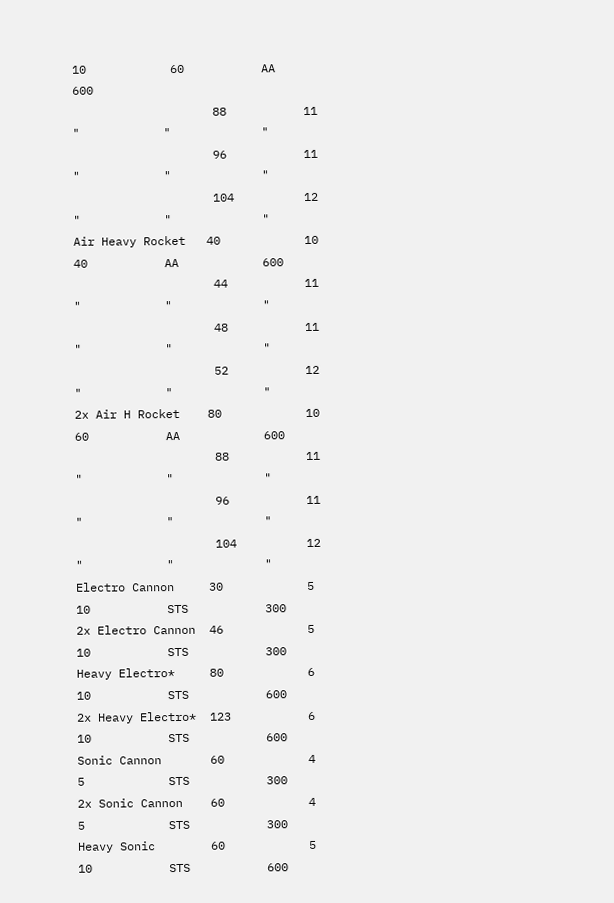10            60           AA            600
                    88           11            "            "             "
                    96           11            "            "             "
                    104          12            "            "             "
Air Heavy Rocket   40            10            40           AA            600
                    44           11            "            "             "
                    48           11            "            "             "
                    52           12            "            "             "
2x Air H Rocket    80            10            60           AA            600
                    88           11            "            "             "
                    96           11            "            "             "
                    104          12            "            "             "
Electro Cannon     30            5             10           STS           300
2x Electro Cannon  46            5             10           STS           300
Heavy Electro*     80            6             10           STS           600
2x Heavy Electro*  123           6             10           STS           600
Sonic Cannon       60            4             5            STS           300
2x Sonic Cannon    60            4             5            STS           300
Heavy Sonic        60            5             10           STS           600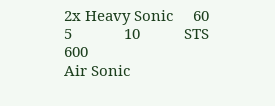2x Heavy Sonic     60            5             10           STS           600
Air Sonic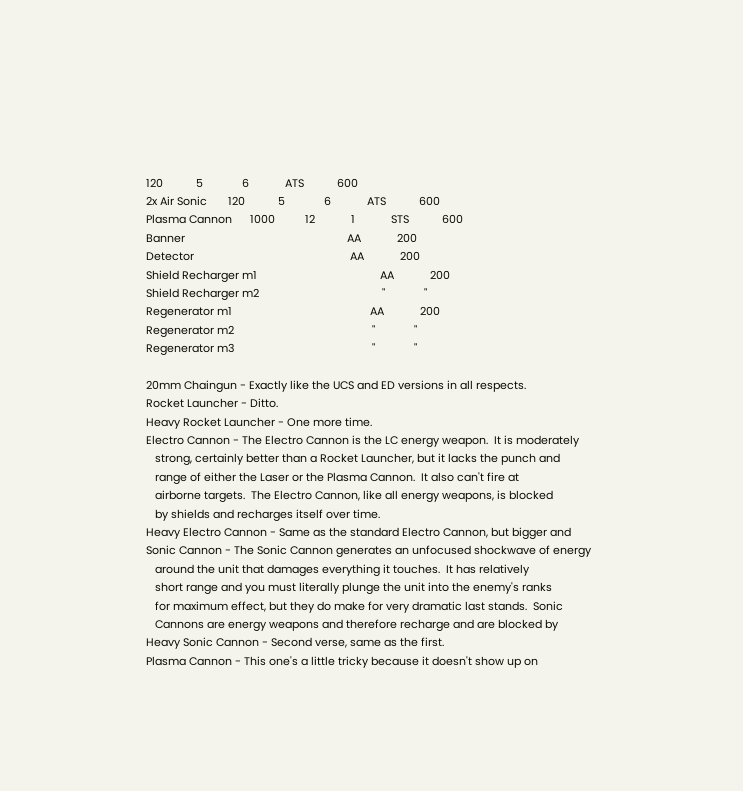120           5             6            ATS           600
2x Air Sonic       120           5             6            ATS           600
Plasma Cannon      1000          12            1            STS           600
Banner                                                      AA            200
Detector                                                    AA            200
Shield Recharger m1                                         AA            200
Shield Recharger m2                                         "             "
Regenerator m1                                              AA            200
Regenerator m2                                              "             "
Regenerator m3                                              "             "

20mm Chaingun - Exactly like the UCS and ED versions in all respects.
Rocket Launcher - Ditto.
Heavy Rocket Launcher - One more time.
Electro Cannon - The Electro Cannon is the LC energy weapon.  It is moderately
   strong, certainly better than a Rocket Launcher, but it lacks the punch and
   range of either the Laser or the Plasma Cannon.  It also can't fire at
   airborne targets.  The Electro Cannon, like all energy weapons, is blocked
   by shields and recharges itself over time.
Heavy Electro Cannon - Same as the standard Electro Cannon, but bigger and
Sonic Cannon - The Sonic Cannon generates an unfocused shockwave of energy
   around the unit that damages everything it touches.  It has relatively
   short range and you must literally plunge the unit into the enemy's ranks
   for maximum effect, but they do make for very dramatic last stands.  Sonic
   Cannons are energy weapons and therefore recharge and are blocked by
Heavy Sonic Cannon - Second verse, same as the first.
Plasma Cannon - This one's a little tricky because it doesn't show up on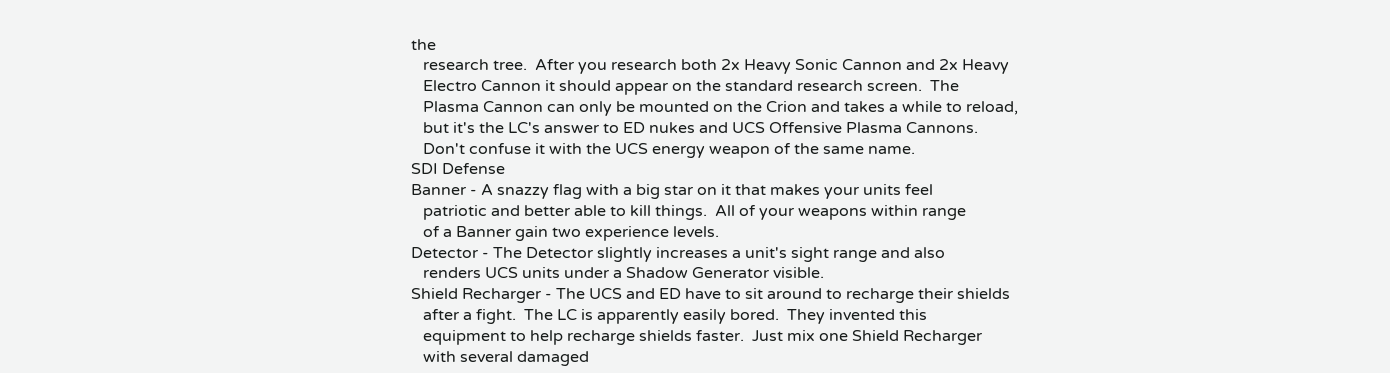the
   research tree.  After you research both 2x Heavy Sonic Cannon and 2x Heavy
   Electro Cannon it should appear on the standard research screen.  The
   Plasma Cannon can only be mounted on the Crion and takes a while to reload,
   but it's the LC's answer to ED nukes and UCS Offensive Plasma Cannons.
   Don't confuse it with the UCS energy weapon of the same name.
SDI Defense
Banner - A snazzy flag with a big star on it that makes your units feel
   patriotic and better able to kill things.  All of your weapons within range
   of a Banner gain two experience levels.
Detector - The Detector slightly increases a unit's sight range and also
   renders UCS units under a Shadow Generator visible.
Shield Recharger - The UCS and ED have to sit around to recharge their shields
   after a fight.  The LC is apparently easily bored.  They invented this
   equipment to help recharge shields faster.  Just mix one Shield Recharger
   with several damaged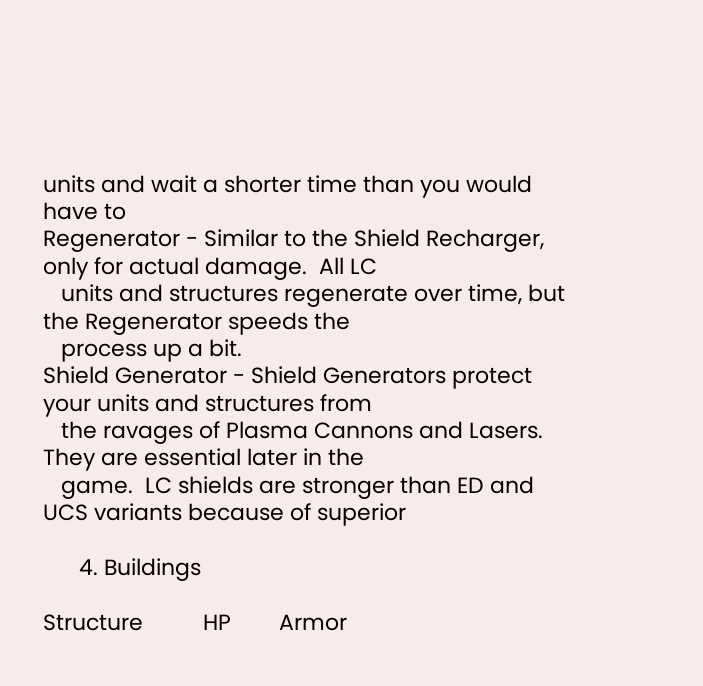units and wait a shorter time than you would have to
Regenerator - Similar to the Shield Recharger, only for actual damage.  All LC
   units and structures regenerate over time, but the Regenerator speeds the
   process up a bit.
Shield Generator - Shield Generators protect your units and structures from
   the ravages of Plasma Cannons and Lasers.  They are essential later in the
   game.  LC shields are stronger than ED and UCS variants because of superior

      4. Buildings

Structure          HP        Armor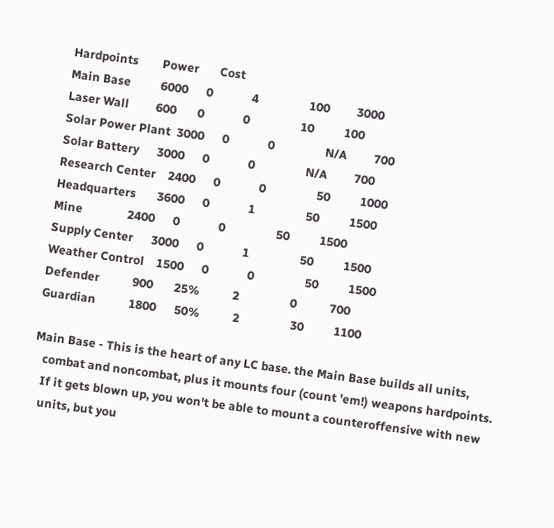Hardpoints        Power       Cost
Main Base          6000      0             4                 100         3000
Laser Wall         600       0             0                 10          100
Solar Power Plant  3000      0             0                 N/A         700
Solar Battery      3000      0             0                 N/A         700
Research Center    2400      0             0                 50          1000
Headquarters       3600      0             1                 50          1500
Mine               2400      0             0                 50          1500
Supply Center      3000      0             1                 50          1500
Weather Control    1500      0             0                 50          1500
Defender           900       25%           2                 0           700
Guardian           1800      50%           2                 30          1100

Main Base - This is the heart of any LC base. the Main Base builds all units,
   combat and noncombat, plus it mounts four (count 'em!) weapons hardpoints.
   If it gets blown up, you won't be able to mount a counteroffensive with new
   units, but you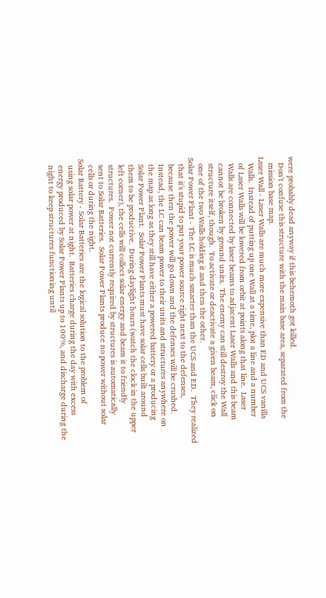were probably dead anyway if this behemoth got killed.
   Don't confuse this structure with the main base area, separated from the
   mission base map.
Laser Wall - Laser Walls are much more expensive than ED and UCS vanilla
   Walls.  Instead of putting up one Wall at a time, plot a line and a number
   of Laser Walls will be lowered from orbit at points along that line.  Laser
   Walls are connected by laser beams to adjacent Laser Walls and this beam
   cannot be broken by ground units.  The enemy can still destroy the Wall
   structure itself, though.  To activate or deactivate a given beam, click on
   one of the two Walls holding it and then the other.
Solar Power Plant - The LC is much smarter than the UCS and ED.  They realized
   that it's stupid to put your power source right next to the defenses,
   because then the power will go down and the defenses will be crushed.
   Instead, the LC can beam power to their units and structures anywhere on
   the map as long as they still have either a powered battery or a producing
   Solar Power Plant.  Solar Power Plants must have solar cells built around
   them to be productive.  During daylight hours (watch the clock in the upper
   left corner), the cells will collect solar energy and beam it to friendly
   structures.  Power not currently required by structures is automatically
   sent to Solar Batteries.  Solar Power Plants produce no power without solar
   cells or during the night.
Solar Battery - Solar Batteries are the logical solution to the problem of
   using solar power at night.  Batteries charge during the day with excess
   energy produced by Solar Power Plants up to 100%, and discharge during the
   night to keep structures functioning until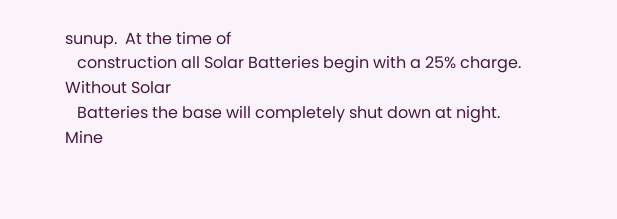sunup.  At the time of
   construction all Solar Batteries begin with a 25% charge.  Without Solar
   Batteries the base will completely shut down at night.
Mine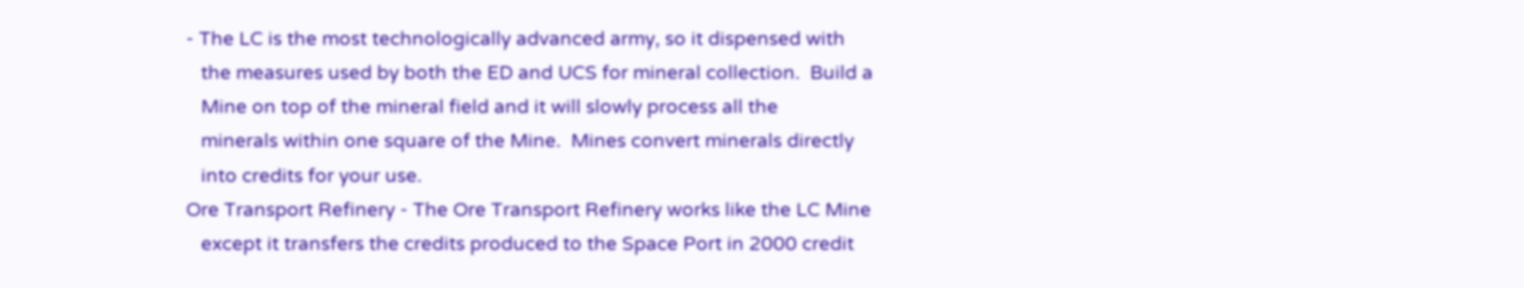- The LC is the most technologically advanced army, so it dispensed with
   the measures used by both the ED and UCS for mineral collection.  Build a
   Mine on top of the mineral field and it will slowly process all the
   minerals within one square of the Mine.  Mines convert minerals directly
   into credits for your use.
Ore Transport Refinery - The Ore Transport Refinery works like the LC Mine
   except it transfers the credits produced to the Space Port in 2000 credit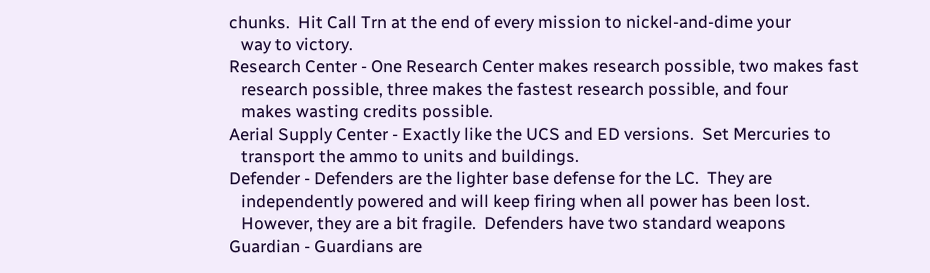chunks.  Hit Call Trn at the end of every mission to nickel-and-dime your
   way to victory.
Research Center - One Research Center makes research possible, two makes fast
   research possible, three makes the fastest research possible, and four
   makes wasting credits possible.
Aerial Supply Center - Exactly like the UCS and ED versions.  Set Mercuries to
   transport the ammo to units and buildings.
Defender - Defenders are the lighter base defense for the LC.  They are
   independently powered and will keep firing when all power has been lost.
   However, they are a bit fragile.  Defenders have two standard weapons
Guardian - Guardians are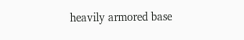heavily armored base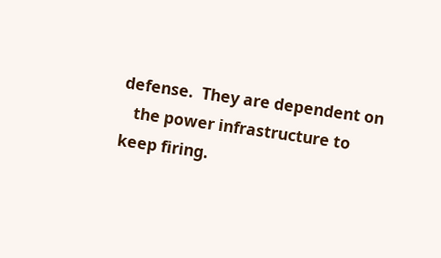defense.  They are dependent on
   the power infrastructure to keep firing.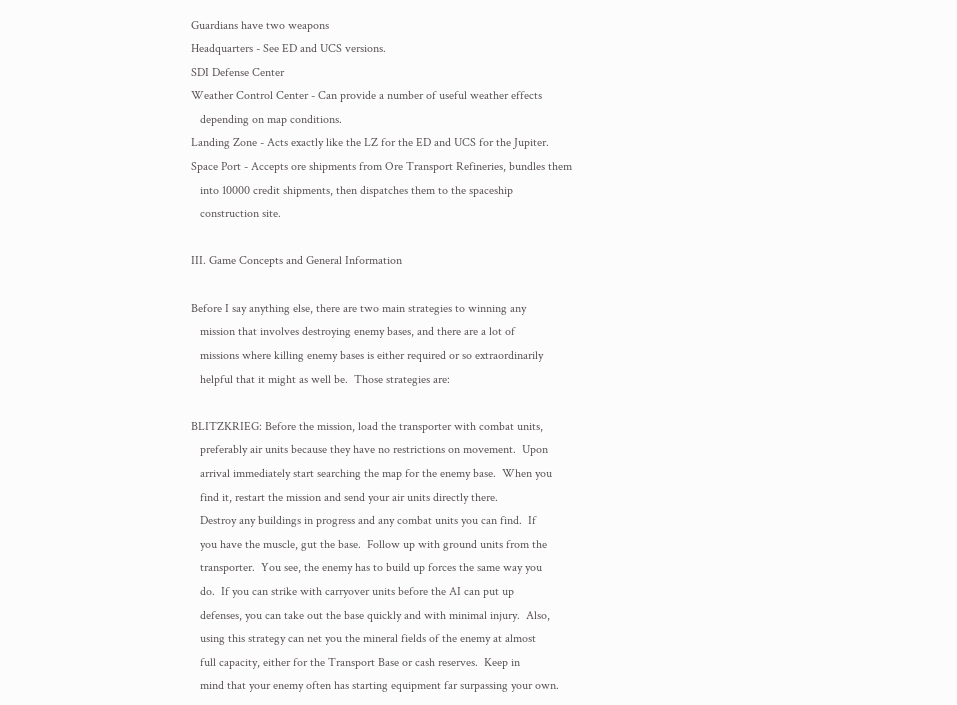Guardians have two weapons
Headquarters - See ED and UCS versions.
SDI Defense Center
Weather Control Center - Can provide a number of useful weather effects
   depending on map conditions.
Landing Zone - Acts exactly like the LZ for the ED and UCS for the Jupiter.
Space Port - Accepts ore shipments from Ore Transport Refineries, bundles them
   into 10000 credit shipments, then dispatches them to the spaceship
   construction site.

III. Game Concepts and General Information

Before I say anything else, there are two main strategies to winning any
   mission that involves destroying enemy bases, and there are a lot of
   missions where killing enemy bases is either required or so extraordinarily
   helpful that it might as well be.  Those strategies are:

BLITZKRIEG: Before the mission, load the transporter with combat units,
   preferably air units because they have no restrictions on movement.  Upon
   arrival immediately start searching the map for the enemy base.  When you
   find it, restart the mission and send your air units directly there.
   Destroy any buildings in progress and any combat units you can find.  If
   you have the muscle, gut the base.  Follow up with ground units from the
   transporter.  You see, the enemy has to build up forces the same way you
   do.  If you can strike with carryover units before the AI can put up
   defenses, you can take out the base quickly and with minimal injury.  Also,
   using this strategy can net you the mineral fields of the enemy at almost
   full capacity, either for the Transport Base or cash reserves.  Keep in
   mind that your enemy often has starting equipment far surpassing your own.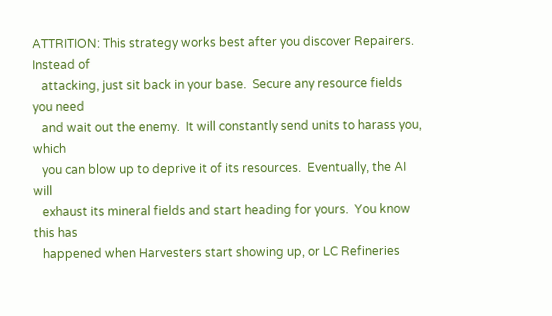ATTRITION: This strategy works best after you discover Repairers.  Instead of
   attacking, just sit back in your base.  Secure any resource fields you need
   and wait out the enemy.  It will constantly send units to harass you, which
   you can blow up to deprive it of its resources.  Eventually, the AI will
   exhaust its mineral fields and start heading for yours.  You know this has
   happened when Harvesters start showing up, or LC Refineries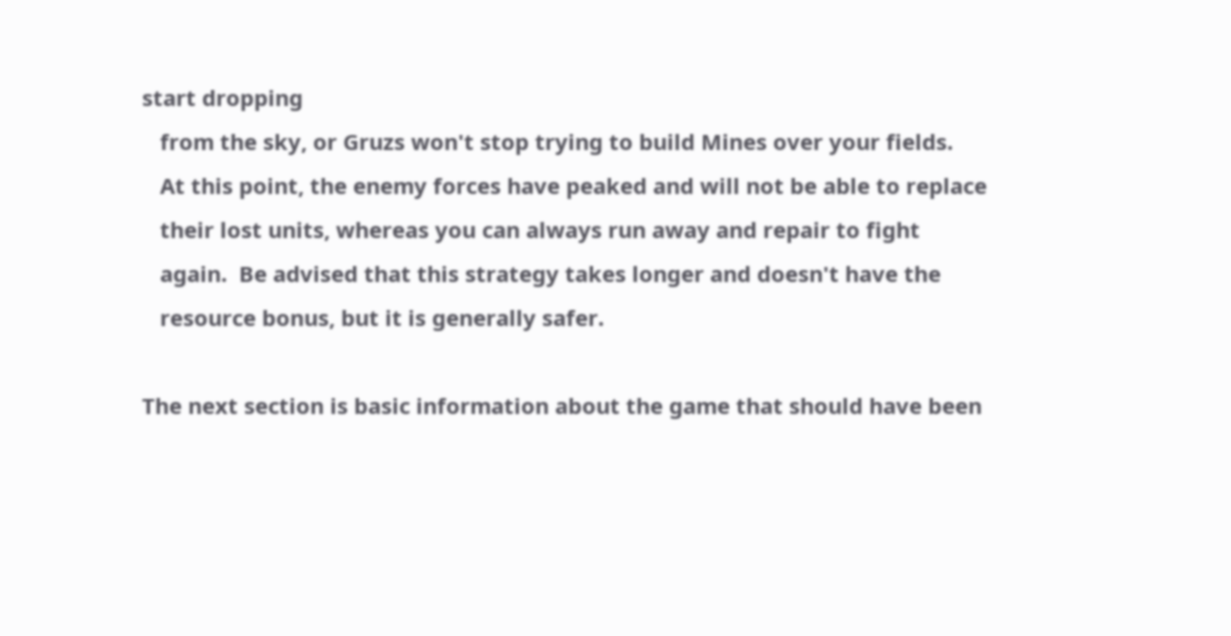start dropping
   from the sky, or Gruzs won't stop trying to build Mines over your fields.
   At this point, the enemy forces have peaked and will not be able to replace
   their lost units, whereas you can always run away and repair to fight
   again.  Be advised that this strategy takes longer and doesn't have the
   resource bonus, but it is generally safer.

The next section is basic information about the game that should have been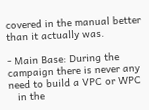covered in the manual better than it actually was.

- Main Base: During the campaign there is never any need to build a VPC or WPC
   in the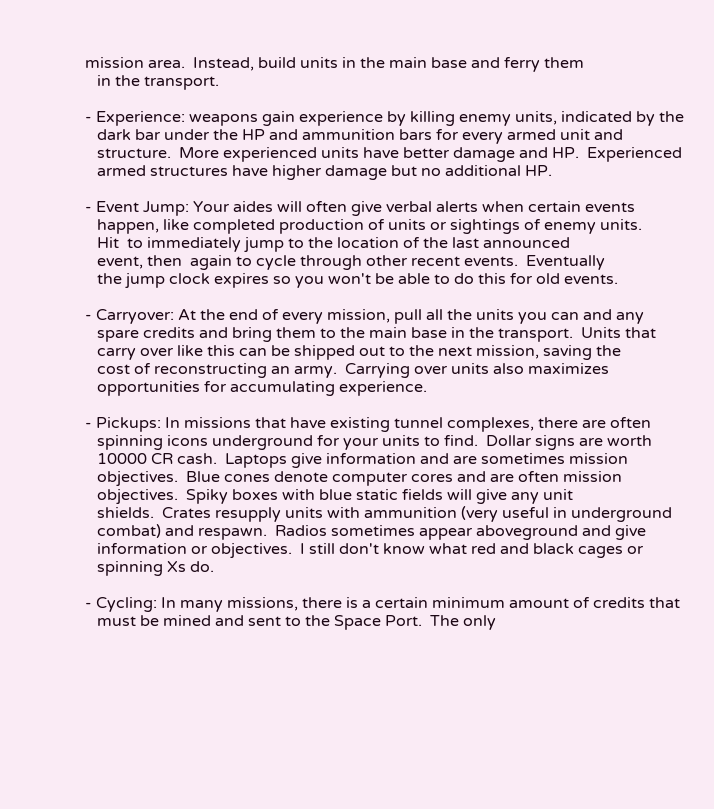mission area.  Instead, build units in the main base and ferry them
   in the transport.

- Experience: weapons gain experience by killing enemy units, indicated by the
   dark bar under the HP and ammunition bars for every armed unit and
   structure.  More experienced units have better damage and HP.  Experienced
   armed structures have higher damage but no additional HP.

- Event Jump: Your aides will often give verbal alerts when certain events
   happen, like completed production of units or sightings of enemy units.
   Hit  to immediately jump to the location of the last announced
   event, then  again to cycle through other recent events.  Eventually
   the jump clock expires so you won't be able to do this for old events.

- Carryover: At the end of every mission, pull all the units you can and any
   spare credits and bring them to the main base in the transport.  Units that
   carry over like this can be shipped out to the next mission, saving the
   cost of reconstructing an army.  Carrying over units also maximizes
   opportunities for accumulating experience.

- Pickups: In missions that have existing tunnel complexes, there are often
   spinning icons underground for your units to find.  Dollar signs are worth
   10000 CR cash.  Laptops give information and are sometimes mission
   objectives.  Blue cones denote computer cores and are often mission
   objectives.  Spiky boxes with blue static fields will give any unit
   shields.  Crates resupply units with ammunition (very useful in underground
   combat) and respawn.  Radios sometimes appear aboveground and give
   information or objectives.  I still don't know what red and black cages or
   spinning Xs do.

- Cycling: In many missions, there is a certain minimum amount of credits that
   must be mined and sent to the Space Port.  The only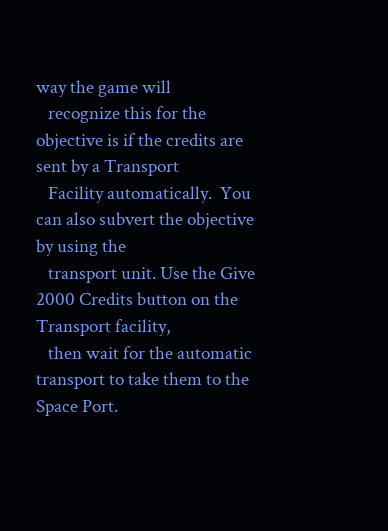way the game will
   recognize this for the objective is if the credits are sent by a Transport
   Facility automatically.  You can also subvert the objective by using the
   transport unit. Use the Give 2000 Credits button on the Transport facility,
   then wait for the automatic transport to take them to the Space Port.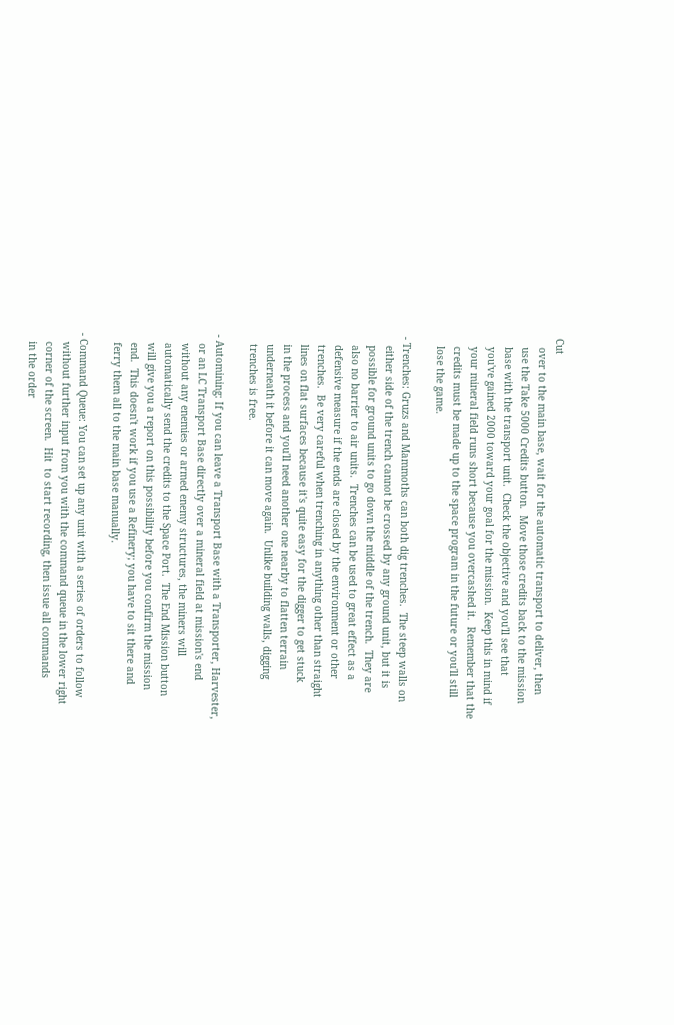Cut
   over to the main base, wait for the automatic transport to deliver, then
   use the Take 5000 Credits button.  Move those credits back to the mission
   base with the transport unit.  Check the objective and you'll see that
   you've gained 2000 toward your goal for the mission.  Keep this in mind if
   your mineral field runs short because you overcashed it.  Remember that the
   credits must be made up to the space program in the future or you'll still
   lose the game.

- Trenches: Gruzs and Mammoths can both dig trenches.  The steep walls on
   either side of the trench cannot be crossed by any ground unit, but it is
   possible for ground units to go down the middle of the trench.  They are
   also no barrier to air units.  Trenches can be used to great effect as a
   defensive measure if the ends are closed by the environment or other
   trenches.  Be very careful when trenching in anything other than straight
   lines on flat surfaces because it's quite easy for the digger to get stuck
   in the process and you'll need another one nearby to flatten terrain
   underneath it before it can move again.  Unlike building walls, digging
   trenches is free.

- Automining: If you can leave a Transport Base with a Transporter, Harvester,
   or an LC Transport Base directly over a mineral field at mission's end
   without any enemies or armed enemy structures, the miners will
   automatically send the credits to the Space Port.  The End Mission button
   will give you a report on this possibility before you confirm the mission
   end.  This doesn't work if you use a Refinery; you have to sit there and
   ferry them all to the main base manually.

- Command Queue: You can set up any unit with a series of orders to follow
   without further input from you with the command queue in the lower right
   corner of the screen.  Hit  to start recording, then issue all commands
   in the order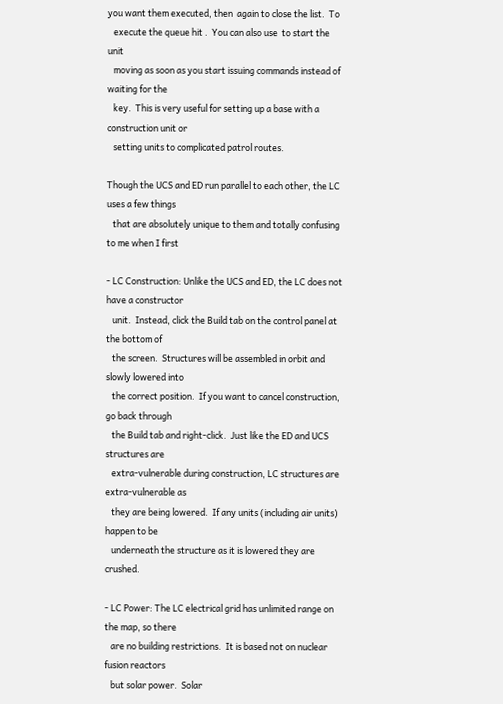you want them executed, then  again to close the list.  To
   execute the queue hit .  You can also use  to start the unit
   moving as soon as you start issuing commands instead of waiting for the
   key.  This is very useful for setting up a base with a construction unit or
   setting units to complicated patrol routes.

Though the UCS and ED run parallel to each other, the LC uses a few things
   that are absolutely unique to them and totally confusing to me when I first

- LC Construction: Unlike the UCS and ED, the LC does not have a constructor
   unit.  Instead, click the Build tab on the control panel at the bottom of
   the screen.  Structures will be assembled in orbit and slowly lowered into
   the correct position.  If you want to cancel construction, go back through
   the Build tab and right-click.  Just like the ED and UCS structures are
   extra-vulnerable during construction, LC structures are extra-vulnerable as
   they are being lowered.  If any units (including air units) happen to be
   underneath the structure as it is lowered they are crushed.

- LC Power: The LC electrical grid has unlimited range on the map, so there
   are no building restrictions.  It is based not on nuclear fusion reactors
   but solar power.  Solar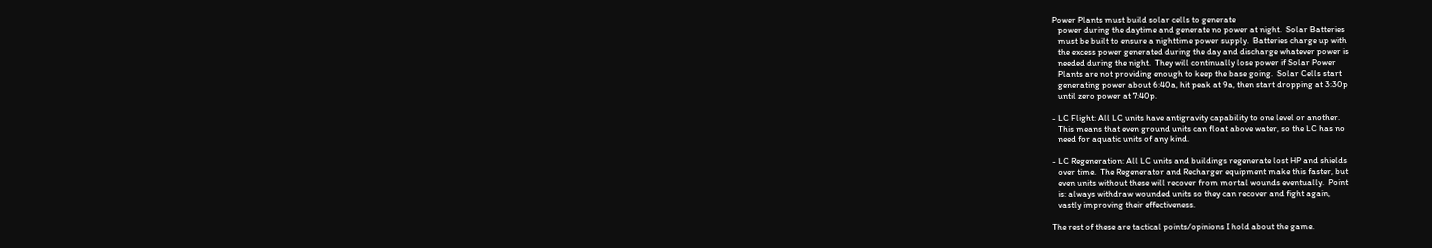Power Plants must build solar cells to generate
   power during the daytime and generate no power at night.  Solar Batteries
   must be built to ensure a nighttime power supply.  Batteries charge up with
   the excess power generated during the day and discharge whatever power is
   needed during the night.  They will continually lose power if Solar Power
   Plants are not providing enough to keep the base going.  Solar Cells start
   generating power about 6:40a, hit peak at 9a, then start dropping at 3:30p
   until zero power at 7:40p.

- LC Flight: All LC units have antigravity capability to one level or another.
   This means that even ground units can float above water, so the LC has no
   need for aquatic units of any kind.

- LC Regeneration: All LC units and buildings regenerate lost HP and shields
   over time.  The Regenerator and Recharger equipment make this faster, but
   even units without these will recover from mortal wounds eventually.  Point
   is: always withdraw wounded units so they can recover and fight again,
   vastly improving their effectiveness.

The rest of these are tactical points/opinions I hold about the game.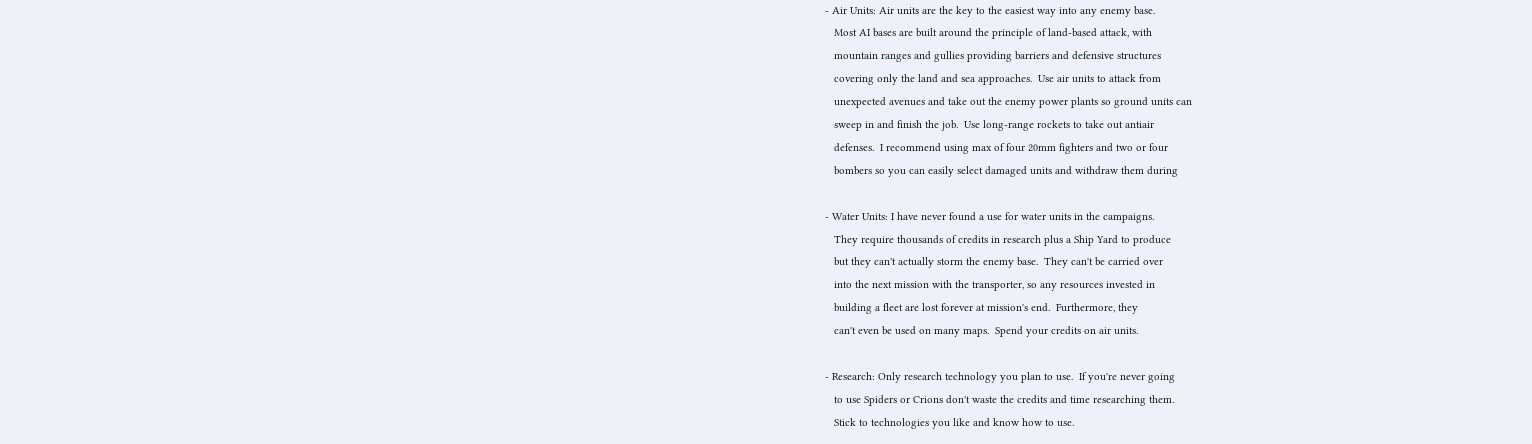- Air Units: Air units are the key to the easiest way into any enemy base.
   Most AI bases are built around the principle of land-based attack, with
   mountain ranges and gullies providing barriers and defensive structures
   covering only the land and sea approaches.  Use air units to attack from
   unexpected avenues and take out the enemy power plants so ground units can
   sweep in and finish the job.  Use long-range rockets to take out antiair
   defenses.  I recommend using max of four 20mm fighters and two or four
   bombers so you can easily select damaged units and withdraw them during

- Water Units: I have never found a use for water units in the campaigns.
   They require thousands of credits in research plus a Ship Yard to produce
   but they can't actually storm the enemy base.  They can't be carried over
   into the next mission with the transporter, so any resources invested in
   building a fleet are lost forever at mission's end.  Furthermore, they
   can't even be used on many maps.  Spend your credits on air units.

- Research: Only research technology you plan to use.  If you're never going
   to use Spiders or Crions don't waste the credits and time researching them.
   Stick to technologies you like and know how to use.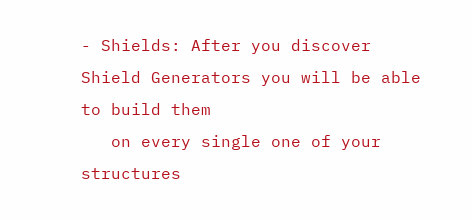- Shields: After you discover Shield Generators you will be able to build them
   on every single one of your structures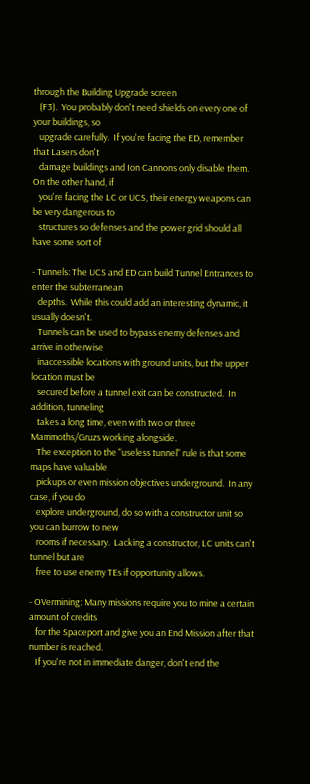through the Building Upgrade screen
   (F3).  You probably don't need shields on every one of your buildings, so
   upgrade carefully.  If you're facing the ED, remember that Lasers don't
   damage buildings and Ion Cannons only disable them.  On the other hand, if
   you're facing the LC or UCS, their energy weapons can be very dangerous to
   structures so defenses and the power grid should all have some sort of

- Tunnels: The UCS and ED can build Tunnel Entrances to enter the subterranean
   depths.  While this could add an interesting dynamic, it usually doesn't.
   Tunnels can be used to bypass enemy defenses and arrive in otherwise
   inaccessible locations with ground units, but the upper location must be
   secured before a tunnel exit can be constructed.  In addition, tunneling
   takes a long time, even with two or three Mammoths/Gruzs working alongside.
   The exception to the "useless tunnel" rule is that some maps have valuable
   pickups or even mission objectives underground.  In any case, if you do
   explore underground, do so with a constructor unit so you can burrow to new
   rooms if necessary.  Lacking a constructor, LC units can't tunnel but are
   free to use enemy TEs if opportunity allows.

- OVermining: Many missions require you to mine a certain amount of credits
   for the Spaceport and give you an End Mission after that number is reached.
   If you're not in immediate danger, don't end the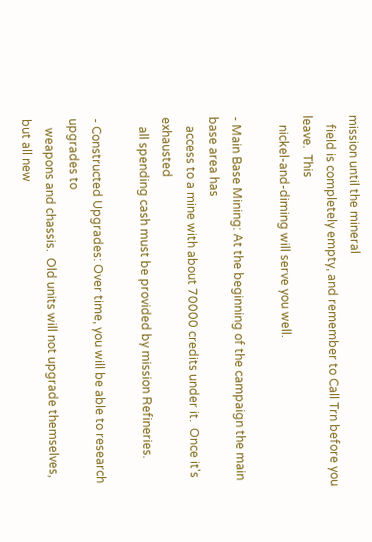mission until the mineral
   field is completely empty, and remember to Call Trn before you leave.  This
   nickel-and-diming will serve you well.

- Main Base Mining: At the beginning of the campaign the main base area has
   access to a mine with about 70000 credits under it.  Once it's exhausted
   all spending cash must be provided by mission Refineries.

- Constructed Upgrades: Over time, you will be able to research upgrades to
   weapons and chassis.  Old units will not upgrade themselves, but all new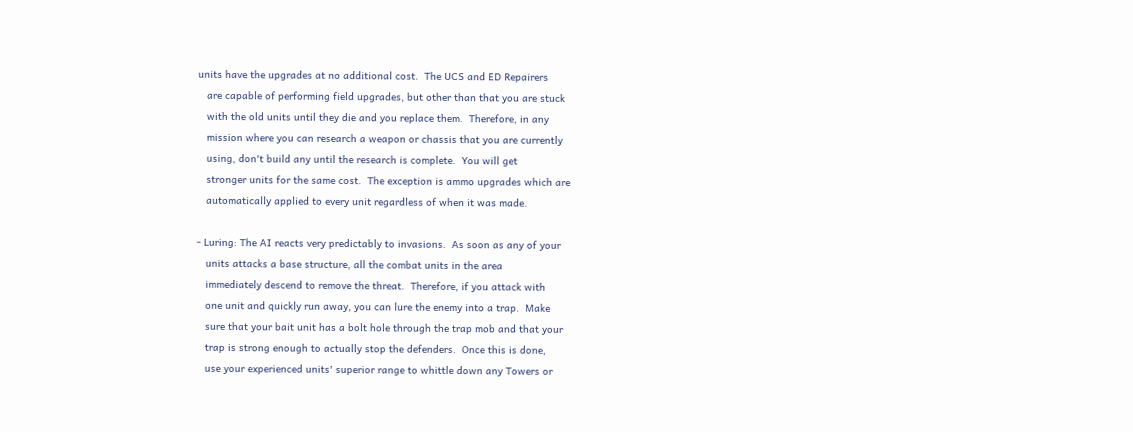units have the upgrades at no additional cost.  The UCS and ED Repairers
   are capable of performing field upgrades, but other than that you are stuck
   with the old units until they die and you replace them.  Therefore, in any
   mission where you can research a weapon or chassis that you are currently
   using, don't build any until the research is complete.  You will get
   stronger units for the same cost.  The exception is ammo upgrades which are
   automatically applied to every unit regardless of when it was made.

- Luring: The AI reacts very predictably to invasions.  As soon as any of your
   units attacks a base structure, all the combat units in the area
   immediately descend to remove the threat.  Therefore, if you attack with
   one unit and quickly run away, you can lure the enemy into a trap.  Make
   sure that your bait unit has a bolt hole through the trap mob and that your
   trap is strong enough to actually stop the defenders.  Once this is done,
   use your experienced units' superior range to whittle down any Towers or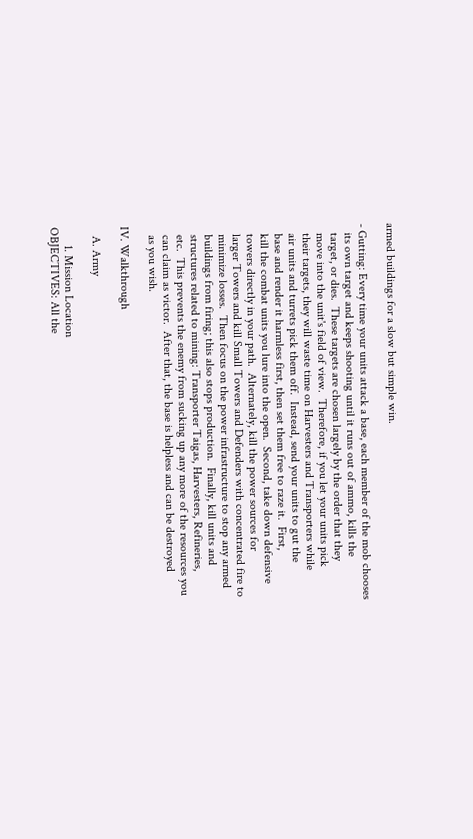armed buildings for a slow but simple win.

- Gutting: Every time your units attack a base, each member of the mob chooses
   its own target and keeps shooting until it runs out of ammo, kills the
   target, or dies.  These targets are chosen largely by the order that they
   move into the unit's field of view.  Therefore, if you let your units pick
   their targets, they will waste time on Harvesters and Transporters while
   air units and turrets pick them off.  Instead, send your units to gut the
   base and render it harmless first, then set them free to raze it.  First,
   kill the combat units you lure into the open.  Second, take down defensive
   towers directly in your path.  Alternately, kill the power sources for
   larger Towers and kill Small Towers and Defenders with concentrated fire to
   minimize losses.  Then focus on the power infrastructure to stop any armed
   buildings from firing; this also stops production.  Finally, kill units and
   structures related to mining: Transporter Taigas, Harvesters, Refineries,
   etc.  This prevents the enemy from sucking up any more of the resources you
   can claim as victor.  After that, the base is helpless and can be destroyed
   as you wish.

IV. Walkthrough

   A. Army

      1. Mission Location
OBJECTIVES: All the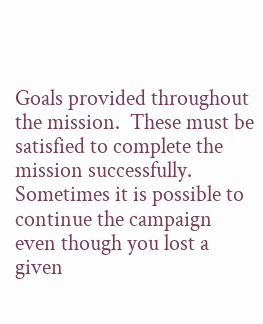Goals provided throughout the mission.  These must be
satisfied to complete the mission successfully.  Sometimes it is possible to
continue the campaign even though you lost a given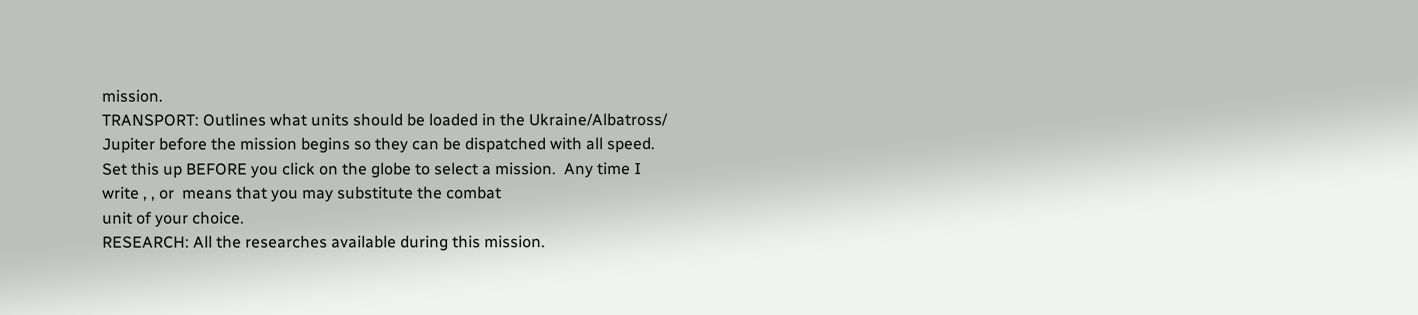mission.
TRANSPORT: Outlines what units should be loaded in the Ukraine/Albatross/
Jupiter before the mission begins so they can be dispatched with all speed.
Set this up BEFORE you click on the globe to select a mission.  Any time I
write , , or  means that you may substitute the combat
unit of your choice.
RESEARCH: All the researches available during this mission.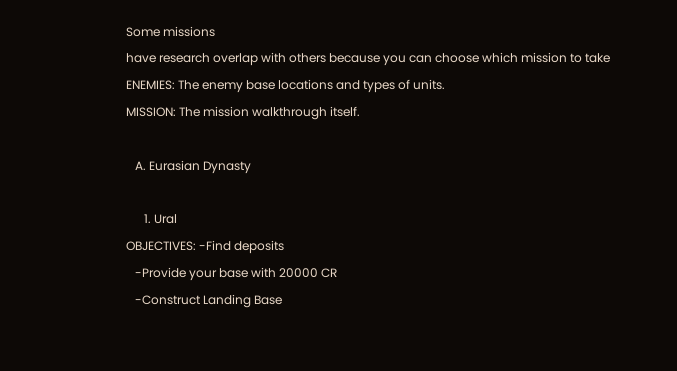Some missions
have research overlap with others because you can choose which mission to take
ENEMIES: The enemy base locations and types of units.
MISSION: The mission walkthrough itself.

   A. Eurasian Dynasty

      1. Ural
OBJECTIVES: -Find deposits
   -Provide your base with 20000 CR
   -Construct Landing Base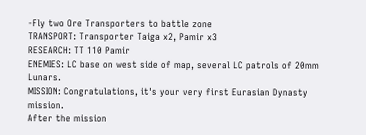-Fly two Ore Transporters to battle zone
TRANSPORT: Transporter Taiga x2, Pamir x3
RESEARCH: TT 110 Pamir
ENEMIES: LC base on west side of map, several LC patrols of 20mm Lunars.
MISSION: Congratulations, it's your very first Eurasian Dynasty mission.
After the mission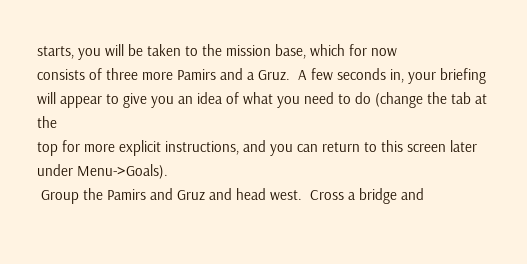starts, you will be taken to the mission base, which for now
consists of three more Pamirs and a Gruz.  A few seconds in, your briefing
will appear to give you an idea of what you need to do (change the tab at the
top for more explicit instructions, and you can return to this screen later
under Menu->Goals).
 Group the Pamirs and Gruz and head west.  Cross a bridge and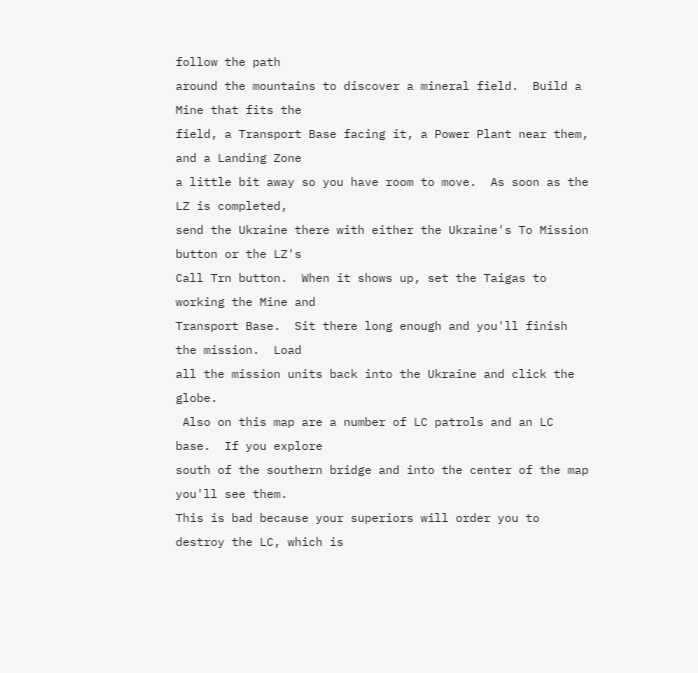follow the path
around the mountains to discover a mineral field.  Build a Mine that fits the
field, a Transport Base facing it, a Power Plant near them, and a Landing Zone
a little bit away so you have room to move.  As soon as the LZ is completed,
send the Ukraine there with either the Ukraine's To Mission button or the LZ's
Call Trn button.  When it shows up, set the Taigas to working the Mine and
Transport Base.  Sit there long enough and you'll finish the mission.  Load
all the mission units back into the Ukraine and click the globe.
 Also on this map are a number of LC patrols and an LC base.  If you explore
south of the southern bridge and into the center of the map you'll see them.
This is bad because your superiors will order you to destroy the LC, which is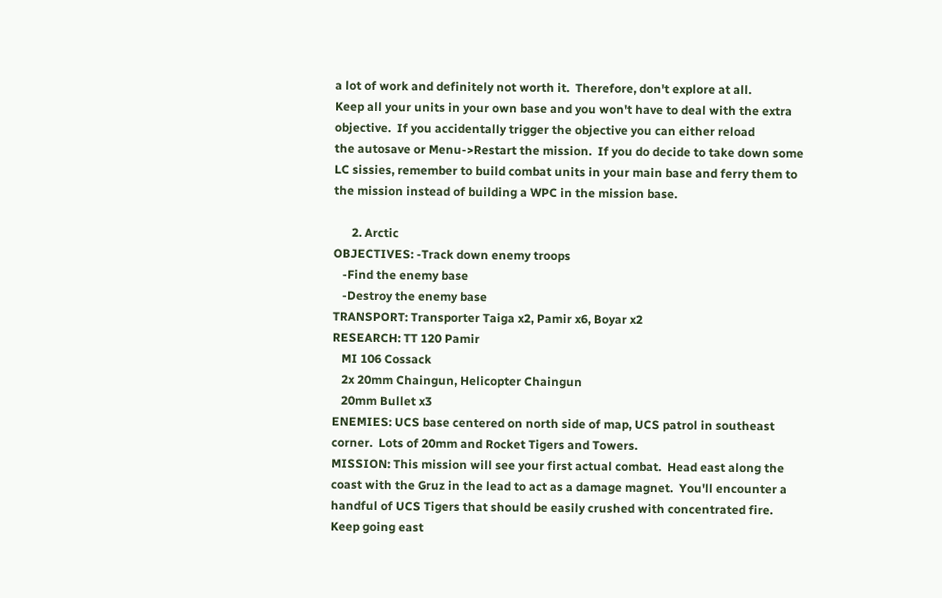a lot of work and definitely not worth it.  Therefore, don't explore at all.
Keep all your units in your own base and you won't have to deal with the extra
objective.  If you accidentally trigger the objective you can either reload
the autosave or Menu->Restart the mission.  If you do decide to take down some
LC sissies, remember to build combat units in your main base and ferry them to
the mission instead of building a WPC in the mission base.

      2. Arctic
OBJECTIVES: -Track down enemy troops
   -Find the enemy base
   -Destroy the enemy base
TRANSPORT: Transporter Taiga x2, Pamir x6, Boyar x2
RESEARCH: TT 120 Pamir
   MI 106 Cossack
   2x 20mm Chaingun, Helicopter Chaingun
   20mm Bullet x3
ENEMIES: UCS base centered on north side of map, UCS patrol in southeast
corner.  Lots of 20mm and Rocket Tigers and Towers.
MISSION: This mission will see your first actual combat.  Head east along the
coast with the Gruz in the lead to act as a damage magnet.  You'll encounter a
handful of UCS Tigers that should be easily crushed with concentrated fire.
Keep going east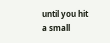until you hit a small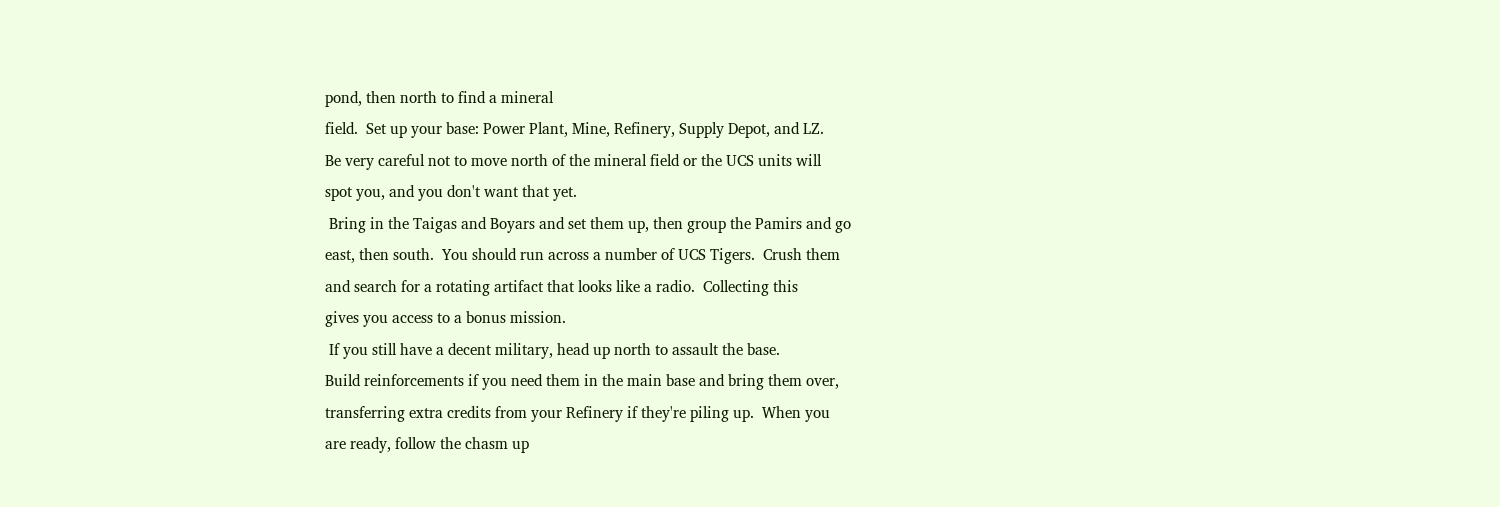pond, then north to find a mineral
field.  Set up your base: Power Plant, Mine, Refinery, Supply Depot, and LZ.
Be very careful not to move north of the mineral field or the UCS units will
spot you, and you don't want that yet.
 Bring in the Taigas and Boyars and set them up, then group the Pamirs and go
east, then south.  You should run across a number of UCS Tigers.  Crush them
and search for a rotating artifact that looks like a radio.  Collecting this
gives you access to a bonus mission.
 If you still have a decent military, head up north to assault the base.
Build reinforcements if you need them in the main base and bring them over,
transferring extra credits from your Refinery if they're piling up.  When you
are ready, follow the chasm up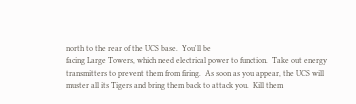north to the rear of the UCS base.  You'll be
facing Large Towers, which need electrical power to function.  Take out energy
transmitters to prevent them from firing.  As soon as you appear, the UCS will
muster all its Tigers and bring them back to attack you.  Kill them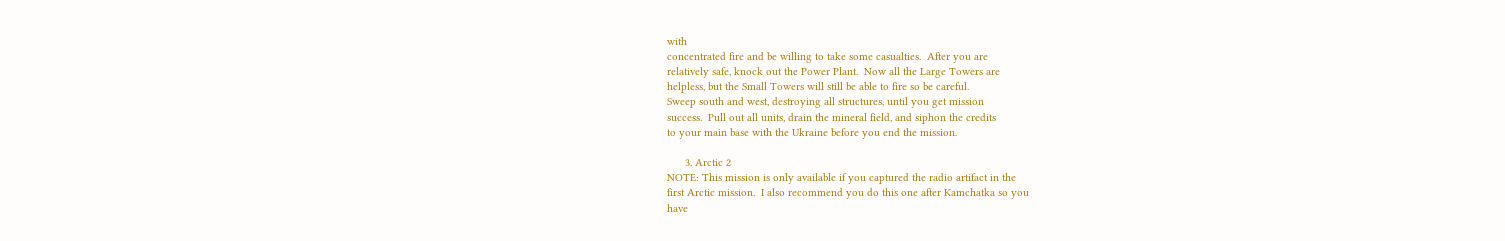with
concentrated fire and be willing to take some casualties.  After you are
relatively safe, knock out the Power Plant.  Now all the Large Towers are
helpless, but the Small Towers will still be able to fire so be careful.
Sweep south and west, destroying all structures, until you get mission
success.  Pull out all units, drain the mineral field, and siphon the credits
to your main base with the Ukraine before you end the mission.

      3. Arctic 2
NOTE: This mission is only available if you captured the radio artifact in the
first Arctic mission.  I also recommend you do this one after Kamchatka so you
have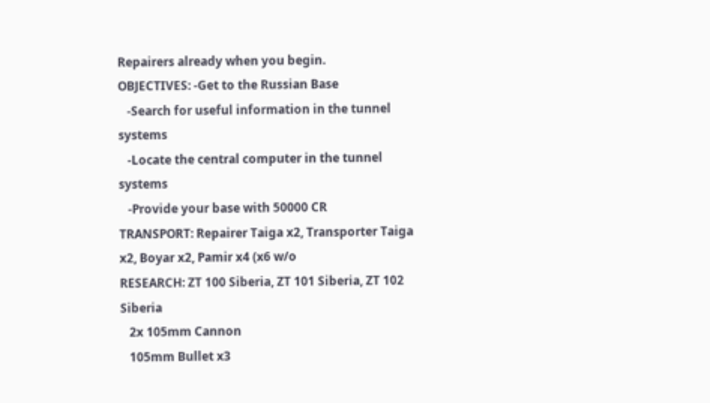Repairers already when you begin.
OBJECTIVES: -Get to the Russian Base
   -Search for useful information in the tunnel systems
   -Locate the central computer in the tunnel systems
   -Provide your base with 50000 CR
TRANSPORT: Repairer Taiga x2, Transporter Taiga x2, Boyar x2, Pamir x4 (x6 w/o
RESEARCH: ZT 100 Siberia, ZT 101 Siberia, ZT 102 Siberia
   2x 105mm Cannon
   105mm Bullet x3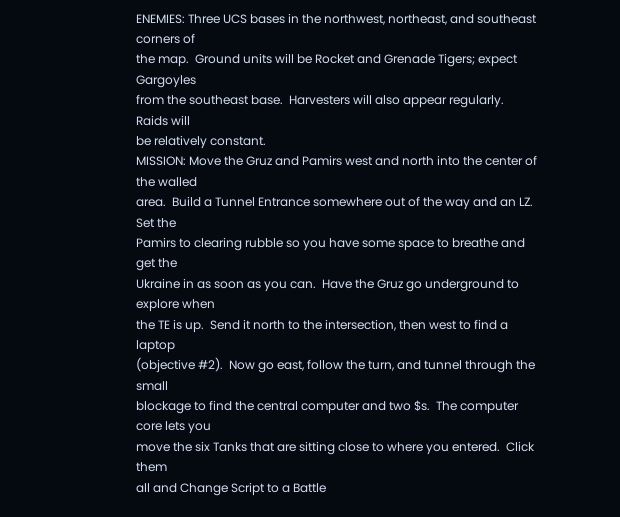ENEMIES: Three UCS bases in the northwest, northeast, and southeast corners of
the map.  Ground units will be Rocket and Grenade Tigers; expect Gargoyles
from the southeast base.  Harvesters will also appear regularly.  Raids will
be relatively constant.
MISSION: Move the Gruz and Pamirs west and north into the center of the walled
area.  Build a Tunnel Entrance somewhere out of the way and an LZ.  Set the
Pamirs to clearing rubble so you have some space to breathe and get the
Ukraine in as soon as you can.  Have the Gruz go underground to explore when
the TE is up.  Send it north to the intersection, then west to find a laptop
(objective #2).  Now go east, follow the turn, and tunnel through the small
blockage to find the central computer and two $s.  The computer core lets you
move the six Tanks that are sitting close to where you entered.  Click them
all and Change Script to a Battle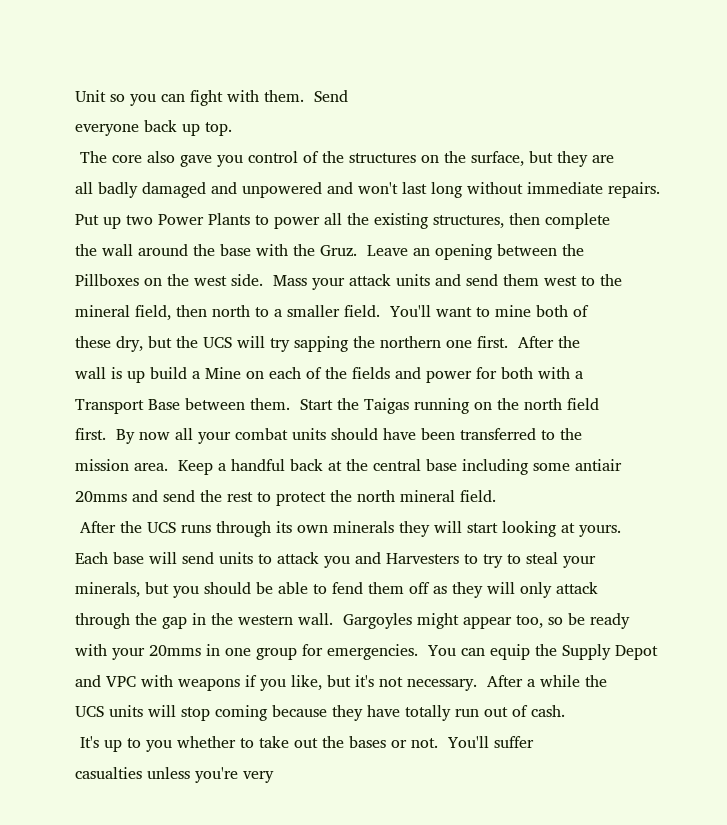Unit so you can fight with them.  Send
everyone back up top.
 The core also gave you control of the structures on the surface, but they are
all badly damaged and unpowered and won't last long without immediate repairs.
Put up two Power Plants to power all the existing structures, then complete
the wall around the base with the Gruz.  Leave an opening between the
Pillboxes on the west side.  Mass your attack units and send them west to the
mineral field, then north to a smaller field.  You'll want to mine both of
these dry, but the UCS will try sapping the northern one first.  After the
wall is up build a Mine on each of the fields and power for both with a
Transport Base between them.  Start the Taigas running on the north field
first.  By now all your combat units should have been transferred to the
mission area.  Keep a handful back at the central base including some antiair
20mms and send the rest to protect the north mineral field.
 After the UCS runs through its own minerals they will start looking at yours.
Each base will send units to attack you and Harvesters to try to steal your
minerals, but you should be able to fend them off as they will only attack
through the gap in the western wall.  Gargoyles might appear too, so be ready
with your 20mms in one group for emergencies.  You can equip the Supply Depot
and VPC with weapons if you like, but it's not necessary.  After a while the
UCS units will stop coming because they have totally run out of cash.
 It's up to you whether to take out the bases or not.  You'll suffer
casualties unless you're very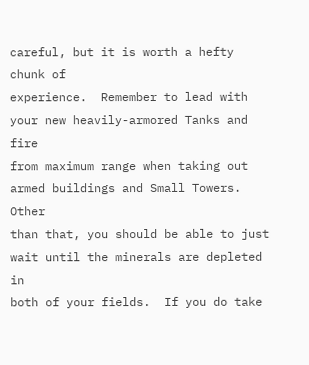careful, but it is worth a hefty chunk of
experience.  Remember to lead with your new heavily-armored Tanks and fire
from maximum range when taking out armed buildings and Small Towers.  Other
than that, you should be able to just wait until the minerals are depleted in
both of your fields.  If you do take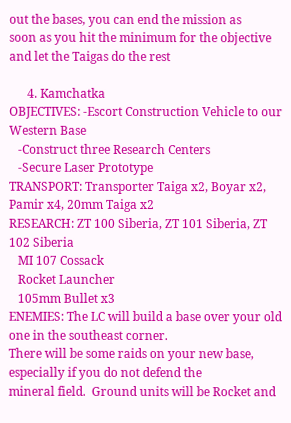out the bases, you can end the mission as
soon as you hit the minimum for the objective and let the Taigas do the rest

      4. Kamchatka
OBJECTIVES: -Escort Construction Vehicle to our Western Base
   -Construct three Research Centers
   -Secure Laser Prototype
TRANSPORT: Transporter Taiga x2, Boyar x2, Pamir x4, 20mm Taiga x2
RESEARCH: ZT 100 Siberia, ZT 101 Siberia, ZT 102 Siberia
   MI 107 Cossack
   Rocket Launcher
   105mm Bullet x3
ENEMIES: The LC will build a base over your old one in the southeast corner.
There will be some raids on your new base, especially if you do not defend the
mineral field.  Ground units will be Rocket and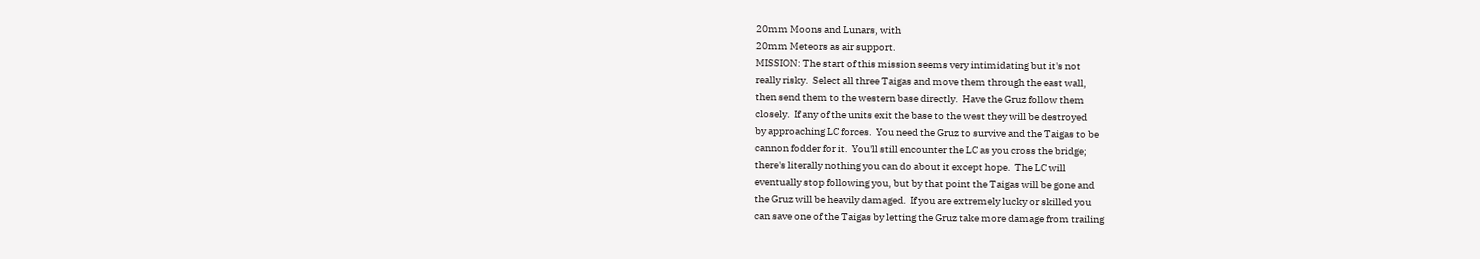20mm Moons and Lunars, with
20mm Meteors as air support.
MISSION: The start of this mission seems very intimidating but it's not
really risky.  Select all three Taigas and move them through the east wall,
then send them to the western base directly.  Have the Gruz follow them
closely.  If any of the units exit the base to the west they will be destroyed
by approaching LC forces.  You need the Gruz to survive and the Taigas to be
cannon fodder for it.  You'll still encounter the LC as you cross the bridge;
there's literally nothing you can do about it except hope.  The LC will
eventually stop following you, but by that point the Taigas will be gone and
the Gruz will be heavily damaged.  If you are extremely lucky or skilled you
can save one of the Taigas by letting the Gruz take more damage from trailing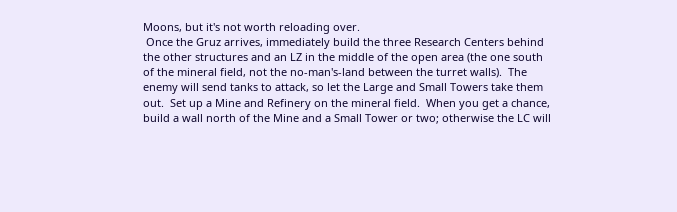Moons, but it's not worth reloading over.
 Once the Gruz arrives, immediately build the three Research Centers behind
the other structures and an LZ in the middle of the open area (the one south
of the mineral field, not the no-man's-land between the turret walls).  The
enemy will send tanks to attack, so let the Large and Small Towers take them
out.  Set up a Mine and Refinery on the mineral field.  When you get a chance,
build a wall north of the Mine and a Small Tower or two; otherwise the LC will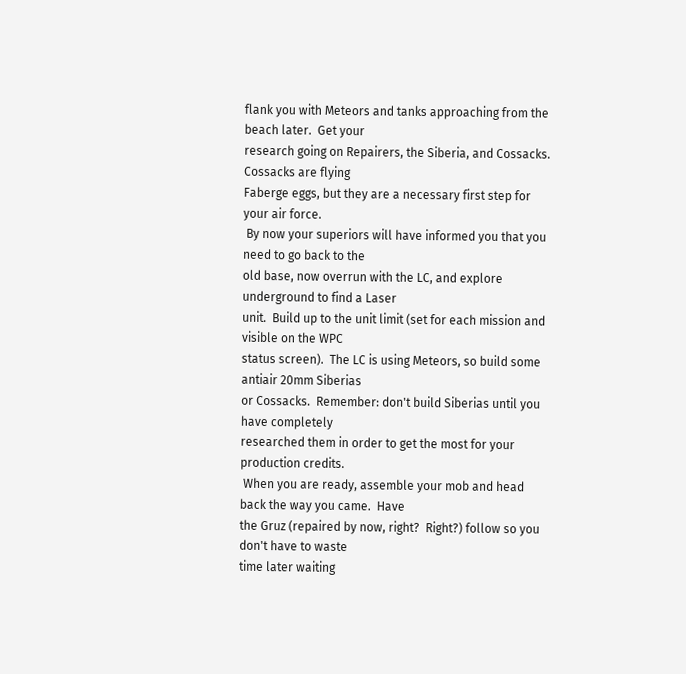flank you with Meteors and tanks approaching from the beach later.  Get your
research going on Repairers, the Siberia, and Cossacks.  Cossacks are flying
Faberge eggs, but they are a necessary first step for your air force.
 By now your superiors will have informed you that you need to go back to the
old base, now overrun with the LC, and explore underground to find a Laser
unit.  Build up to the unit limit (set for each mission and visible on the WPC
status screen).  The LC is using Meteors, so build some antiair 20mm Siberias
or Cossacks.  Remember: don't build Siberias until you have completely
researched them in order to get the most for your production credits.
 When you are ready, assemble your mob and head back the way you came.  Have
the Gruz (repaired by now, right?  Right?) follow so you don't have to waste
time later waiting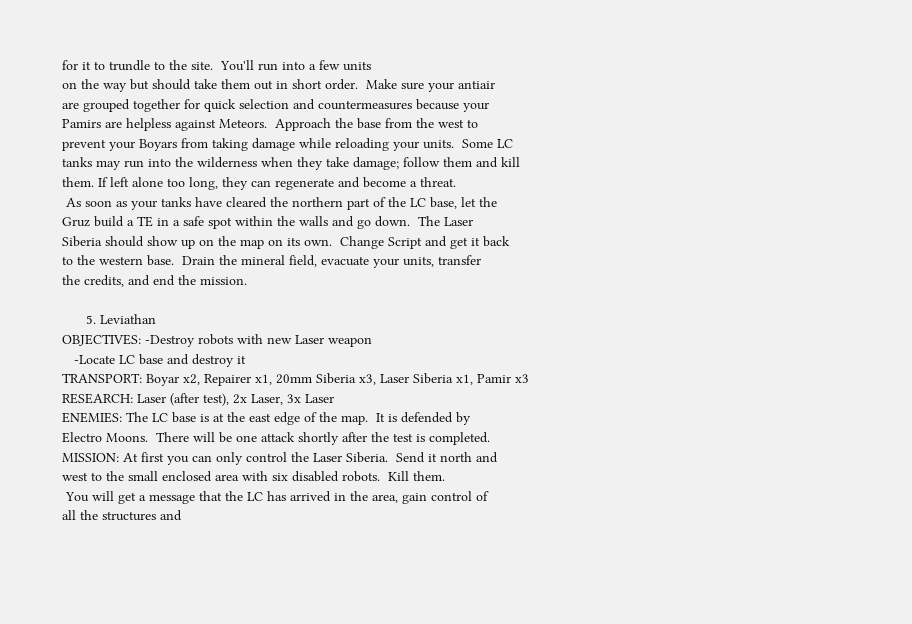for it to trundle to the site.  You'll run into a few units
on the way but should take them out in short order.  Make sure your antiair
are grouped together for quick selection and countermeasures because your
Pamirs are helpless against Meteors.  Approach the base from the west to
prevent your Boyars from taking damage while reloading your units.  Some LC
tanks may run into the wilderness when they take damage; follow them and kill
them. If left alone too long, they can regenerate and become a threat.
 As soon as your tanks have cleared the northern part of the LC base, let the
Gruz build a TE in a safe spot within the walls and go down.  The Laser
Siberia should show up on the map on its own.  Change Script and get it back
to the western base.  Drain the mineral field, evacuate your units, transfer
the credits, and end the mission.

      5. Leviathan
OBJECTIVES: -Destroy robots with new Laser weapon
   -Locate LC base and destroy it
TRANSPORT: Boyar x2, Repairer x1, 20mm Siberia x3, Laser Siberia x1, Pamir x3
RESEARCH: Laser (after test), 2x Laser, 3x Laser
ENEMIES: The LC base is at the east edge of the map.  It is defended by
Electro Moons.  There will be one attack shortly after the test is completed.
MISSION: At first you can only control the Laser Siberia.  Send it north and
west to the small enclosed area with six disabled robots.  Kill them.
 You will get a message that the LC has arrived in the area, gain control of
all the structures and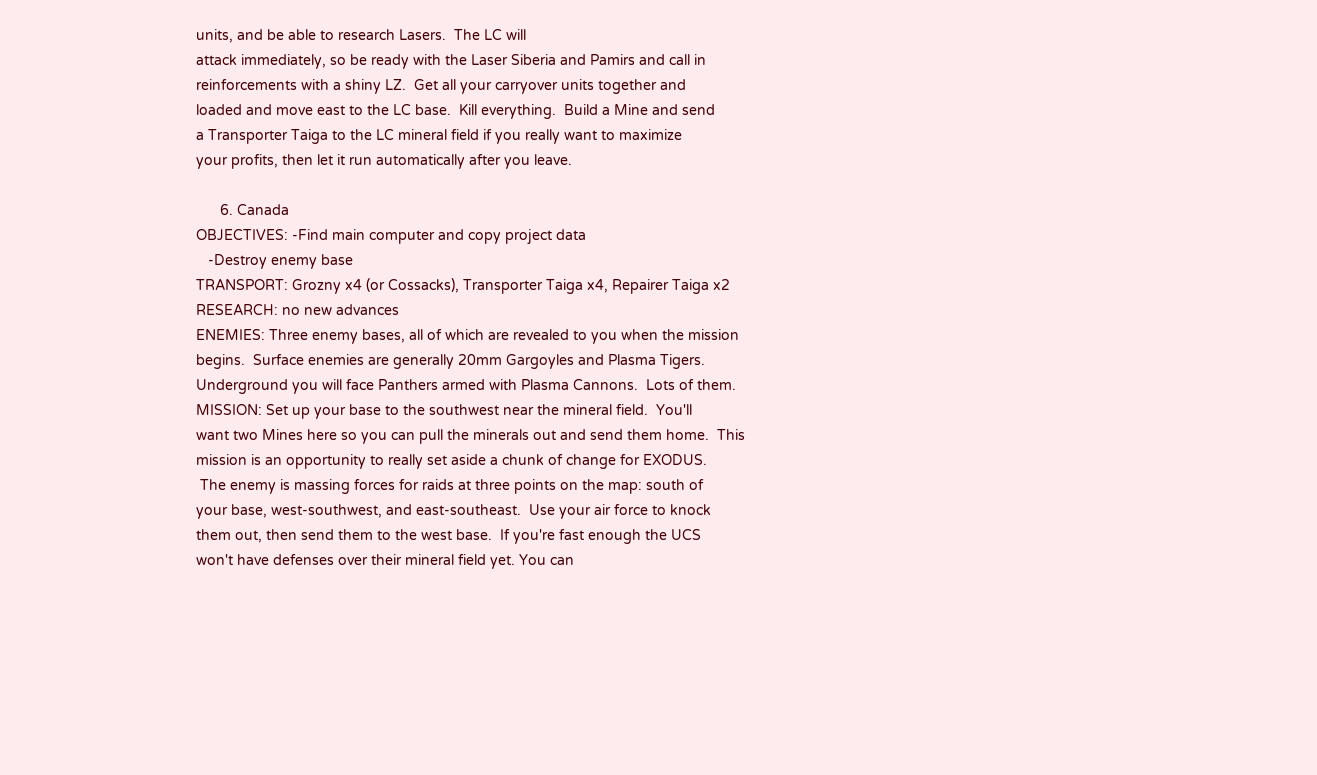units, and be able to research Lasers.  The LC will
attack immediately, so be ready with the Laser Siberia and Pamirs and call in
reinforcements with a shiny LZ.  Get all your carryover units together and
loaded and move east to the LC base.  Kill everything.  Build a Mine and send
a Transporter Taiga to the LC mineral field if you really want to maximize
your profits, then let it run automatically after you leave.

      6. Canada
OBJECTIVES: -Find main computer and copy project data
   -Destroy enemy base
TRANSPORT: Grozny x4 (or Cossacks), Transporter Taiga x4, Repairer Taiga x2
RESEARCH: no new advances
ENEMIES: Three enemy bases, all of which are revealed to you when the mission
begins.  Surface enemies are generally 20mm Gargoyles and Plasma Tigers.
Underground you will face Panthers armed with Plasma Cannons.  Lots of them.
MISSION: Set up your base to the southwest near the mineral field.  You'll
want two Mines here so you can pull the minerals out and send them home.  This
mission is an opportunity to really set aside a chunk of change for EXODUS.
 The enemy is massing forces for raids at three points on the map: south of
your base, west-southwest, and east-southeast.  Use your air force to knock
them out, then send them to the west base.  If you're fast enough the UCS
won't have defenses over their mineral field yet. You can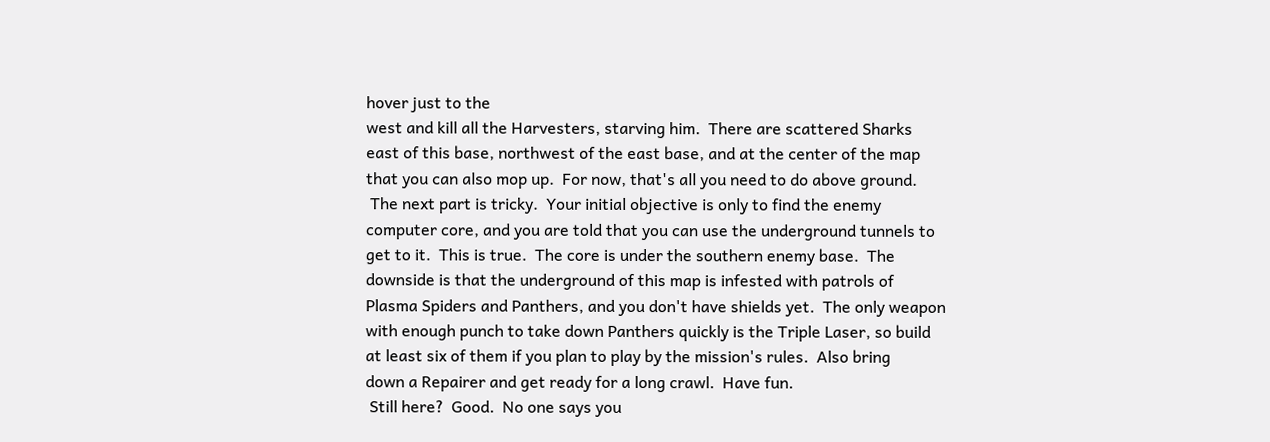hover just to the
west and kill all the Harvesters, starving him.  There are scattered Sharks
east of this base, northwest of the east base, and at the center of the map
that you can also mop up.  For now, that's all you need to do above ground.
 The next part is tricky.  Your initial objective is only to find the enemy
computer core, and you are told that you can use the underground tunnels to
get to it.  This is true.  The core is under the southern enemy base.  The
downside is that the underground of this map is infested with patrols of
Plasma Spiders and Panthers, and you don't have shields yet.  The only weapon
with enough punch to take down Panthers quickly is the Triple Laser, so build
at least six of them if you plan to play by the mission's rules.  Also bring
down a Repairer and get ready for a long crawl.  Have fun.
 Still here?  Good.  No one says you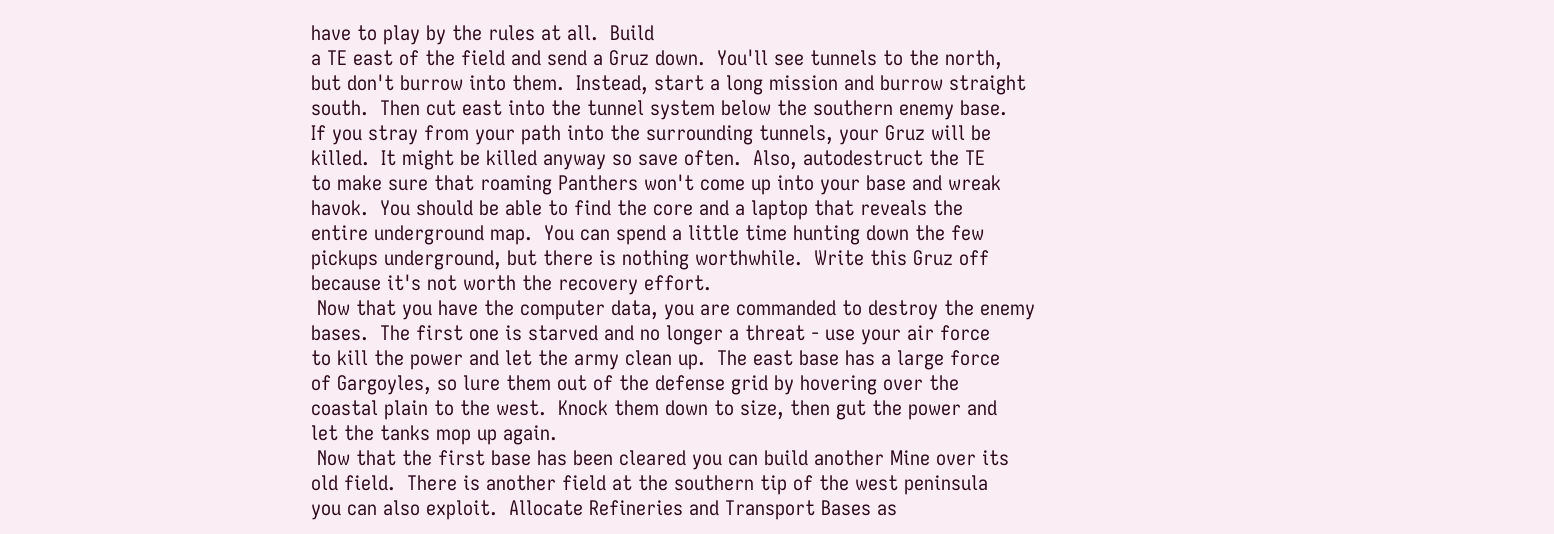have to play by the rules at all.  Build
a TE east of the field and send a Gruz down.  You'll see tunnels to the north,
but don't burrow into them.  Instead, start a long mission and burrow straight
south.  Then cut east into the tunnel system below the southern enemy base.
If you stray from your path into the surrounding tunnels, your Gruz will be
killed.  It might be killed anyway so save often.  Also, autodestruct the TE
to make sure that roaming Panthers won't come up into your base and wreak
havok.  You should be able to find the core and a laptop that reveals the
entire underground map.  You can spend a little time hunting down the few
pickups underground, but there is nothing worthwhile.  Write this Gruz off
because it's not worth the recovery effort.
 Now that you have the computer data, you are commanded to destroy the enemy
bases.  The first one is starved and no longer a threat - use your air force
to kill the power and let the army clean up.  The east base has a large force
of Gargoyles, so lure them out of the defense grid by hovering over the
coastal plain to the west.  Knock them down to size, then gut the power and
let the tanks mop up again.
 Now that the first base has been cleared you can build another Mine over its
old field.  There is another field at the southern tip of the west peninsula
you can also exploit.  Allocate Refineries and Transport Bases as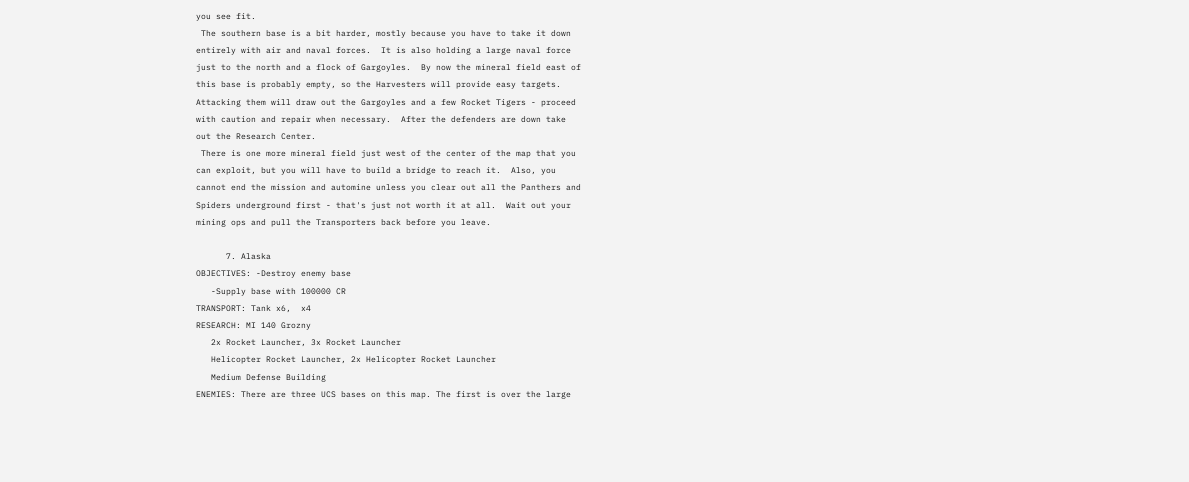you see fit.
 The southern base is a bit harder, mostly because you have to take it down
entirely with air and naval forces.  It is also holding a large naval force
just to the north and a flock of Gargoyles.  By now the mineral field east of
this base is probably empty, so the Harvesters will provide easy targets.
Attacking them will draw out the Gargoyles and a few Rocket Tigers - proceed
with caution and repair when necessary.  After the defenders are down take
out the Research Center.
 There is one more mineral field just west of the center of the map that you
can exploit, but you will have to build a bridge to reach it.  Also, you
cannot end the mission and automine unless you clear out all the Panthers and
Spiders underground first - that's just not worth it at all.  Wait out your
mining ops and pull the Transporters back before you leave.

      7. Alaska
OBJECTIVES: -Destroy enemy base
   -Supply base with 100000 CR
TRANSPORT: Tank x6,  x4
RESEARCH: MI 140 Grozny
   2x Rocket Launcher, 3x Rocket Launcher
   Helicopter Rocket Launcher, 2x Helicopter Rocket Launcher
   Medium Defense Building
ENEMIES: There are three UCS bases on this map. The first is over the large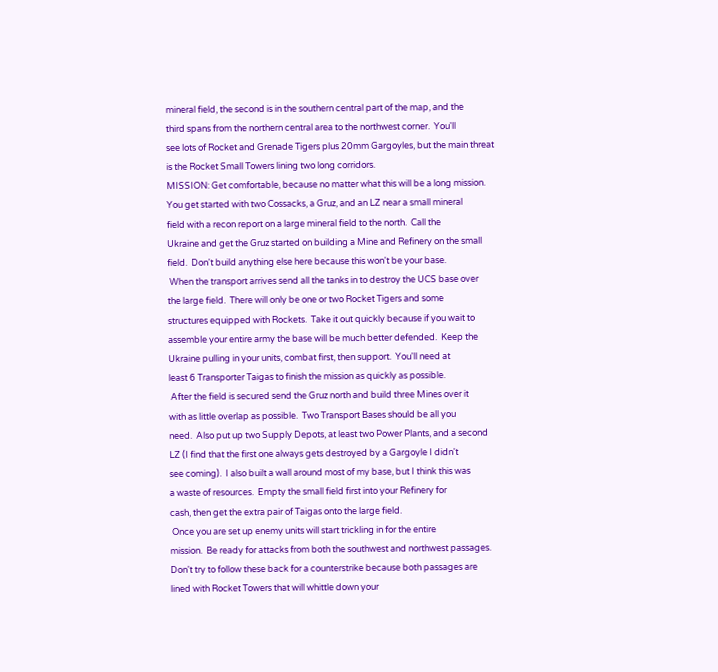mineral field, the second is in the southern central part of the map, and the
third spans from the northern central area to the northwest corner.  You'll
see lots of Rocket and Grenade Tigers plus 20mm Gargoyles, but the main threat
is the Rocket Small Towers lining two long corridors.
MISSION: Get comfortable, because no matter what this will be a long mission.
You get started with two Cossacks, a Gruz, and an LZ near a small mineral
field with a recon report on a large mineral field to the north.  Call the
Ukraine and get the Gruz started on building a Mine and Refinery on the small
field.  Don't build anything else here because this won't be your base.
 When the transport arrives send all the tanks in to destroy the UCS base over
the large field.  There will only be one or two Rocket Tigers and some
structures equipped with Rockets.  Take it out quickly because if you wait to
assemble your entire army the base will be much better defended.  Keep the
Ukraine pulling in your units, combat first, then support.  You'll need at
least 6 Transporter Taigas to finish the mission as quickly as possible.
 After the field is secured send the Gruz north and build three Mines over it
with as little overlap as possible.  Two Transport Bases should be all you
need.  Also put up two Supply Depots, at least two Power Plants, and a second
LZ (I find that the first one always gets destroyed by a Gargoyle I didn't
see coming).  I also built a wall around most of my base, but I think this was
a waste of resources.  Empty the small field first into your Refinery for
cash, then get the extra pair of Taigas onto the large field.
 Once you are set up enemy units will start trickling in for the entire
mission.  Be ready for attacks from both the southwest and northwest passages.
Don't try to follow these back for a counterstrike because both passages are
lined with Rocket Towers that will whittle down your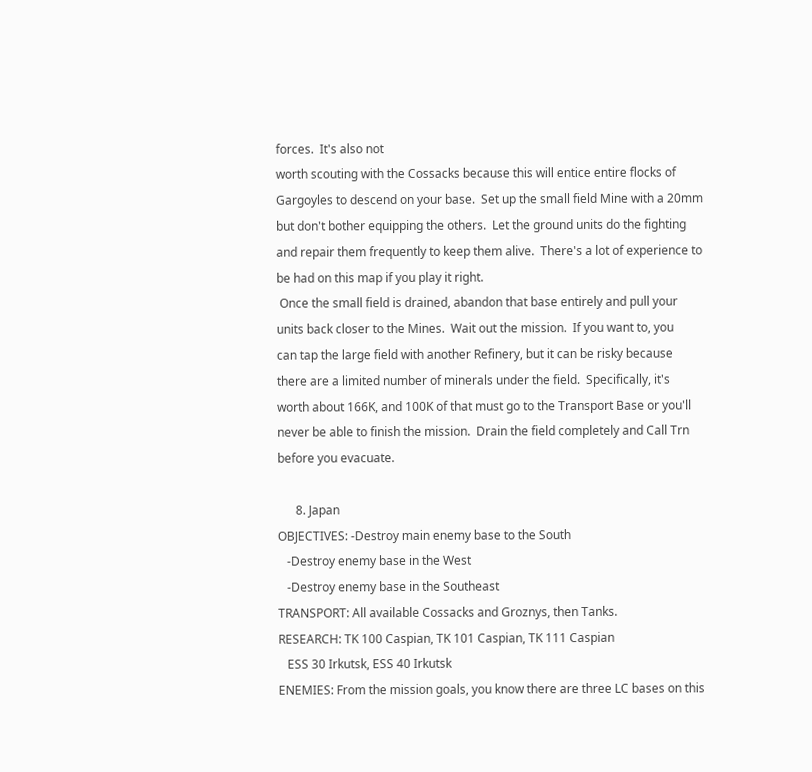forces.  It's also not
worth scouting with the Cossacks because this will entice entire flocks of
Gargoyles to descend on your base.  Set up the small field Mine with a 20mm
but don't bother equipping the others.  Let the ground units do the fighting
and repair them frequently to keep them alive.  There's a lot of experience to
be had on this map if you play it right.
 Once the small field is drained, abandon that base entirely and pull your
units back closer to the Mines.  Wait out the mission.  If you want to, you
can tap the large field with another Refinery, but it can be risky because
there are a limited number of minerals under the field.  Specifically, it's
worth about 166K, and 100K of that must go to the Transport Base or you'll
never be able to finish the mission.  Drain the field completely and Call Trn
before you evacuate.

      8. Japan
OBJECTIVES: -Destroy main enemy base to the South
   -Destroy enemy base in the West
   -Destroy enemy base in the Southeast
TRANSPORT: All available Cossacks and Groznys, then Tanks.
RESEARCH: TK 100 Caspian, TK 101 Caspian, TK 111 Caspian
   ESS 30 Irkutsk, ESS 40 Irkutsk
ENEMIES: From the mission goals, you know there are three LC bases on this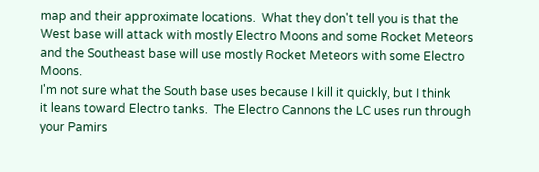map and their approximate locations.  What they don't tell you is that the
West base will attack with mostly Electro Moons and some Rocket Meteors
and the Southeast base will use mostly Rocket Meteors with some Electro Moons.
I'm not sure what the South base uses because I kill it quickly, but I think
it leans toward Electro tanks.  The Electro Cannons the LC uses run through
your Pamirs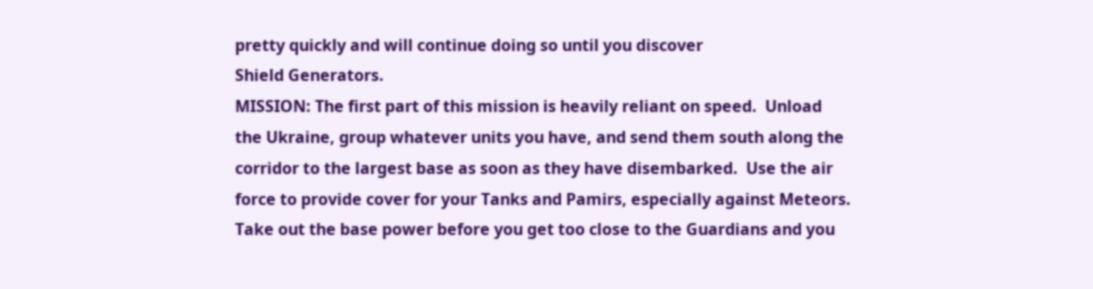pretty quickly and will continue doing so until you discover
Shield Generators.
MISSION: The first part of this mission is heavily reliant on speed.  Unload
the Ukraine, group whatever units you have, and send them south along the
corridor to the largest base as soon as they have disembarked.  Use the air
force to provide cover for your Tanks and Pamirs, especially against Meteors.
Take out the base power before you get too close to the Guardians and you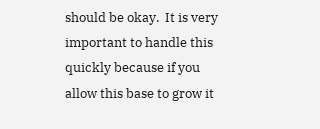should be okay.  It is very important to handle this quickly because if you
allow this base to grow it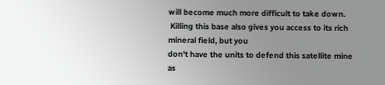will become much more difficult to take down.
 Killing this base also gives you access to its rich mineral field, but you
don't have the units to defend this satellite mine as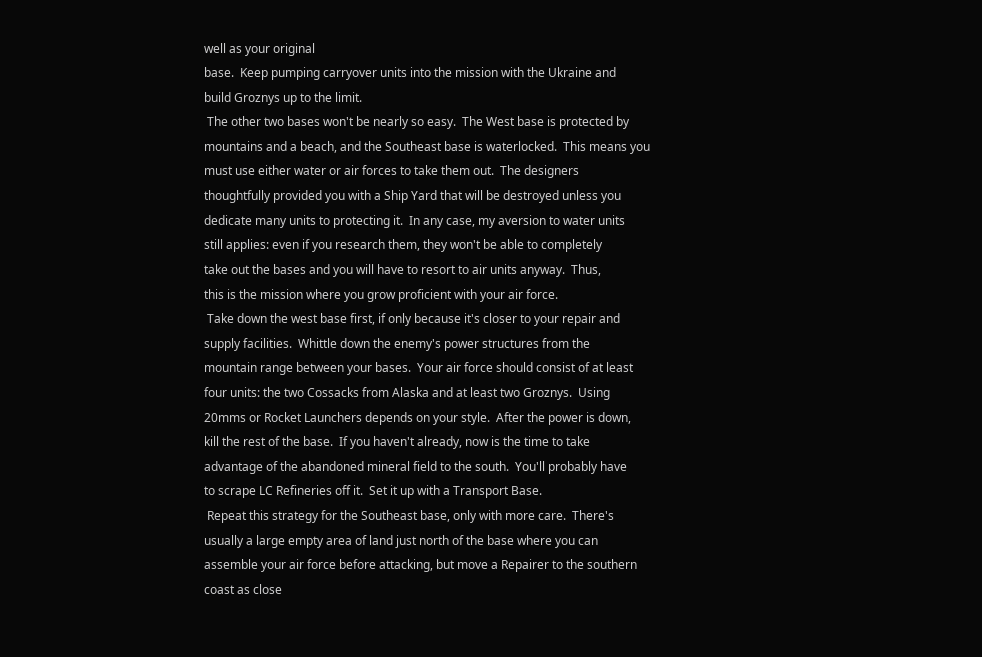well as your original
base.  Keep pumping carryover units into the mission with the Ukraine and
build Groznys up to the limit.
 The other two bases won't be nearly so easy.  The West base is protected by
mountains and a beach, and the Southeast base is waterlocked.  This means you
must use either water or air forces to take them out.  The designers
thoughtfully provided you with a Ship Yard that will be destroyed unless you
dedicate many units to protecting it.  In any case, my aversion to water units
still applies: even if you research them, they won't be able to completely
take out the bases and you will have to resort to air units anyway.  Thus,
this is the mission where you grow proficient with your air force.
 Take down the west base first, if only because it's closer to your repair and
supply facilities.  Whittle down the enemy's power structures from the
mountain range between your bases.  Your air force should consist of at least
four units: the two Cossacks from Alaska and at least two Groznys.  Using
20mms or Rocket Launchers depends on your style.  After the power is down,
kill the rest of the base.  If you haven't already, now is the time to take
advantage of the abandoned mineral field to the south.  You'll probably have
to scrape LC Refineries off it.  Set it up with a Transport Base.
 Repeat this strategy for the Southeast base, only with more care.  There's
usually a large empty area of land just north of the base where you can
assemble your air force before attacking, but move a Repairer to the southern
coast as close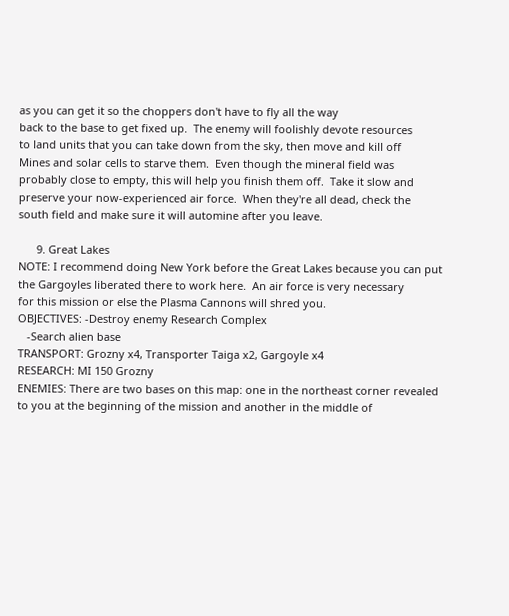as you can get it so the choppers don't have to fly all the way
back to the base to get fixed up.  The enemy will foolishly devote resources
to land units that you can take down from the sky, then move and kill off
Mines and solar cells to starve them.  Even though the mineral field was
probably close to empty, this will help you finish them off.  Take it slow and
preserve your now-experienced air force.  When they're all dead, check the
south field and make sure it will automine after you leave.

      9. Great Lakes
NOTE: I recommend doing New York before the Great Lakes because you can put
the Gargoyles liberated there to work here.  An air force is very necessary
for this mission or else the Plasma Cannons will shred you.
OBJECTIVES: -Destroy enemy Research Complex
   -Search alien base
TRANSPORT: Grozny x4, Transporter Taiga x2, Gargoyle x4
RESEARCH: MI 150 Grozny
ENEMIES: There are two bases on this map: one in the northeast corner revealed
to you at the beginning of the mission and another in the middle of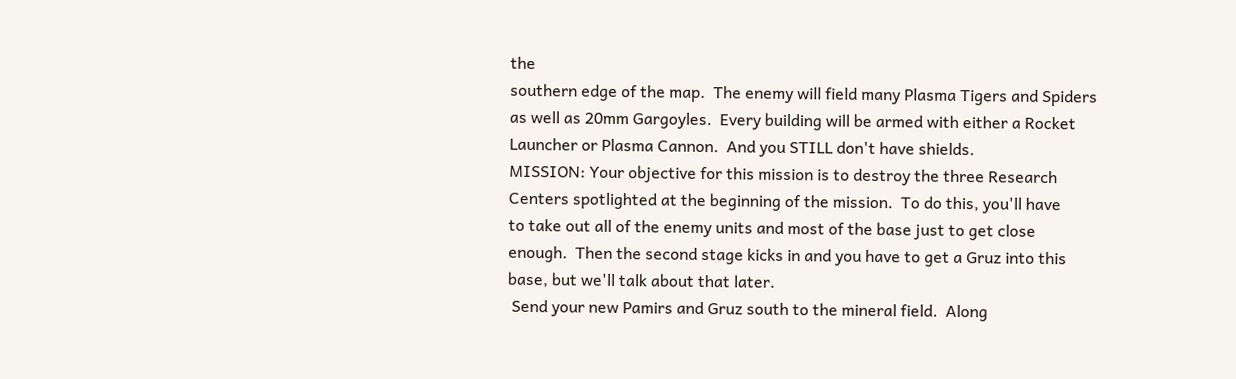the
southern edge of the map.  The enemy will field many Plasma Tigers and Spiders
as well as 20mm Gargoyles.  Every building will be armed with either a Rocket
Launcher or Plasma Cannon.  And you STILL don't have shields.
MISSION: Your objective for this mission is to destroy the three Research
Centers spotlighted at the beginning of the mission.  To do this, you'll have
to take out all of the enemy units and most of the base just to get close
enough.  Then the second stage kicks in and you have to get a Gruz into this
base, but we'll talk about that later.
 Send your new Pamirs and Gruz south to the mineral field.  Along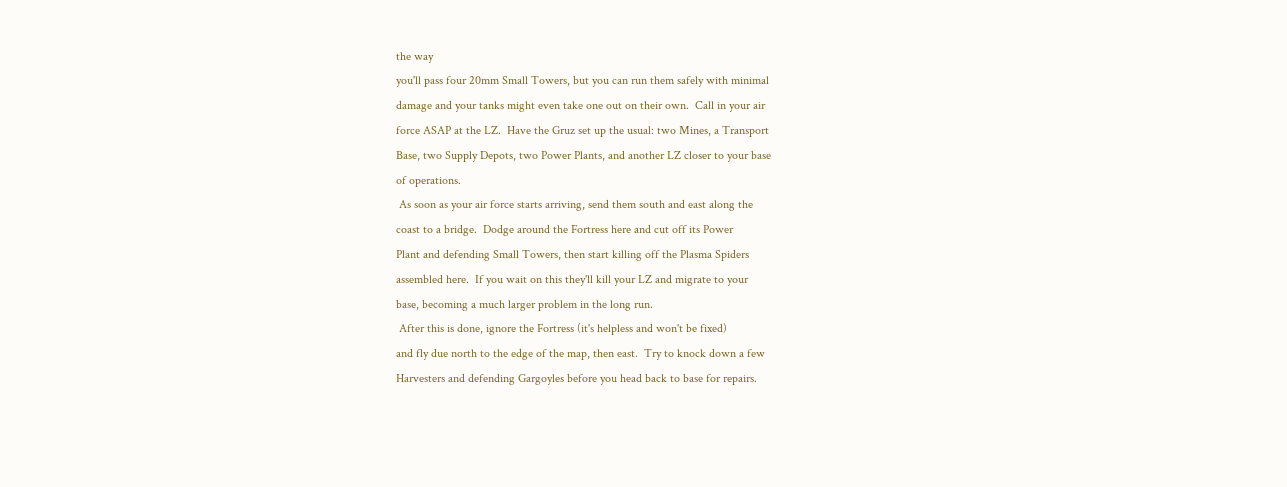the way
you'll pass four 20mm Small Towers, but you can run them safely with minimal
damage and your tanks might even take one out on their own.  Call in your air
force ASAP at the LZ.  Have the Gruz set up the usual: two Mines, a Transport
Base, two Supply Depots, two Power Plants, and another LZ closer to your base
of operations.
 As soon as your air force starts arriving, send them south and east along the
coast to a bridge.  Dodge around the Fortress here and cut off its Power
Plant and defending Small Towers, then start killing off the Plasma Spiders
assembled here.  If you wait on this they'll kill your LZ and migrate to your
base, becoming a much larger problem in the long run.
 After this is done, ignore the Fortress (it's helpless and won't be fixed)
and fly due north to the edge of the map, then east.  Try to knock down a few
Harvesters and defending Gargoyles before you head back to base for repairs.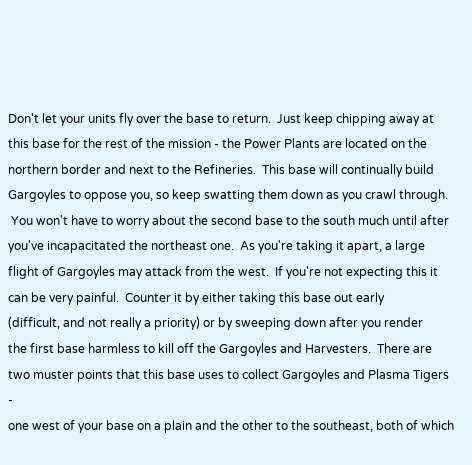Don't let your units fly over the base to return.  Just keep chipping away at
this base for the rest of the mission - the Power Plants are located on the
northern border and next to the Refineries.  This base will continually build
Gargoyles to oppose you, so keep swatting them down as you crawl through.
 You won't have to worry about the second base to the south much until after
you've incapacitated the northeast one.  As you're taking it apart, a large
flight of Gargoyles may attack from the west.  If you're not expecting this it
can be very painful.  Counter it by either taking this base out early
(difficult, and not really a priority) or by sweeping down after you render
the first base harmless to kill off the Gargoyles and Harvesters.  There are
two muster points that this base uses to collect Gargoyles and Plasma Tigers -
one west of your base on a plain and the other to the southeast, both of which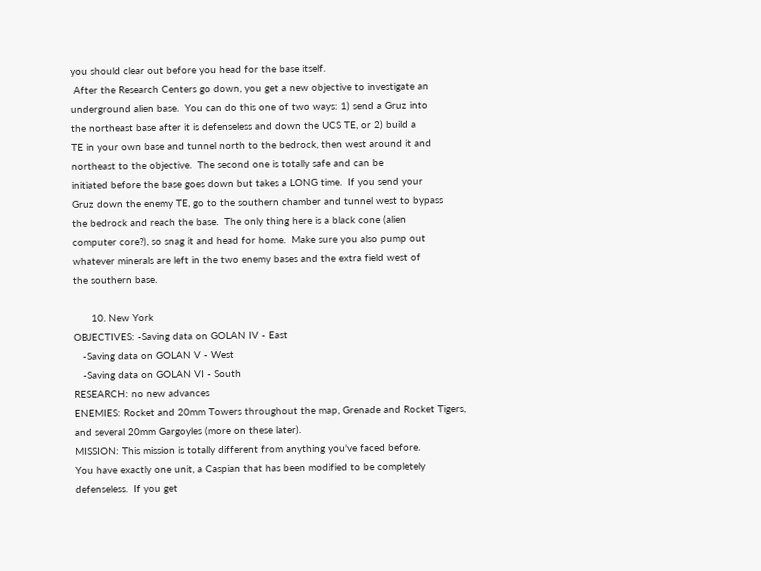you should clear out before you head for the base itself.
 After the Research Centers go down, you get a new objective to investigate an
underground alien base.  You can do this one of two ways: 1) send a Gruz into
the northeast base after it is defenseless and down the UCS TE, or 2) build a
TE in your own base and tunnel north to the bedrock, then west around it and
northeast to the objective.  The second one is totally safe and can be
initiated before the base goes down but takes a LONG time.  If you send your
Gruz down the enemy TE, go to the southern chamber and tunnel west to bypass
the bedrock and reach the base.  The only thing here is a black cone (alien
computer core?), so snag it and head for home.  Make sure you also pump out
whatever minerals are left in the two enemy bases and the extra field west of
the southern base.

      10. New York
OBJECTIVES: -Saving data on GOLAN IV - East
   -Saving data on GOLAN V - West
   -Saving data on GOLAN VI - South
RESEARCH: no new advances
ENEMIES: Rocket and 20mm Towers throughout the map, Grenade and Rocket Tigers,
and several 20mm Gargoyles (more on these later).
MISSION: This mission is totally different from anything you've faced before.
You have exactly one unit, a Caspian that has been modified to be completely
defenseless.  If you get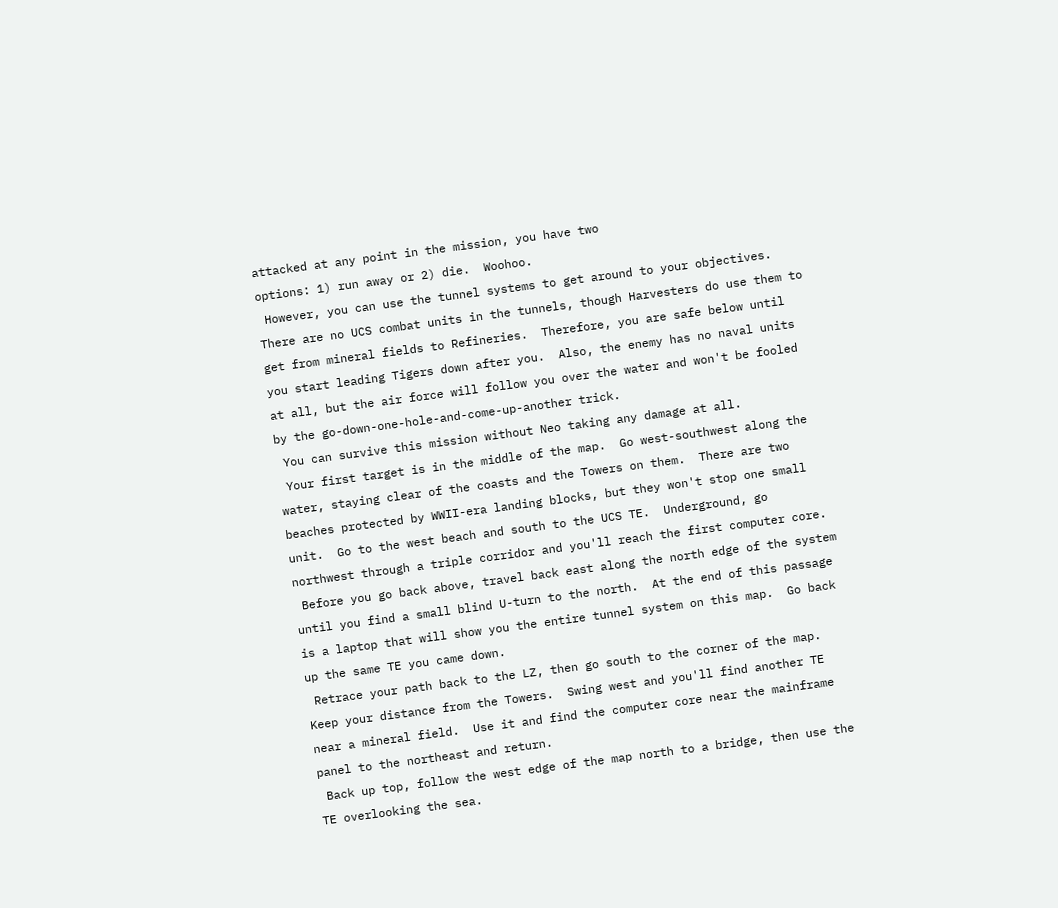attacked at any point in the mission, you have two
options: 1) run away or 2) die.  Woohoo.
 However, you can use the tunnel systems to get around to your objectives.
There are no UCS combat units in the tunnels, though Harvesters do use them to
get from mineral fields to Refineries.  Therefore, you are safe below until
you start leading Tigers down after you.  Also, the enemy has no naval units
at all, but the air force will follow you over the water and won't be fooled
by the go-down-one-hole-and-come-up-another trick.
 You can survive this mission without Neo taking any damage at all.
 Your first target is in the middle of the map.  Go west-southwest along the
water, staying clear of the coasts and the Towers on them.  There are two
beaches protected by WWII-era landing blocks, but they won't stop one small
unit.  Go to the west beach and south to the UCS TE.  Underground, go
northwest through a triple corridor and you'll reach the first computer core.
 Before you go back above, travel back east along the north edge of the system
until you find a small blind U-turn to the north.  At the end of this passage
is a laptop that will show you the entire tunnel system on this map.  Go back
up the same TE you came down.
 Retrace your path back to the LZ, then go south to the corner of the map.
Keep your distance from the Towers.  Swing west and you'll find another TE
near a mineral field.  Use it and find the computer core near the mainframe
panel to the northeast and return.
 Back up top, follow the west edge of the map north to a bridge, then use the
TE overlooking the sea.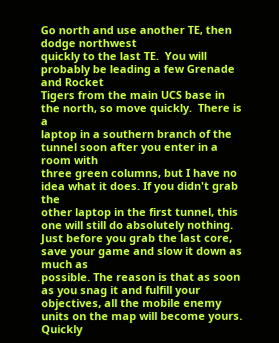Go north and use another TE, then dodge northwest
quickly to the last TE.  You will probably be leading a few Grenade and Rocket
Tigers from the main UCS base in the north, so move quickly.  There is a
laptop in a southern branch of the tunnel soon after you enter in a room with
three green columns, but I have no idea what it does. If you didn't grab the
other laptop in the first tunnel, this one will still do absolutely nothing.
Just before you grab the last core, save your game and slow it down as much as
possible. The reason is that as soon as you snag it and fulfill your
objectives, all the mobile enemy units on the map will become yours.  Quickly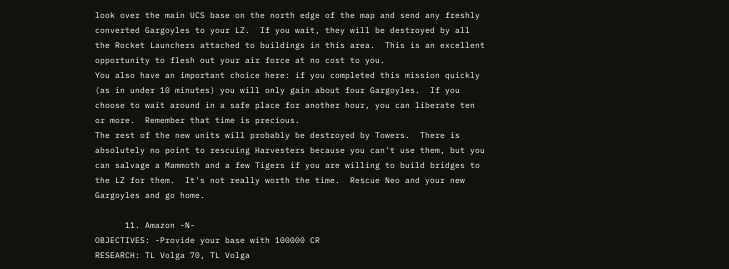look over the main UCS base on the north edge of the map and send any freshly
converted Gargoyles to your LZ.  If you wait, they will be destroyed by all
the Rocket Launchers attached to buildings in this area.  This is an excellent
opportunity to flesh out your air force at no cost to you.
You also have an important choice here: if you completed this mission quickly
(as in under 10 minutes) you will only gain about four Gargoyles.  If you
choose to wait around in a safe place for another hour, you can liberate ten
or more.  Remember that time is precious.
The rest of the new units will probably be destroyed by Towers.  There is
absolutely no point to rescuing Harvesters because you can't use them, but you
can salvage a Mammoth and a few Tigers if you are willing to build bridges to
the LZ for them.  It's not really worth the time.  Rescue Neo and your new
Gargoyles and go home.

      11. Amazon -N-
OBJECTIVES: -Provide your base with 100000 CR
RESEARCH: TL Volga 70, TL Volga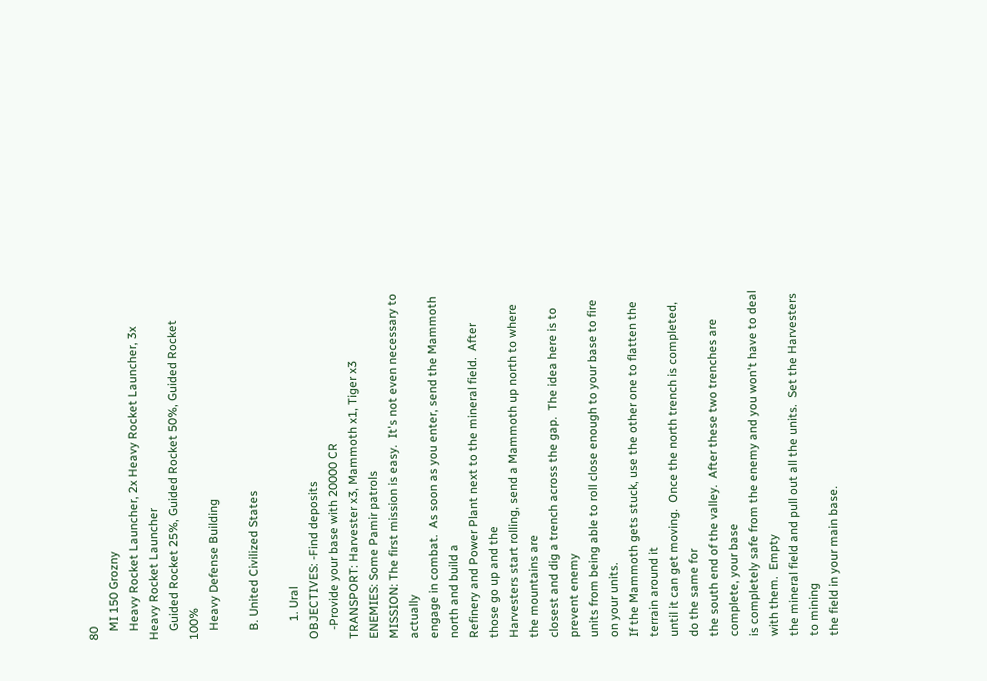80
   MI 150 Grozny
   Heavy Rocket Launcher, 2x Heavy Rocket Launcher, 3x Heavy Rocket Launcher
   Guided Rocket 25%, Guided Rocket 50%, Guided Rocket 100%
   Heavy Defense Building

   B. United Civilized States

      1. Ural
OBJECTIVES: -Find deposits
   -Provide your base with 20000 CR
TRANSPORT: Harvester x3, Mammoth x1, Tiger x3
ENEMIES: Some Pamir patrols
MISSION: The first mission is easy.  It's not even necessary to actually
engage in combat.  As soon as you enter, send the Mammoth north and build a
Refinery and Power Plant next to the mineral field.  After those go up and the
Harvesters start rolling, send a Mammoth up north to where the mountains are
closest and dig a trench across the gap.  The idea here is to prevent enemy
units from being able to roll close enough to your base to fire on your units.
If the Mammoth gets stuck, use the other one to flatten the terrain around it
until it can get moving.  Once the north trench is completed, do the same for
the south end of the valley.  After these two trenches are complete, your base
is completely safe from the enemy and you won't have to deal with them.  Empty
the mineral field and pull out all the units.  Set the Harvesters to mining
the field in your main base.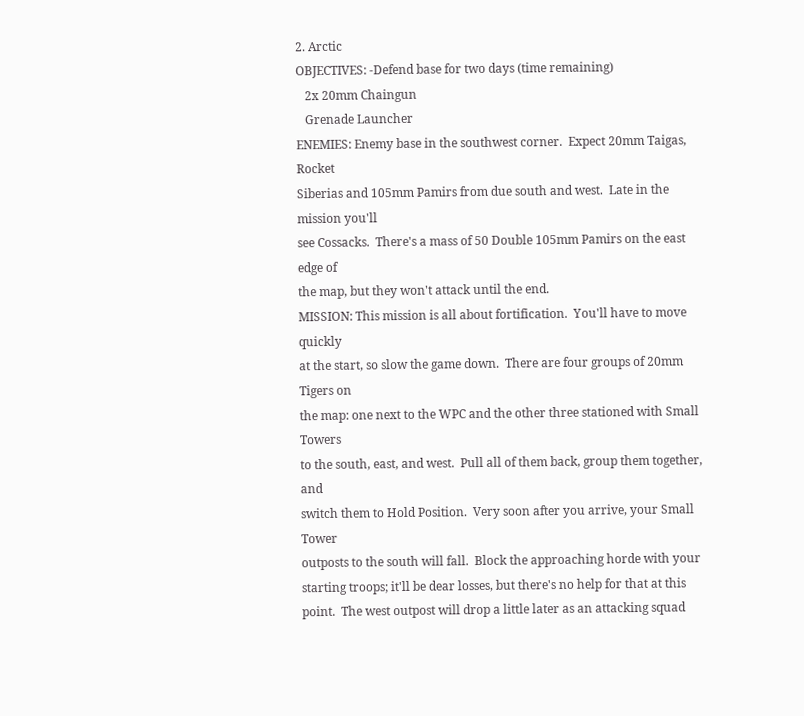2. Arctic
OBJECTIVES: -Defend base for two days (time remaining)
   2x 20mm Chaingun
   Grenade Launcher
ENEMIES: Enemy base in the southwest corner.  Expect 20mm Taigas, Rocket
Siberias and 105mm Pamirs from due south and west.  Late in the mission you'll
see Cossacks.  There's a mass of 50 Double 105mm Pamirs on the east edge of
the map, but they won't attack until the end.
MISSION: This mission is all about fortification.  You'll have to move quickly
at the start, so slow the game down.  There are four groups of 20mm Tigers on
the map: one next to the WPC and the other three stationed with Small Towers
to the south, east, and west.  Pull all of them back, group them together, and
switch them to Hold Position.  Very soon after you arrive, your Small Tower
outposts to the south will fall.  Block the approaching horde with your
starting troops; it'll be dear losses, but there's no help for that at this
point.  The west outpost will drop a little later as an attacking squad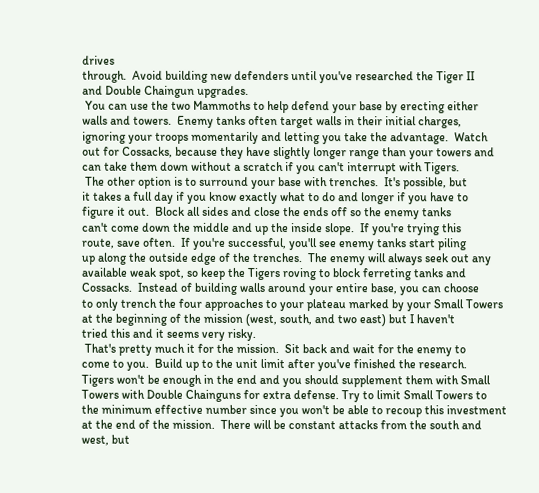drives
through.  Avoid building new defenders until you've researched the Tiger II
and Double Chaingun upgrades.
 You can use the two Mammoths to help defend your base by erecting either
walls and towers.  Enemy tanks often target walls in their initial charges,
ignoring your troops momentarily and letting you take the advantage.  Watch
out for Cossacks, because they have slightly longer range than your towers and
can take them down without a scratch if you can't interrupt with Tigers.
 The other option is to surround your base with trenches.  It's possible, but
it takes a full day if you know exactly what to do and longer if you have to
figure it out.  Block all sides and close the ends off so the enemy tanks
can't come down the middle and up the inside slope.  If you're trying this
route, save often.  If you're successful, you'll see enemy tanks start piling
up along the outside edge of the trenches.  The enemy will always seek out any
available weak spot, so keep the Tigers roving to block ferreting tanks and
Cossacks.  Instead of building walls around your entire base, you can choose
to only trench the four approaches to your plateau marked by your Small Towers
at the beginning of the mission (west, south, and two east) but I haven't
tried this and it seems very risky.
 That's pretty much it for the mission.  Sit back and wait for the enemy to
come to you.  Build up to the unit limit after you've finished the research.
Tigers won't be enough in the end and you should supplement them with Small
Towers with Double Chainguns for extra defense. Try to limit Small Towers to
the minimum effective number since you won't be able to recoup this investment
at the end of the mission.  There will be constant attacks from the south and
west, but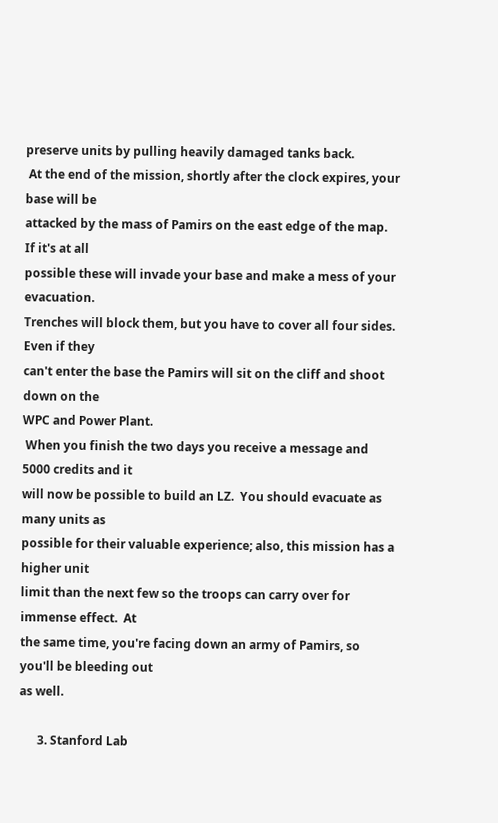preserve units by pulling heavily damaged tanks back.
 At the end of the mission, shortly after the clock expires, your base will be
attacked by the mass of Pamirs on the east edge of the map.  If it's at all
possible these will invade your base and make a mess of your evacuation.
Trenches will block them, but you have to cover all four sides.  Even if they
can't enter the base the Pamirs will sit on the cliff and shoot down on the
WPC and Power Plant.
 When you finish the two days you receive a message and 5000 credits and it
will now be possible to build an LZ.  You should evacuate as many units as
possible for their valuable experience; also, this mission has a higher unit
limit than the next few so the troops can carry over for immense effect.  At
the same time, you're facing down an army of Pamirs, so you'll be bleeding out
as well.

      3. Stanford Lab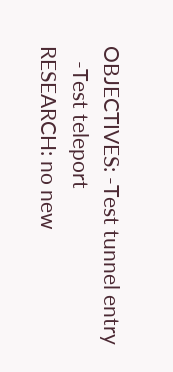OBJECTIVES: -Test tunnel entry
   -Test teleport
RESEARCH: no new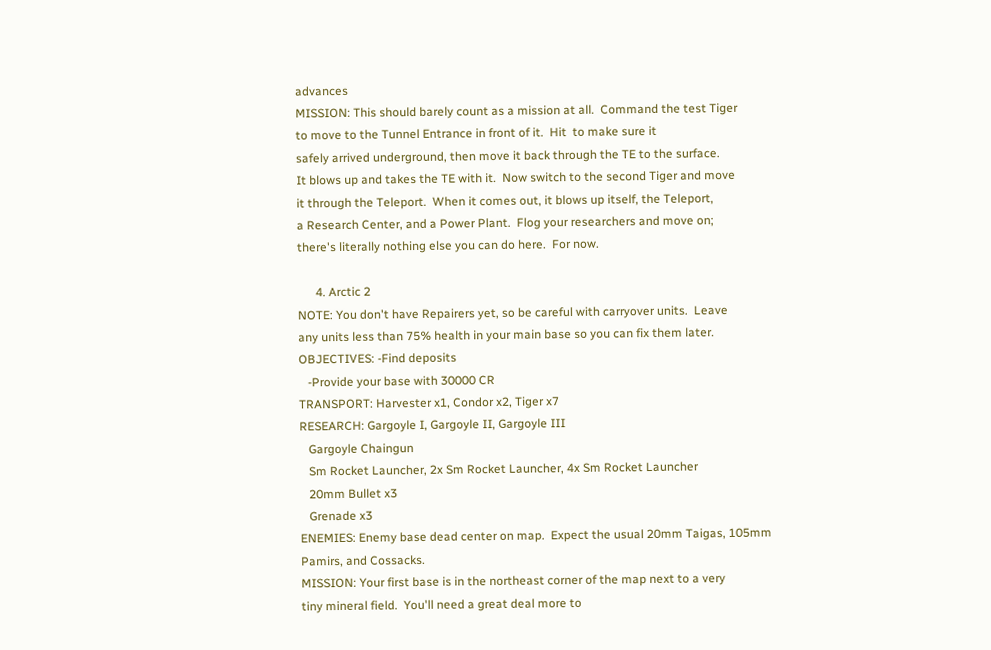advances
MISSION: This should barely count as a mission at all.  Command the test Tiger
to move to the Tunnel Entrance in front of it.  Hit  to make sure it
safely arrived underground, then move it back through the TE to the surface.
It blows up and takes the TE with it.  Now switch to the second Tiger and move
it through the Teleport.  When it comes out, it blows up itself, the Teleport,
a Research Center, and a Power Plant.  Flog your researchers and move on;
there's literally nothing else you can do here.  For now.

      4. Arctic 2
NOTE: You don't have Repairers yet, so be careful with carryover units.  Leave
any units less than 75% health in your main base so you can fix them later.
OBJECTIVES: -Find deposits
   -Provide your base with 30000 CR
TRANSPORT: Harvester x1, Condor x2, Tiger x7
RESEARCH: Gargoyle I, Gargoyle II, Gargoyle III
   Gargoyle Chaingun
   Sm Rocket Launcher, 2x Sm Rocket Launcher, 4x Sm Rocket Launcher
   20mm Bullet x3
   Grenade x3
ENEMIES: Enemy base dead center on map.  Expect the usual 20mm Taigas, 105mm
Pamirs, and Cossacks.
MISSION: Your first base is in the northeast corner of the map next to a very
tiny mineral field.  You'll need a great deal more to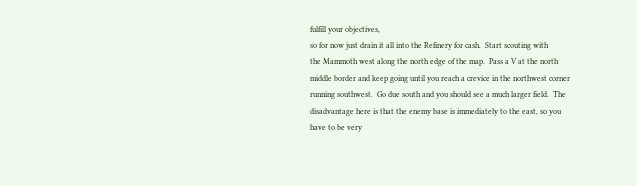fulfill your objectives,
so for now just drain it all into the Refinery for cash.  Start scouting with
the Mammoth west along the north edge of the map.  Pass a V at the north
middle border and keep going until you reach a crevice in the northwest corner
running southwest.  Go due south and you should see a much larger field.  The
disadvantage here is that the enemy base is immediately to the east, so you
have to be very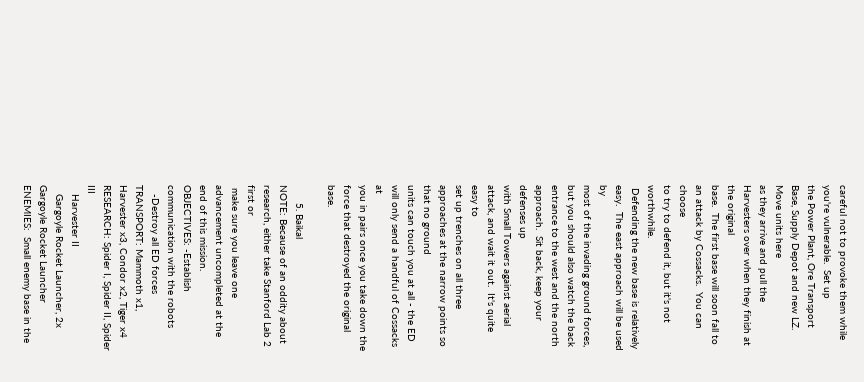careful not to provoke them while you're vulnerable.  Set up
the Power Plant, Ore Transport Base, Supply Depot and new LZ.  Move units here
as they arrive and pull the Harvesters over when they finish at the original
base.  The first base will soon fall to an attack by Cossacks.  You can choose
to try to defend it, but it's not worthwhile.
 Defending the new base is relatively easy.  The east approach will be used by
most of the invading ground forces, but you should also watch the back
entrance to the west and the north approach.  Sit back, keep your defenses up
with Small Towers against aerial attack, and wait it out.  It's quite easy to
set up trenches on all three approaches at the narrow points so that no ground
units can touch you at all - the ED will only send a handful of Cossacks at
you in pairs once you take down the force that destroyed the original base.

      5. Baikal
NOTE: Because of an oddity about research, either take Stanford Lab 2 first or
 make sure you leave one advancement uncompleted at the end of this mission.
OBJECTIVES: -Establish communication with the robots
   -Destroy all ED forces
TRANSPORT: Mammoth x1, Harvester x3, Condor x2, Tiger x4
RESEARCH: Spider I, Spider II, Spider III
   Harvester II
   Gargoyle Rocket Launcher, 2x Gargoyle Rocket Launcher
ENEMIES:  Small enemy base in the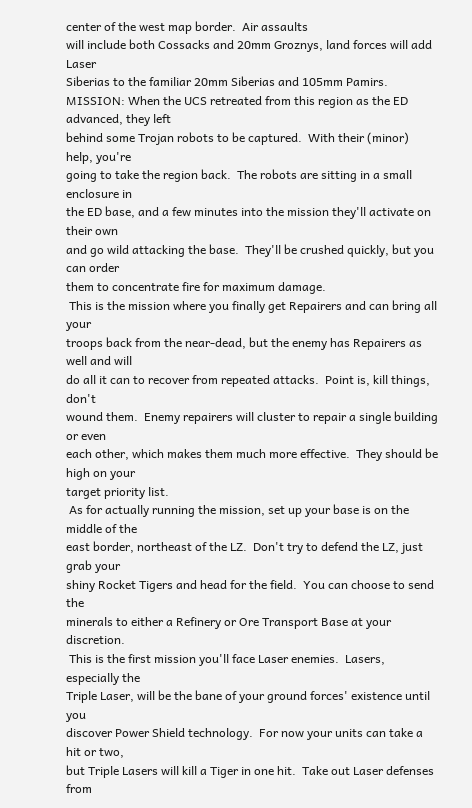center of the west map border.  Air assaults
will include both Cossacks and 20mm Groznys, land forces will add Laser
Siberias to the familiar 20mm Siberias and 105mm Pamirs.
MISSION: When the UCS retreated from this region as the ED advanced, they left
behind some Trojan robots to be captured.  With their (minor) help, you're
going to take the region back.  The robots are sitting in a small enclosure in
the ED base, and a few minutes into the mission they'll activate on their own
and go wild attacking the base.  They'll be crushed quickly, but you can order
them to concentrate fire for maximum damage.
 This is the mission where you finally get Repairers and can bring all your
troops back from the near-dead, but the enemy has Repairers as well and will
do all it can to recover from repeated attacks.  Point is, kill things, don't
wound them.  Enemy repairers will cluster to repair a single building or even
each other, which makes them much more effective.  They should be high on your
target priority list.
 As for actually running the mission, set up your base is on the middle of the
east border, northeast of the LZ.  Don't try to defend the LZ, just grab your
shiny Rocket Tigers and head for the field.  You can choose to send the
minerals to either a Refinery or Ore Transport Base at your discretion.
 This is the first mission you'll face Laser enemies.  Lasers, especially the
Triple Laser, will be the bane of your ground forces' existence until you
discover Power Shield technology.  For now your units can take a hit or two,
but Triple Lasers will kill a Tiger in one hit.  Take out Laser defenses from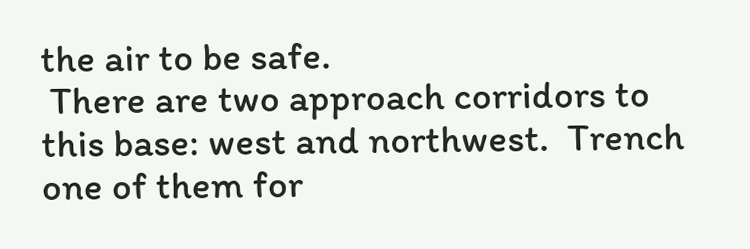the air to be safe.
 There are two approach corridors to this base: west and northwest.  Trench
one of them for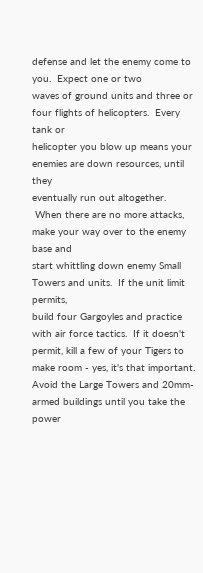defense and let the enemy come to you.  Expect one or two
waves of ground units and three or four flights of helicopters.  Every tank or
helicopter you blow up means your enemies are down resources, until they
eventually run out altogether.
 When there are no more attacks, make your way over to the enemy base and
start whittling down enemy Small Towers and units.  If the unit limit permits,
build four Gargoyles and practice with air force tactics.  If it doesn't
permit, kill a few of your Tigers to make room - yes, it's that important.
Avoid the Large Towers and 20mm-armed buildings until you take the power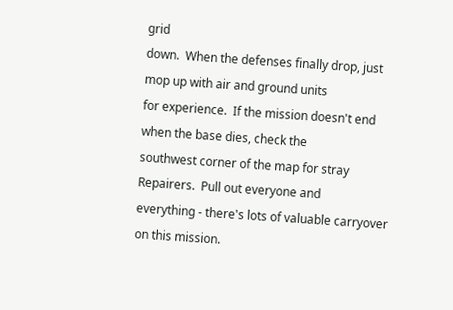grid
down.  When the defenses finally drop, just mop up with air and ground units
for experience.  If the mission doesn't end when the base dies, check the
southwest corner of the map for stray Repairers.  Pull out everyone and
everything - there's lots of valuable carryover on this mission.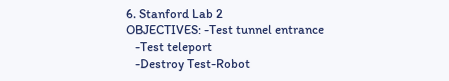6. Stanford Lab 2
OBJECTIVES: -Test tunnel entrance
   -Test teleport
   -Destroy Test-Robot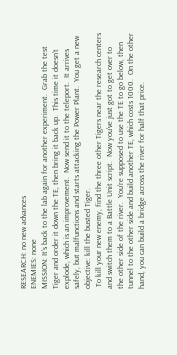RESEARCH: no new advances
ENEMIES: none
MISSION: It's back to the lab again for another experiment.  Grab the test
Tiger and order it down the TE, then bring it back up.  This time it doesn't
explode, which is an improvement.  Now send it to the teleport.  It arrives
safely, but malfunctions and starts attacking the Power Plant.  You get a new
objective: kill the busted Tiger.
 To kill your new enemy, find the three other Tigers near the research centers
and switch them to a Battle Unit script.  Now you've just got to get over to
the other side of the river.  You're supposed to use the TE to go below, then
tunnel to the other side and build another TE, which costs 1000.  On the other
hand, you can build a bridge across the river for half that price.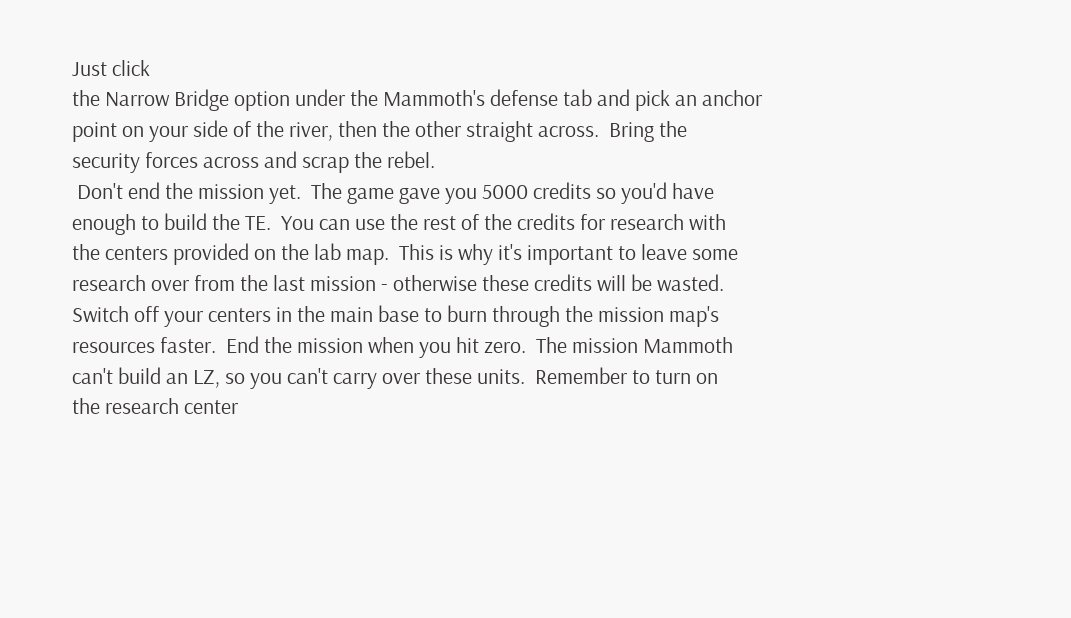Just click
the Narrow Bridge option under the Mammoth's defense tab and pick an anchor
point on your side of the river, then the other straight across.  Bring the
security forces across and scrap the rebel.
 Don't end the mission yet.  The game gave you 5000 credits so you'd have
enough to build the TE.  You can use the rest of the credits for research with
the centers provided on the lab map.  This is why it's important to leave some
research over from the last mission - otherwise these credits will be wasted.
Switch off your centers in the main base to burn through the mission map's
resources faster.  End the mission when you hit zero.  The mission Mammoth
can't build an LZ, so you can't carry over these units.  Remember to turn on
the research center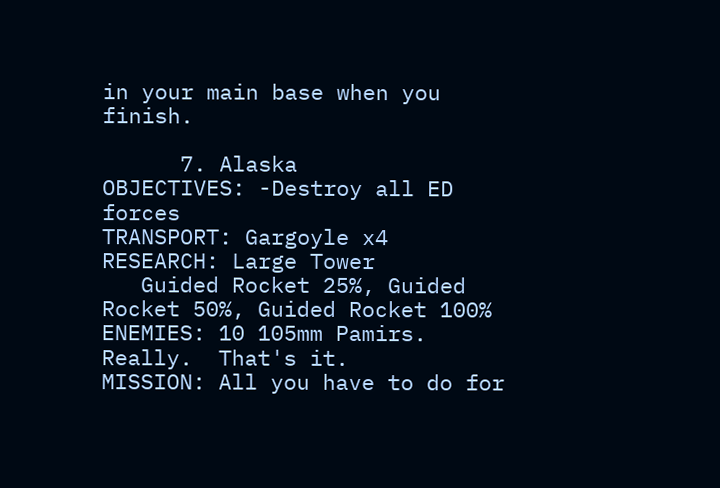in your main base when you finish.

      7. Alaska
OBJECTIVES: -Destroy all ED forces
TRANSPORT: Gargoyle x4
RESEARCH: Large Tower
   Guided Rocket 25%, Guided Rocket 50%, Guided Rocket 100%
ENEMIES: 10 105mm Pamirs.  Really.  That's it.
MISSION: All you have to do for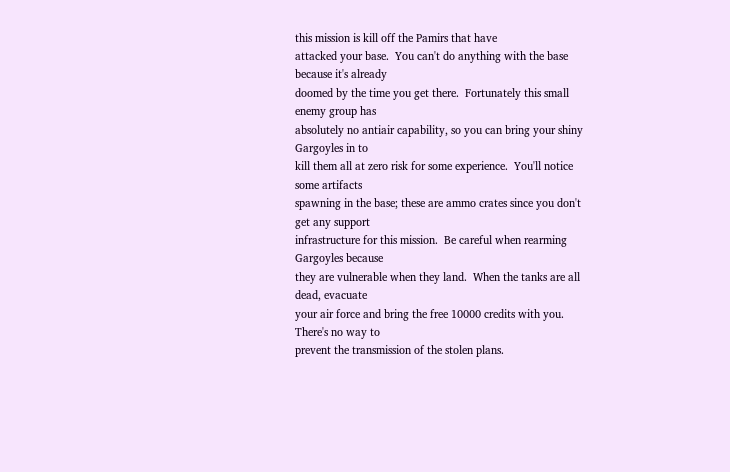this mission is kill off the Pamirs that have
attacked your base.  You can't do anything with the base because it's already
doomed by the time you get there.  Fortunately this small enemy group has
absolutely no antiair capability, so you can bring your shiny Gargoyles in to
kill them all at zero risk for some experience.  You'll notice some artifacts
spawning in the base; these are ammo crates since you don't get any support
infrastructure for this mission.  Be careful when rearming Gargoyles because
they are vulnerable when they land.  When the tanks are all dead, evacuate
your air force and bring the free 10000 credits with you.  There's no way to
prevent the transmission of the stolen plans.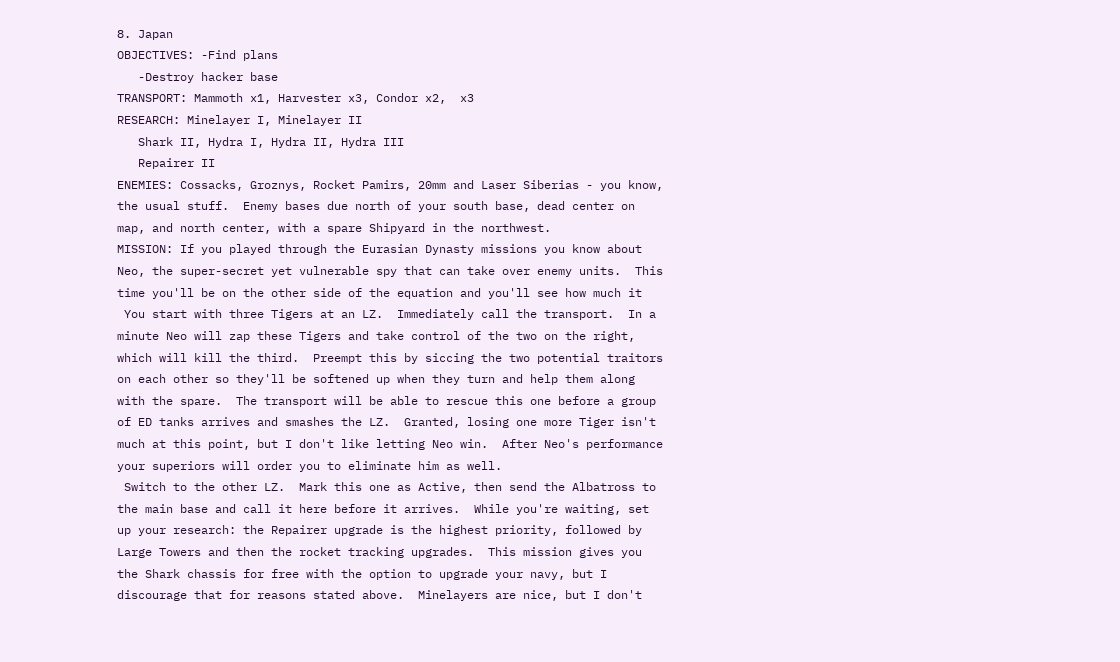8. Japan
OBJECTIVES: -Find plans
   -Destroy hacker base
TRANSPORT: Mammoth x1, Harvester x3, Condor x2,  x3
RESEARCH: Minelayer I, Minelayer II
   Shark II, Hydra I, Hydra II, Hydra III
   Repairer II
ENEMIES: Cossacks, Groznys, Rocket Pamirs, 20mm and Laser Siberias - you know,
the usual stuff.  Enemy bases due north of your south base, dead center on
map, and north center, with a spare Shipyard in the northwest.
MISSION: If you played through the Eurasian Dynasty missions you know about
Neo, the super-secret yet vulnerable spy that can take over enemy units.  This
time you'll be on the other side of the equation and you'll see how much it
 You start with three Tigers at an LZ.  Immediately call the transport.  In a
minute Neo will zap these Tigers and take control of the two on the right,
which will kill the third.  Preempt this by siccing the two potential traitors
on each other so they'll be softened up when they turn and help them along
with the spare.  The transport will be able to rescue this one before a group
of ED tanks arrives and smashes the LZ.  Granted, losing one more Tiger isn't
much at this point, but I don't like letting Neo win.  After Neo's performance
your superiors will order you to eliminate him as well.
 Switch to the other LZ.  Mark this one as Active, then send the Albatross to
the main base and call it here before it arrives.  While you're waiting, set
up your research: the Repairer upgrade is the highest priority, followed by
Large Towers and then the rocket tracking upgrades.  This mission gives you
the Shark chassis for free with the option to upgrade your navy, but I
discourage that for reasons stated above.  Minelayers are nice, but I don't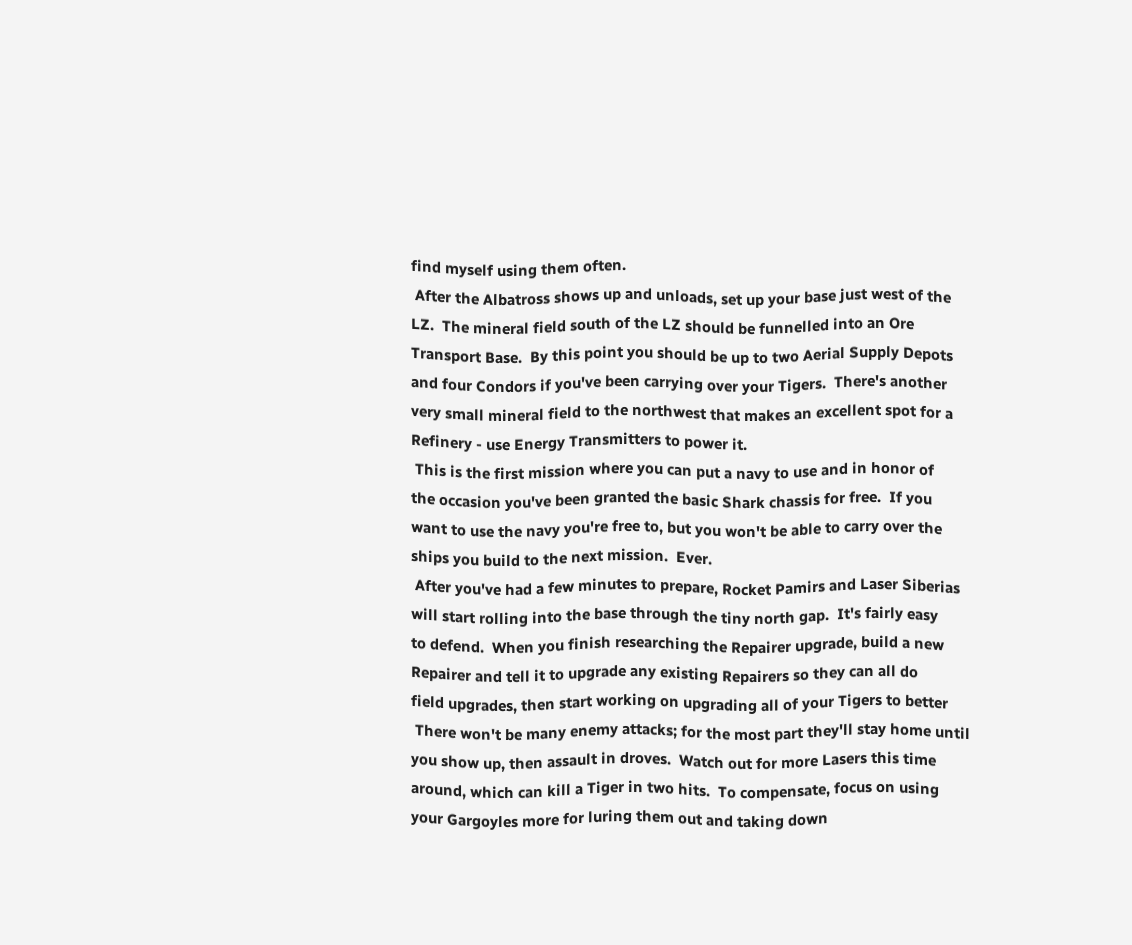find myself using them often.
 After the Albatross shows up and unloads, set up your base just west of the
LZ.  The mineral field south of the LZ should be funnelled into an Ore
Transport Base.  By this point you should be up to two Aerial Supply Depots
and four Condors if you've been carrying over your Tigers.  There's another
very small mineral field to the northwest that makes an excellent spot for a
Refinery - use Energy Transmitters to power it.
 This is the first mission where you can put a navy to use and in honor of
the occasion you've been granted the basic Shark chassis for free.  If you
want to use the navy you're free to, but you won't be able to carry over the
ships you build to the next mission.  Ever.
 After you've had a few minutes to prepare, Rocket Pamirs and Laser Siberias
will start rolling into the base through the tiny north gap.  It's fairly easy
to defend.  When you finish researching the Repairer upgrade, build a new
Repairer and tell it to upgrade any existing Repairers so they can all do
field upgrades, then start working on upgrading all of your Tigers to better
 There won't be many enemy attacks; for the most part they'll stay home until
you show up, then assault in droves.  Watch out for more Lasers this time
around, which can kill a Tiger in two hits.  To compensate, focus on using
your Gargoyles more for luring them out and taking down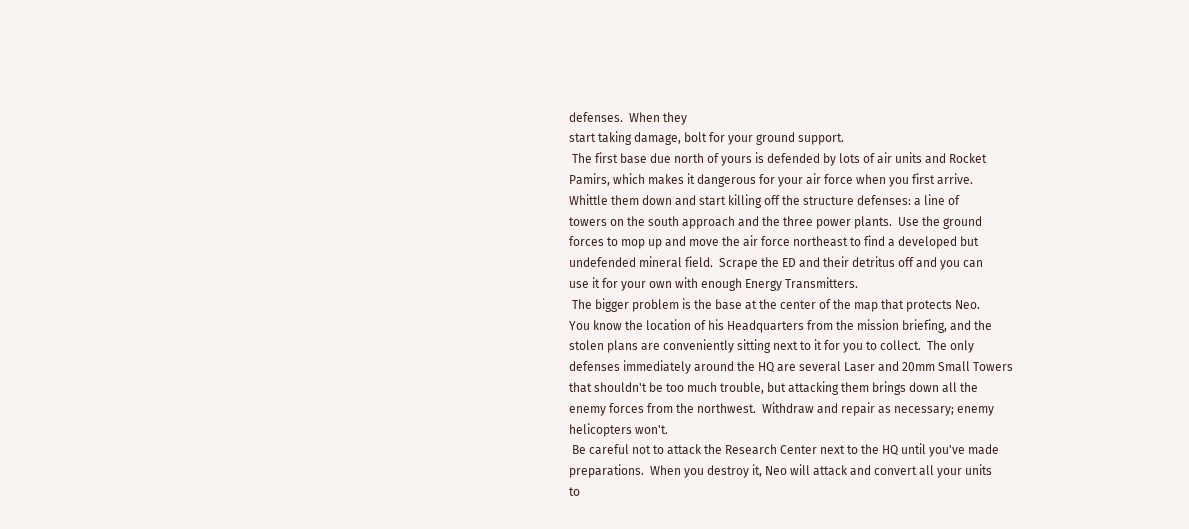defenses.  When they
start taking damage, bolt for your ground support.
 The first base due north of yours is defended by lots of air units and Rocket
Pamirs, which makes it dangerous for your air force when you first arrive.
Whittle them down and start killing off the structure defenses: a line of
towers on the south approach and the three power plants.  Use the ground
forces to mop up and move the air force northeast to find a developed but
undefended mineral field.  Scrape the ED and their detritus off and you can
use it for your own with enough Energy Transmitters.
 The bigger problem is the base at the center of the map that protects Neo.
You know the location of his Headquarters from the mission briefing, and the
stolen plans are conveniently sitting next to it for you to collect.  The only
defenses immediately around the HQ are several Laser and 20mm Small Towers
that shouldn't be too much trouble, but attacking them brings down all the
enemy forces from the northwest.  Withdraw and repair as necessary; enemy
helicopters won't.
 Be careful not to attack the Research Center next to the HQ until you've made
preparations.  When you destroy it, Neo will attack and convert all your units
to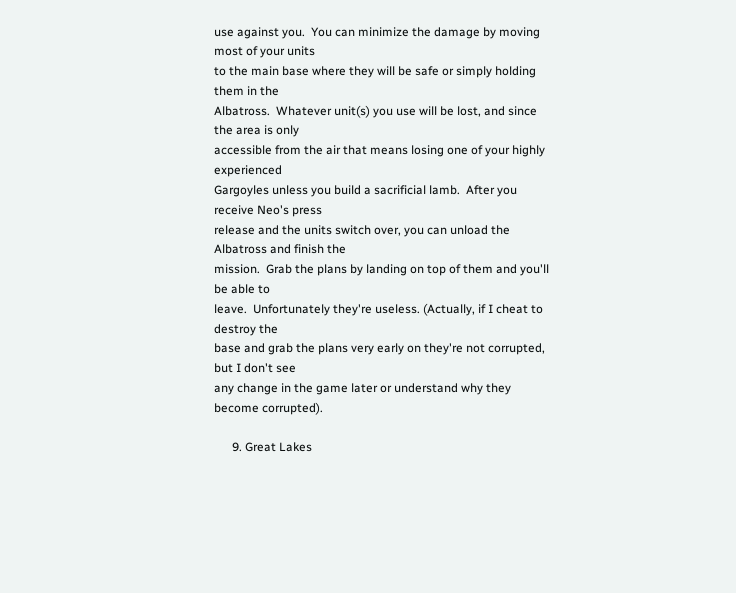use against you.  You can minimize the damage by moving most of your units
to the main base where they will be safe or simply holding them in the
Albatross.  Whatever unit(s) you use will be lost, and since the area is only
accessible from the air that means losing one of your highly experienced
Gargoyles unless you build a sacrificial lamb.  After you receive Neo's press
release and the units switch over, you can unload the Albatross and finish the
mission.  Grab the plans by landing on top of them and you'll be able to
leave.  Unfortunately they're useless. (Actually, if I cheat to destroy the
base and grab the plans very early on they're not corrupted, but I don't see
any change in the game later or understand why they become corrupted).

      9. Great Lakes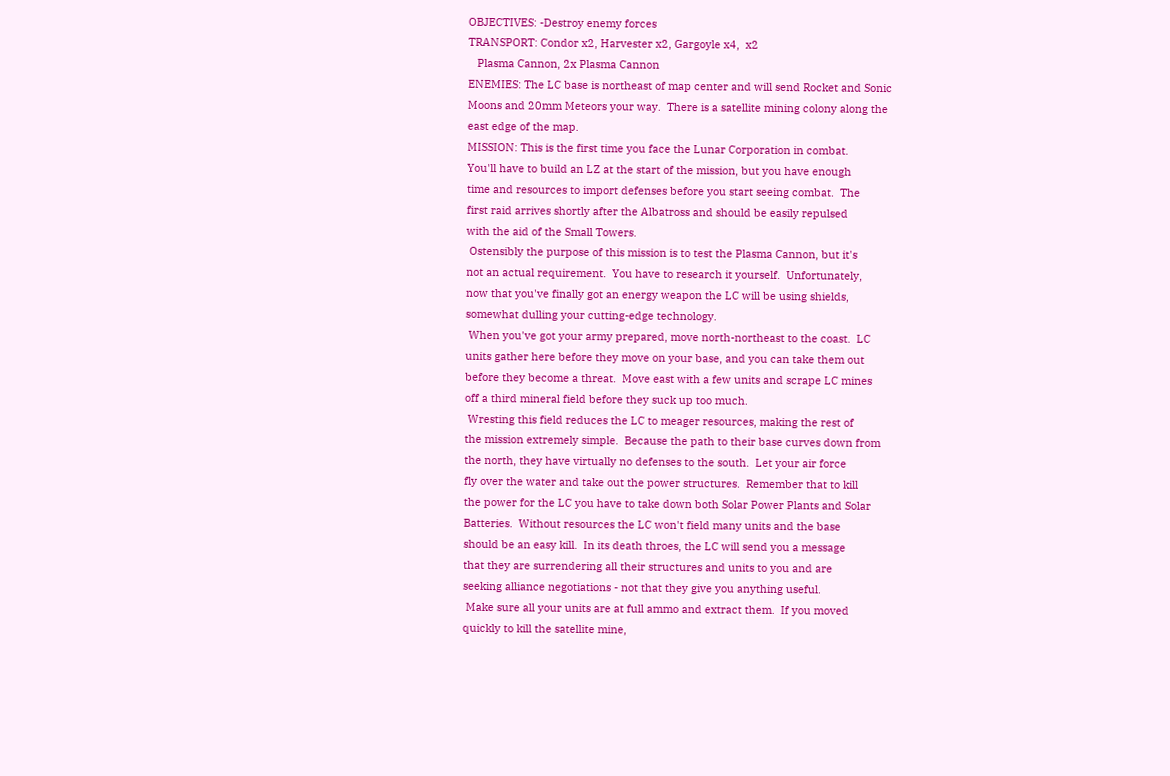OBJECTIVES: -Destroy enemy forces
TRANSPORT: Condor x2, Harvester x2, Gargoyle x4,  x2
   Plasma Cannon, 2x Plasma Cannon
ENEMIES: The LC base is northeast of map center and will send Rocket and Sonic
Moons and 20mm Meteors your way.  There is a satellite mining colony along the
east edge of the map.
MISSION: This is the first time you face the Lunar Corporation in combat.
You'll have to build an LZ at the start of the mission, but you have enough
time and resources to import defenses before you start seeing combat.  The
first raid arrives shortly after the Albatross and should be easily repulsed
with the aid of the Small Towers.
 Ostensibly the purpose of this mission is to test the Plasma Cannon, but it's
not an actual requirement.  You have to research it yourself.  Unfortunately,
now that you've finally got an energy weapon the LC will be using shields,
somewhat dulling your cutting-edge technology.
 When you've got your army prepared, move north-northeast to the coast.  LC
units gather here before they move on your base, and you can take them out
before they become a threat.  Move east with a few units and scrape LC mines
off a third mineral field before they suck up too much.
 Wresting this field reduces the LC to meager resources, making the rest of
the mission extremely simple.  Because the path to their base curves down from
the north, they have virtually no defenses to the south.  Let your air force
fly over the water and take out the power structures.  Remember that to kill
the power for the LC you have to take down both Solar Power Plants and Solar
Batteries.  Without resources the LC won't field many units and the base
should be an easy kill.  In its death throes, the LC will send you a message
that they are surrendering all their structures and units to you and are
seeking alliance negotiations - not that they give you anything useful.
 Make sure all your units are at full ammo and extract them.  If you moved
quickly to kill the satellite mine,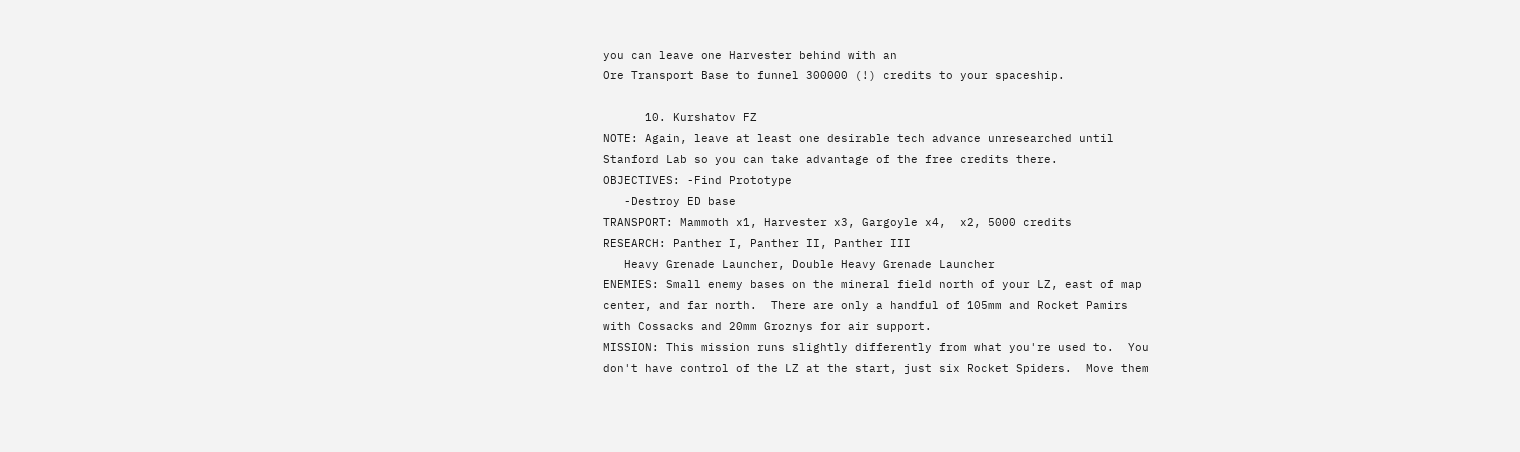you can leave one Harvester behind with an
Ore Transport Base to funnel 300000 (!) credits to your spaceship.

      10. Kurshatov FZ
NOTE: Again, leave at least one desirable tech advance unresearched until
Stanford Lab so you can take advantage of the free credits there.
OBJECTIVES: -Find Prototype
   -Destroy ED base
TRANSPORT: Mammoth x1, Harvester x3, Gargoyle x4,  x2, 5000 credits
RESEARCH: Panther I, Panther II, Panther III
   Heavy Grenade Launcher, Double Heavy Grenade Launcher
ENEMIES: Small enemy bases on the mineral field north of your LZ, east of map
center, and far north.  There are only a handful of 105mm and Rocket Pamirs
with Cossacks and 20mm Groznys for air support.
MISSION: This mission runs slightly differently from what you're used to.  You
don't have control of the LZ at the start, just six Rocket Spiders.  Move them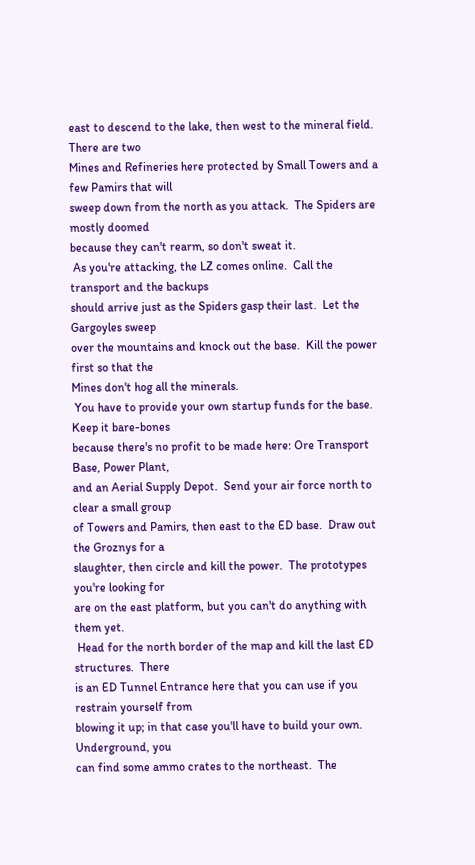east to descend to the lake, then west to the mineral field.  There are two
Mines and Refineries here protected by Small Towers and a few Pamirs that will
sweep down from the north as you attack.  The Spiders are mostly doomed
because they can't rearm, so don't sweat it.
 As you're attacking, the LZ comes online.  Call the transport and the backups
should arrive just as the Spiders gasp their last.  Let the Gargoyles sweep
over the mountains and knock out the base.  Kill the power first so that the
Mines don't hog all the minerals.
 You have to provide your own startup funds for the base.  Keep it bare-bones
because there's no profit to be made here: Ore Transport Base, Power Plant,
and an Aerial Supply Depot.  Send your air force north to clear a small group
of Towers and Pamirs, then east to the ED base.  Draw out the Groznys for a
slaughter, then circle and kill the power.  The prototypes you're looking for
are on the east platform, but you can't do anything with them yet.
 Head for the north border of the map and kill the last ED structures.  There
is an ED Tunnel Entrance here that you can use if you restrain yourself from
blowing it up; in that case you'll have to build your own.  Underground, you
can find some ammo crates to the northeast.  The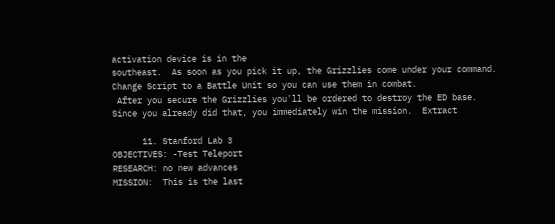activation device is in the
southeast.  As soon as you pick it up, the Grizzlies come under your command.
Change Script to a Battle Unit so you can use them in combat.
 After you secure the Grizzlies you'll be ordered to destroy the ED base.
Since you already did that, you immediately win the mission.  Extract

      11. Stanford Lab 3
OBJECTIVES: -Test Teleport
RESEARCH: no new advances
MISSION:  This is the last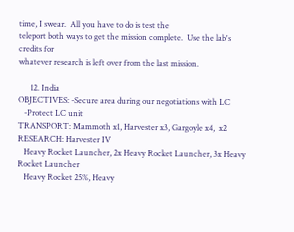time, I swear.  All you have to do is test the
teleport both ways to get the mission complete.  Use the lab's credits for
whatever research is left over from the last mission.

      12. India
OBJECTIVES: -Secure area during our negotiations with LC
   -Protect LC unit
TRANSPORT: Mammoth x1, Harvester x3, Gargoyle x4,  x2
RESEARCH: Harvester IV
   Heavy Rocket Launcher, 2x Heavy Rocket Launcher, 3x Heavy Rocket Launcher
   Heavy Rocket 25%, Heavy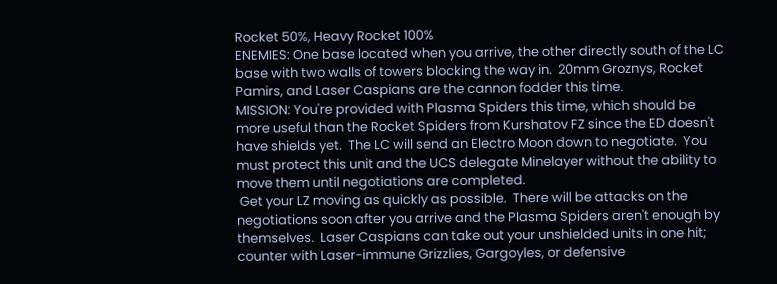Rocket 50%, Heavy Rocket 100%
ENEMIES: One base located when you arrive, the other directly south of the LC
base with two walls of towers blocking the way in.  20mm Groznys, Rocket
Pamirs, and Laser Caspians are the cannon fodder this time.
MISSION: You're provided with Plasma Spiders this time, which should be
more useful than the Rocket Spiders from Kurshatov FZ since the ED doesn't
have shields yet.  The LC will send an Electro Moon down to negotiate.  You
must protect this unit and the UCS delegate Minelayer without the ability to
move them until negotiations are completed.
 Get your LZ moving as quickly as possible.  There will be attacks on the
negotiations soon after you arrive and the Plasma Spiders aren't enough by
themselves.  Laser Caspians can take out your unshielded units in one hit;
counter with Laser-immune Grizzlies, Gargoyles, or defensive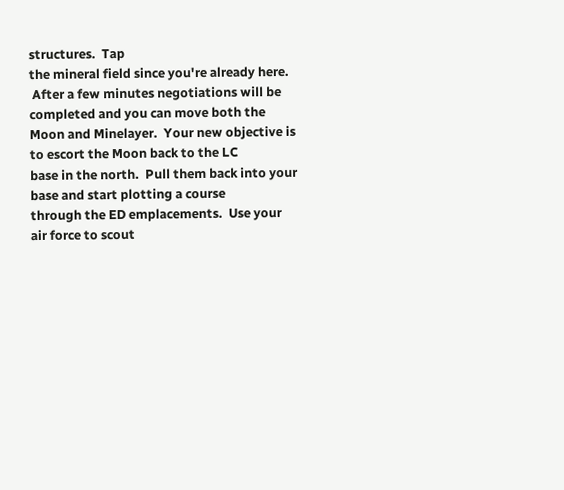structures.  Tap
the mineral field since you're already here.
 After a few minutes negotiations will be completed and you can move both the
Moon and Minelayer.  Your new objective is to escort the Moon back to the LC
base in the north.  Pull them back into your base and start plotting a course
through the ED emplacements.  Use your air force to scout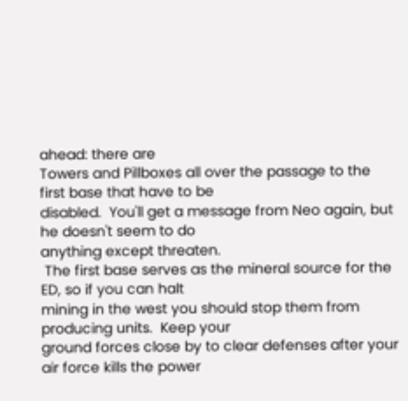ahead: there are
Towers and Pillboxes all over the passage to the first base that have to be
disabled.  You'll get a message from Neo again, but he doesn't seem to do
anything except threaten.
 The first base serves as the mineral source for the ED, so if you can halt
mining in the west you should stop them from producing units.  Keep your
ground forces close by to clear defenses after your air force kills the power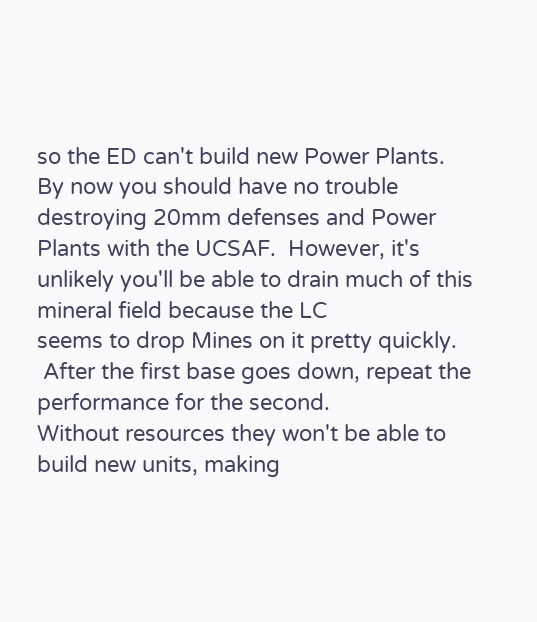so the ED can't build new Power Plants.  By now you should have no trouble
destroying 20mm defenses and Power Plants with the UCSAF.  However, it's
unlikely you'll be able to drain much of this mineral field because the LC
seems to drop Mines on it pretty quickly.
 After the first base goes down, repeat the performance for the second.
Without resources they won't be able to build new units, making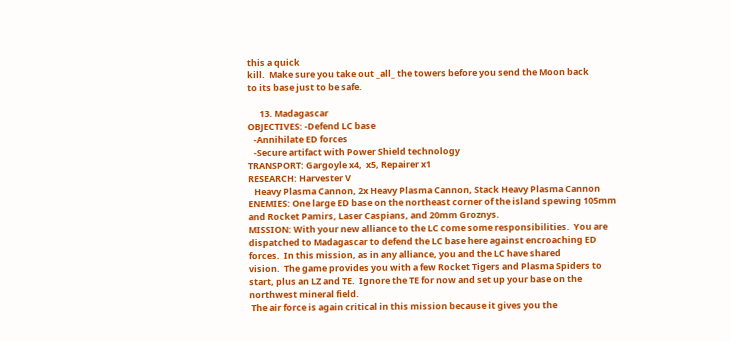this a quick
kill.  Make sure you take out _all_ the towers before you send the Moon back
to its base just to be safe.

      13. Madagascar
OBJECTIVES: -Defend LC base
   -Annihilate ED forces
   -Secure artifact with Power Shield technology
TRANSPORT: Gargoyle x4,  x5, Repairer x1
RESEARCH: Harvester V
   Heavy Plasma Cannon, 2x Heavy Plasma Cannon, Stack Heavy Plasma Cannon
ENEMIES: One large ED base on the northeast corner of the island spewing 105mm
and Rocket Pamirs, Laser Caspians, and 20mm Groznys.
MISSION: With your new alliance to the LC come some responsibilities.  You are
dispatched to Madagascar to defend the LC base here against encroaching ED
forces.  In this mission, as in any alliance, you and the LC have shared
vision.  The game provides you with a few Rocket Tigers and Plasma Spiders to
start, plus an LZ and TE.  Ignore the TE for now and set up your base on the
northwest mineral field.
 The air force is again critical in this mission because it gives you the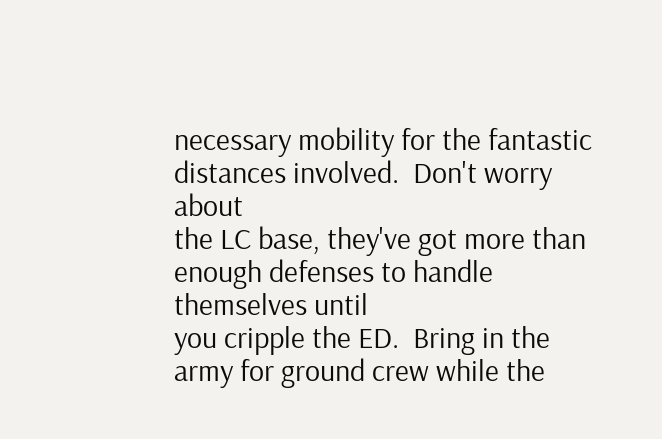necessary mobility for the fantastic distances involved.  Don't worry about
the LC base, they've got more than enough defenses to handle themselves until
you cripple the ED.  Bring in the army for ground crew while the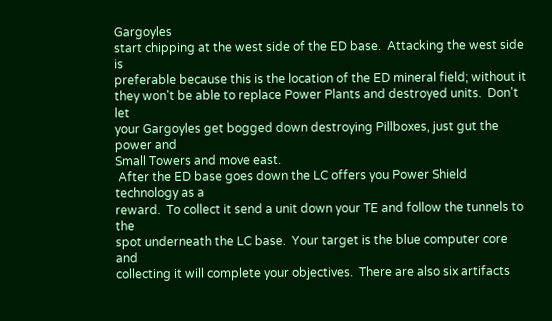Gargoyles
start chipping at the west side of the ED base.  Attacking the west side is
preferable because this is the location of the ED mineral field; without it
they won't be able to replace Power Plants and destroyed units.  Don't let
your Gargoyles get bogged down destroying Pillboxes, just gut the power and
Small Towers and move east.
 After the ED base goes down the LC offers you Power Shield technology as a
reward.  To collect it send a unit down your TE and follow the tunnels to the
spot underneath the LC base.  Your target is the blue computer core and
collecting it will complete your objectives.  There are also six artifacts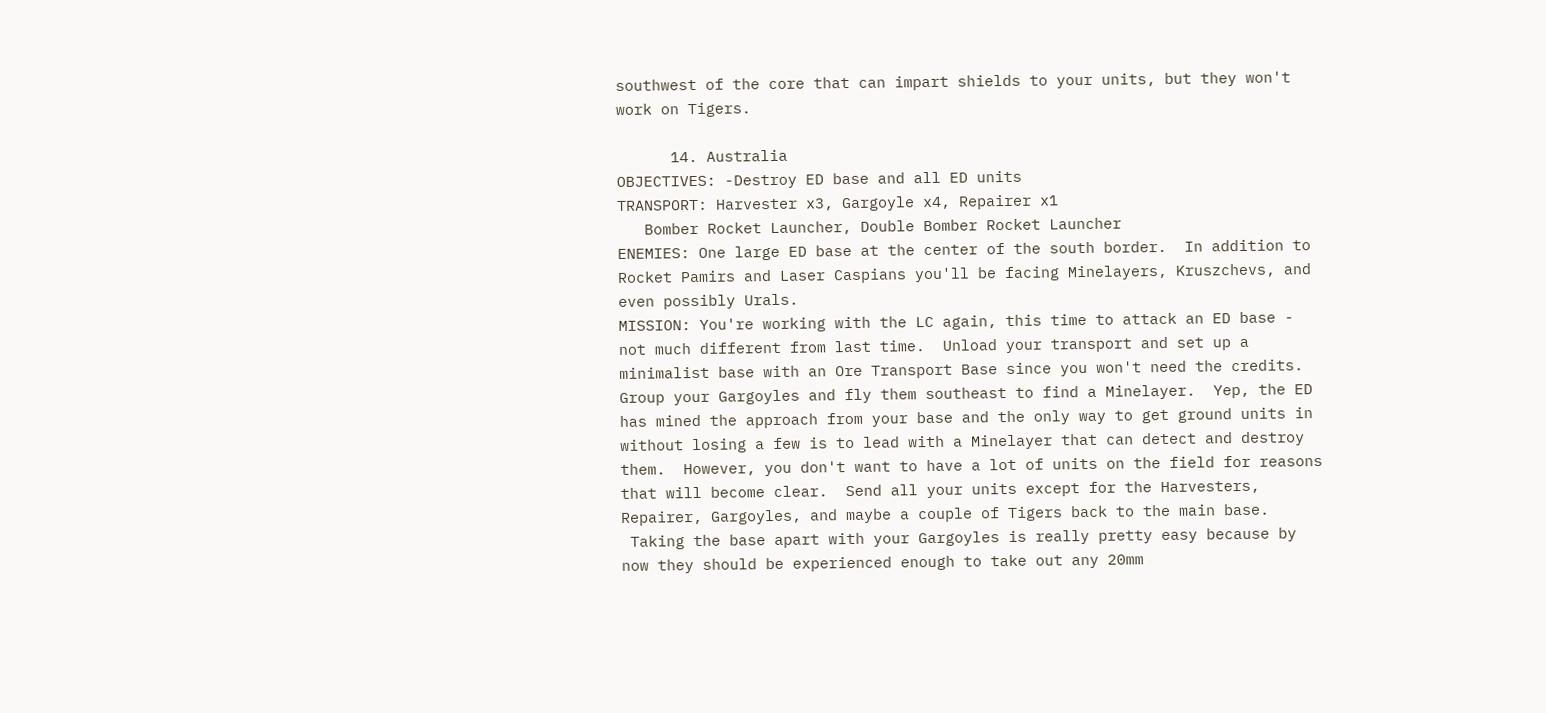southwest of the core that can impart shields to your units, but they won't
work on Tigers.

      14. Australia
OBJECTIVES: -Destroy ED base and all ED units
TRANSPORT: Harvester x3, Gargoyle x4, Repairer x1
   Bomber Rocket Launcher, Double Bomber Rocket Launcher
ENEMIES: One large ED base at the center of the south border.  In addition to
Rocket Pamirs and Laser Caspians you'll be facing Minelayers, Kruszchevs, and
even possibly Urals.
MISSION: You're working with the LC again, this time to attack an ED base -
not much different from last time.  Unload your transport and set up a
minimalist base with an Ore Transport Base since you won't need the credits.
Group your Gargoyles and fly them southeast to find a Minelayer.  Yep, the ED
has mined the approach from your base and the only way to get ground units in
without losing a few is to lead with a Minelayer that can detect and destroy
them.  However, you don't want to have a lot of units on the field for reasons
that will become clear.  Send all your units except for the Harvesters,
Repairer, Gargoyles, and maybe a couple of Tigers back to the main base.
 Taking the base apart with your Gargoyles is really pretty easy because by
now they should be experienced enough to take out any 20mm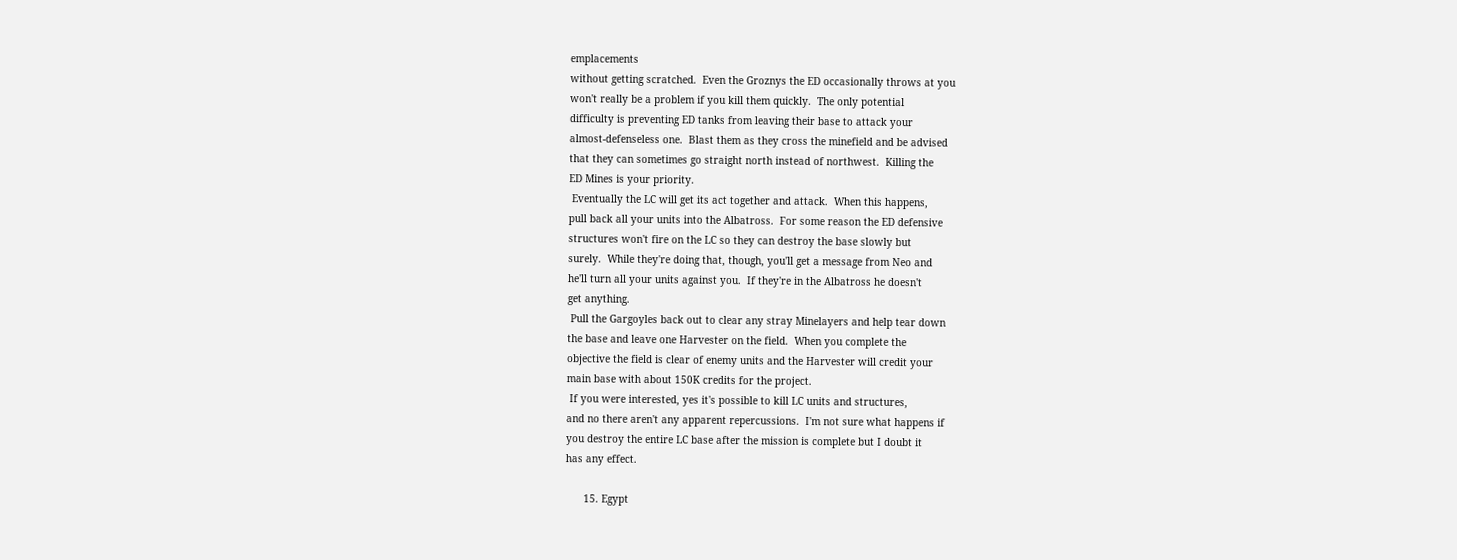emplacements
without getting scratched.  Even the Groznys the ED occasionally throws at you
won't really be a problem if you kill them quickly.  The only potential
difficulty is preventing ED tanks from leaving their base to attack your
almost-defenseless one.  Blast them as they cross the minefield and be advised
that they can sometimes go straight north instead of northwest.  Killing the
ED Mines is your priority.
 Eventually the LC will get its act together and attack.  When this happens,
pull back all your units into the Albatross.  For some reason the ED defensive
structures won't fire on the LC so they can destroy the base slowly but
surely.  While they're doing that, though, you'll get a message from Neo and
he'll turn all your units against you.  If they're in the Albatross he doesn't
get anything.
 Pull the Gargoyles back out to clear any stray Minelayers and help tear down
the base and leave one Harvester on the field.  When you complete the
objective the field is clear of enemy units and the Harvester will credit your
main base with about 150K credits for the project.
 If you were interested, yes it's possible to kill LC units and structures,
and no there aren't any apparent repercussions.  I'm not sure what happens if
you destroy the entire LC base after the mission is complete but I doubt it
has any effect.

      15. Egypt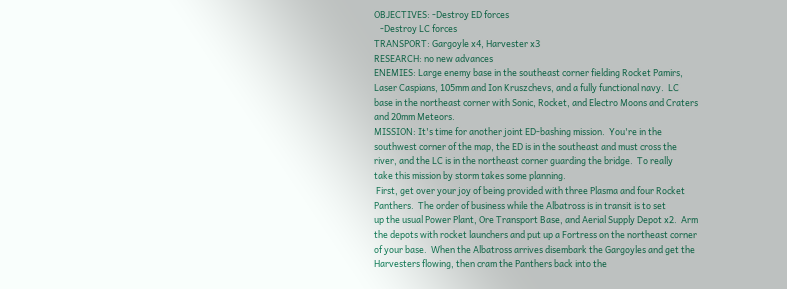OBJECTIVES: -Destroy ED forces
   -Destroy LC forces
TRANSPORT: Gargoyle x4, Harvester x3
RESEARCH: no new advances
ENEMIES: Large enemy base in the southeast corner fielding Rocket Pamirs,
Laser Caspians, 105mm and Ion Kruszchevs, and a fully functional navy.  LC
base in the northeast corner with Sonic, Rocket, and Electro Moons and Craters
and 20mm Meteors.
MISSION: It's time for another joint ED-bashing mission.  You're in the
southwest corner of the map, the ED is in the southeast and must cross the
river, and the LC is in the northeast corner guarding the bridge.  To really
take this mission by storm takes some planning.
 First, get over your joy of being provided with three Plasma and four Rocket
Panthers.  The order of business while the Albatross is in transit is to set
up the usual Power Plant, Ore Transport Base, and Aerial Supply Depot x2.  Arm
the depots with rocket launchers and put up a Fortress on the northeast corner
of your base.  When the Albatross arrives disembark the Gargoyles and get the
Harvesters flowing, then cram the Panthers back into the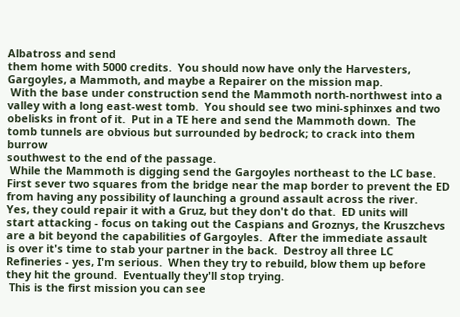Albatross and send
them home with 5000 credits.  You should now have only the Harvesters,
Gargoyles, a Mammoth, and maybe a Repairer on the mission map.
 With the base under construction send the Mammoth north-northwest into a
valley with a long east-west tomb.  You should see two mini-sphinxes and two
obelisks in front of it.  Put in a TE here and send the Mammoth down.  The
tomb tunnels are obvious but surrounded by bedrock; to crack into them burrow
southwest to the end of the passage.
 While the Mammoth is digging send the Gargoyles northeast to the LC base.
First sever two squares from the bridge near the map border to prevent the ED
from having any possibility of launching a ground assault across the river.
Yes, they could repair it with a Gruz, but they don't do that.  ED units will
start attacking - focus on taking out the Caspians and Groznys, the Kruszchevs
are a bit beyond the capabilities of Gargoyles.  After the immediate assault
is over it's time to stab your partner in the back.  Destroy all three LC
Refineries - yes, I'm serious.  When they try to rebuild, blow them up before
they hit the ground.  Eventually they'll stop trying.
 This is the first mission you can see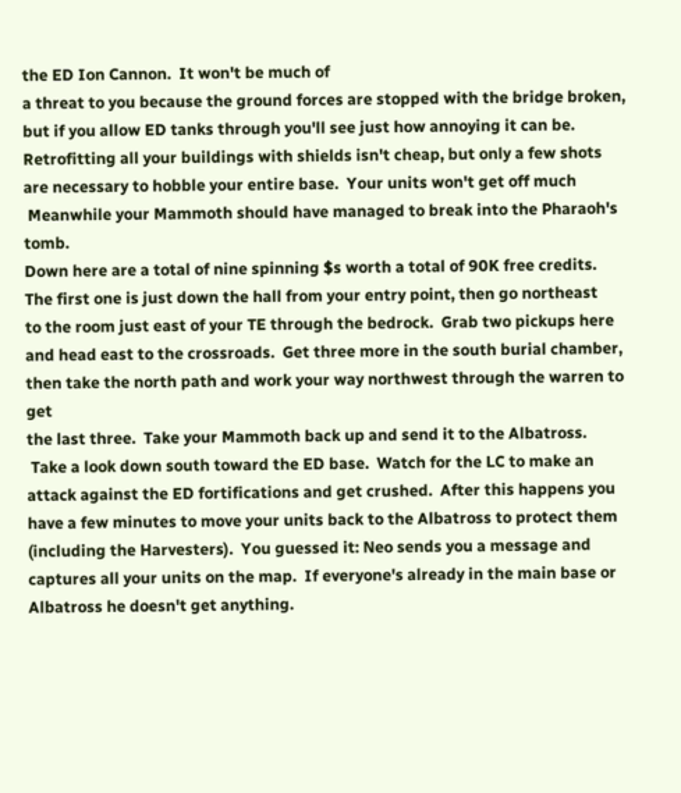the ED Ion Cannon.  It won't be much of
a threat to you because the ground forces are stopped with the bridge broken,
but if you allow ED tanks through you'll see just how annoying it can be.
Retrofitting all your buildings with shields isn't cheap, but only a few shots
are necessary to hobble your entire base.  Your units won't get off much
 Meanwhile your Mammoth should have managed to break into the Pharaoh's tomb.
Down here are a total of nine spinning $s worth a total of 90K free credits.
The first one is just down the hall from your entry point, then go northeast
to the room just east of your TE through the bedrock.  Grab two pickups here
and head east to the crossroads.  Get three more in the south burial chamber,
then take the north path and work your way northwest through the warren to get
the last three.  Take your Mammoth back up and send it to the Albatross.
 Take a look down south toward the ED base.  Watch for the LC to make an
attack against the ED fortifications and get crushed.  After this happens you
have a few minutes to move your units back to the Albatross to protect them
(including the Harvesters).  You guessed it: Neo sends you a message and
captures all your units on the map.  If everyone's already in the main base or
Albatross he doesn't get anything.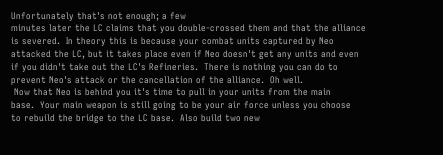Unfortunately that's not enough; a few
minutes later the LC claims that you double-crossed them and that the alliance
is severed.  In theory this is because your combat units captured by Neo
attacked the LC, but it takes place even if Neo doesn't get any units and even
if you didn't take out the LC's Refineries.  There is nothing you can do to
prevent Neo's attack or the cancellation of the alliance.  Oh well.
 Now that Neo is behind you it's time to pull in your units from the main
base.  Your main weapon is still going to be your air force unless you choose
to rebuild the bridge to the LC base.  Also build two new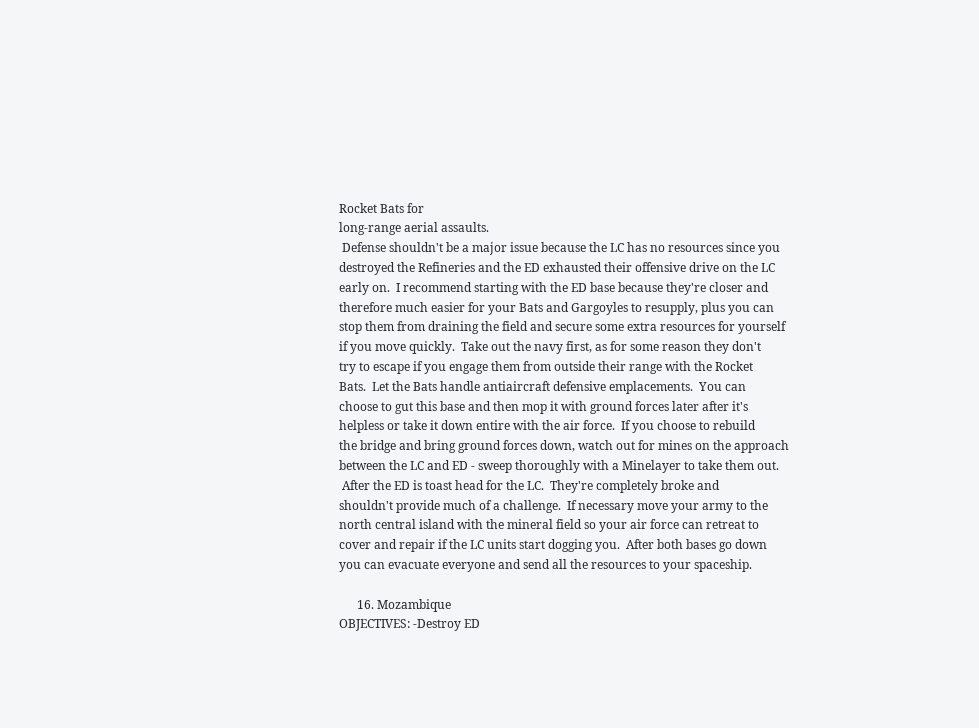Rocket Bats for
long-range aerial assaults.
 Defense shouldn't be a major issue because the LC has no resources since you
destroyed the Refineries and the ED exhausted their offensive drive on the LC
early on.  I recommend starting with the ED base because they're closer and
therefore much easier for your Bats and Gargoyles to resupply, plus you can
stop them from draining the field and secure some extra resources for yourself
if you move quickly.  Take out the navy first, as for some reason they don't
try to escape if you engage them from outside their range with the Rocket
Bats.  Let the Bats handle antiaircraft defensive emplacements.  You can
choose to gut this base and then mop it with ground forces later after it's
helpless or take it down entire with the air force.  If you choose to rebuild
the bridge and bring ground forces down, watch out for mines on the approach
between the LC and ED - sweep thoroughly with a Minelayer to take them out.
 After the ED is toast head for the LC.  They're completely broke and
shouldn't provide much of a challenge.  If necessary move your army to the
north central island with the mineral field so your air force can retreat to
cover and repair if the LC units start dogging you.  After both bases go down
you can evacuate everyone and send all the resources to your spaceship.

      16. Mozambique
OBJECTIVES: -Destroy ED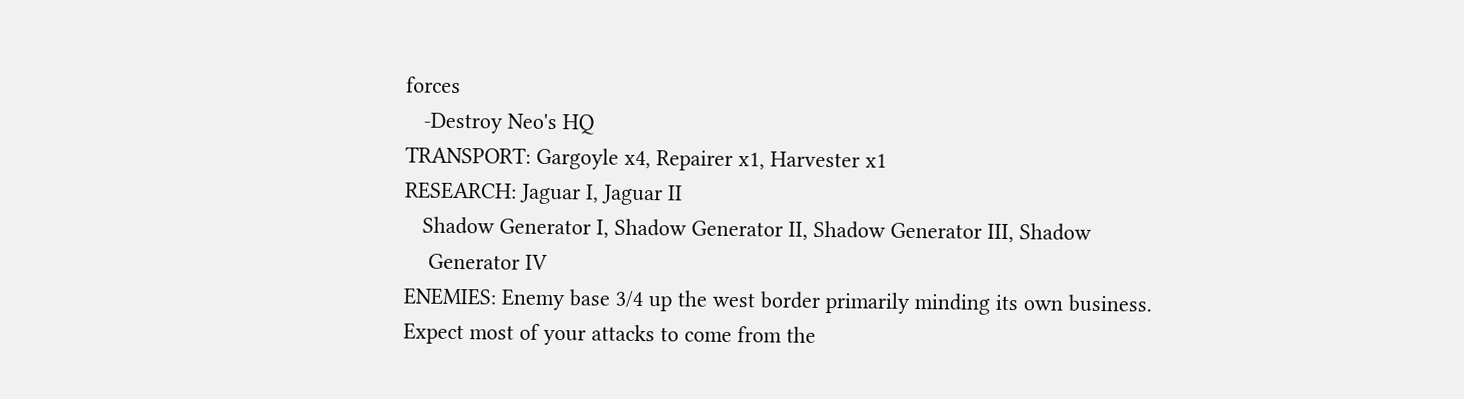forces
   -Destroy Neo's HQ
TRANSPORT: Gargoyle x4, Repairer x1, Harvester x1
RESEARCH: Jaguar I, Jaguar II
   Shadow Generator I, Shadow Generator II, Shadow Generator III, Shadow
    Generator IV
ENEMIES: Enemy base 3/4 up the west border primarily minding its own business.
Expect most of your attacks to come from the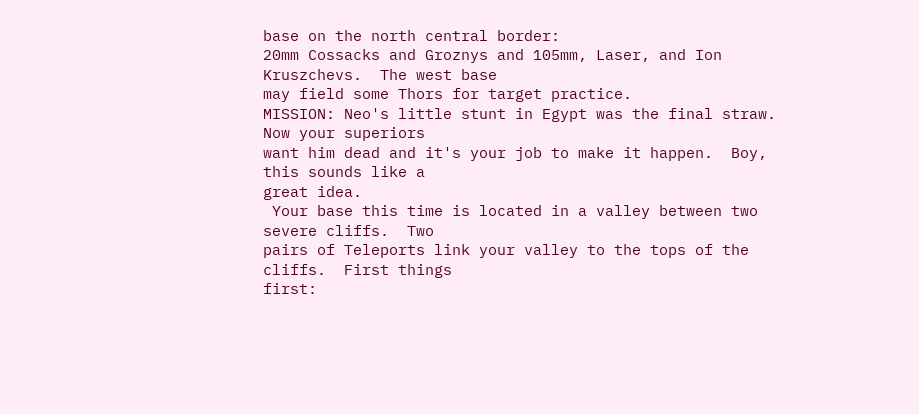base on the north central border:
20mm Cossacks and Groznys and 105mm, Laser, and Ion Kruszchevs.  The west base
may field some Thors for target practice.
MISSION: Neo's little stunt in Egypt was the final straw.  Now your superiors
want him dead and it's your job to make it happen.  Boy, this sounds like a
great idea.
 Your base this time is located in a valley between two severe cliffs.  Two
pairs of Teleports link your valley to the tops of the cliffs.  First things
first: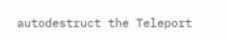autodestruct the Teleport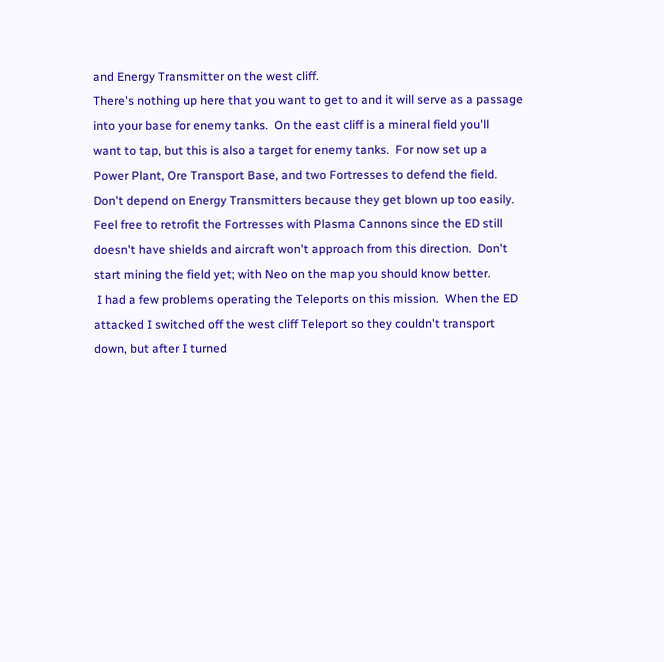and Energy Transmitter on the west cliff.
There's nothing up here that you want to get to and it will serve as a passage
into your base for enemy tanks.  On the east cliff is a mineral field you'll
want to tap, but this is also a target for enemy tanks.  For now set up a
Power Plant, Ore Transport Base, and two Fortresses to defend the field.
Don't depend on Energy Transmitters because they get blown up too easily.
Feel free to retrofit the Fortresses with Plasma Cannons since the ED still
doesn't have shields and aircraft won't approach from this direction.  Don't
start mining the field yet; with Neo on the map you should know better.
 I had a few problems operating the Teleports on this mission.  When the ED
attacked I switched off the west cliff Teleport so they couldn't transport
down, but after I turned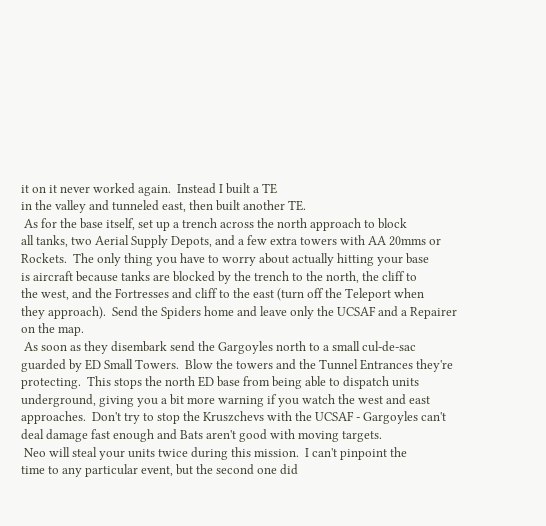it on it never worked again.  Instead I built a TE
in the valley and tunneled east, then built another TE.
 As for the base itself, set up a trench across the north approach to block
all tanks, two Aerial Supply Depots, and a few extra towers with AA 20mms or
Rockets.  The only thing you have to worry about actually hitting your base
is aircraft because tanks are blocked by the trench to the north, the cliff to
the west, and the Fortresses and cliff to the east (turn off the Teleport when
they approach).  Send the Spiders home and leave only the UCSAF and a Repairer
on the map.
 As soon as they disembark send the Gargoyles north to a small cul-de-sac
guarded by ED Small Towers.  Blow the towers and the Tunnel Entrances they're
protecting.  This stops the north ED base from being able to dispatch units
underground, giving you a bit more warning if you watch the west and east
approaches.  Don't try to stop the Kruszchevs with the UCSAF - Gargoyles can't
deal damage fast enough and Bats aren't good with moving targets.
 Neo will steal your units twice during this mission.  I can't pinpoint the
time to any particular event, but the second one did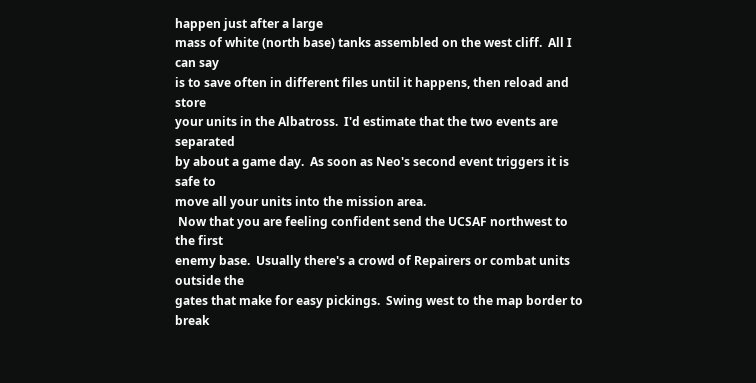happen just after a large
mass of white (north base) tanks assembled on the west cliff.  All I can say
is to save often in different files until it happens, then reload and store
your units in the Albatross.  I'd estimate that the two events are separated
by about a game day.  As soon as Neo's second event triggers it is safe to
move all your units into the mission area.
 Now that you are feeling confident send the UCSAF northwest to the first
enemy base.  Usually there's a crowd of Repairers or combat units outside the
gates that make for easy pickings.  Swing west to the map border to break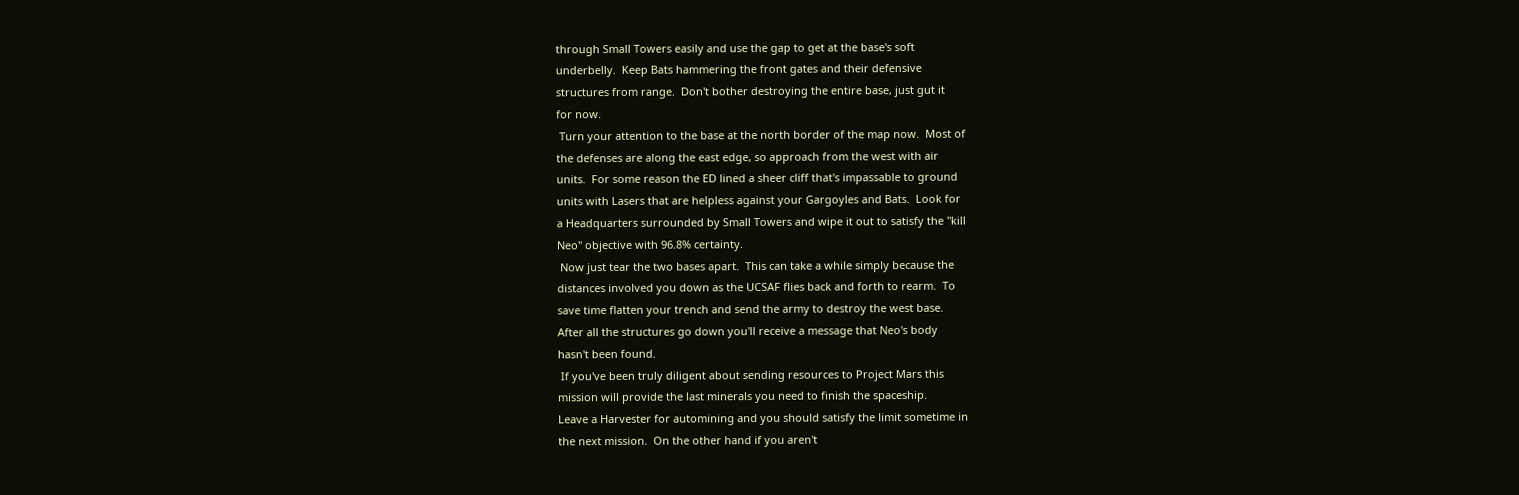through Small Towers easily and use the gap to get at the base's soft
underbelly.  Keep Bats hammering the front gates and their defensive
structures from range.  Don't bother destroying the entire base, just gut it
for now.
 Turn your attention to the base at the north border of the map now.  Most of
the defenses are along the east edge, so approach from the west with air
units.  For some reason the ED lined a sheer cliff that's impassable to ground
units with Lasers that are helpless against your Gargoyles and Bats.  Look for
a Headquarters surrounded by Small Towers and wipe it out to satisfy the "kill
Neo" objective with 96.8% certainty.
 Now just tear the two bases apart.  This can take a while simply because the
distances involved you down as the UCSAF flies back and forth to rearm.  To
save time flatten your trench and send the army to destroy the west base.
After all the structures go down you'll receive a message that Neo's body
hasn't been found.
 If you've been truly diligent about sending resources to Project Mars this
mission will provide the last minerals you need to finish the spaceship.
Leave a Harvester for automining and you should satisfy the limit sometime in
the next mission.  On the other hand if you aren't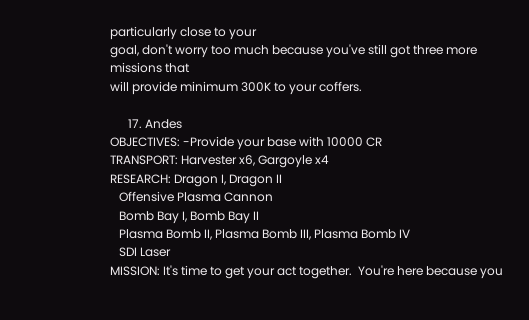particularly close to your
goal, don't worry too much because you've still got three more missions that
will provide minimum 300K to your coffers.

      17. Andes
OBJECTIVES: -Provide your base with 10000 CR
TRANSPORT: Harvester x6, Gargoyle x4
RESEARCH: Dragon I, Dragon II
   Offensive Plasma Cannon
   Bomb Bay I, Bomb Bay II
   Plasma Bomb II, Plasma Bomb III, Plasma Bomb IV
   SDI Laser
MISSION: It's time to get your act together.  You're here because you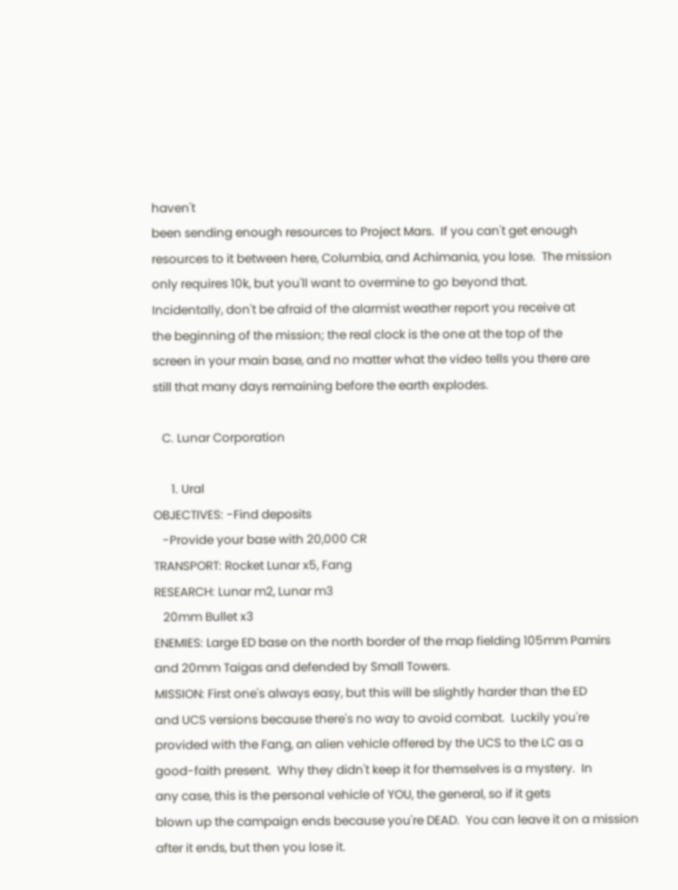haven't
been sending enough resources to Project Mars.  If you can't get enough
resources to it between here, Columbia, and Achimania, you lose.  The mission
only requires 10k, but you'll want to overmine to go beyond that.
Incidentally, don't be afraid of the alarmist weather report you receive at
the beginning of the mission; the real clock is the one at the top of the
screen in your main base, and no matter what the video tells you there are
still that many days remaining before the earth explodes.

   C. Lunar Corporation

      1. Ural
OBJECTIVES: -Find deposits
   -Provide your base with 20,000 CR
TRANSPORT: Rocket Lunar x5, Fang
RESEARCH: Lunar m2, Lunar m3
   20mm Bullet x3
ENEMIES: Large ED base on the north border of the map fielding 105mm Pamirs
and 20mm Taigas and defended by Small Towers.
MISSION: First one's always easy, but this will be slightly harder than the ED
and UCS versions because there's no way to avoid combat.  Luckily you're
provided with the Fang, an alien vehicle offered by the UCS to the LC as a
good-faith present.  Why they didn't keep it for themselves is a mystery.  In
any case, this is the personal vehicle of YOU, the general, so if it gets
blown up the campaign ends because you're DEAD.  You can leave it on a mission
after it ends, but then you lose it.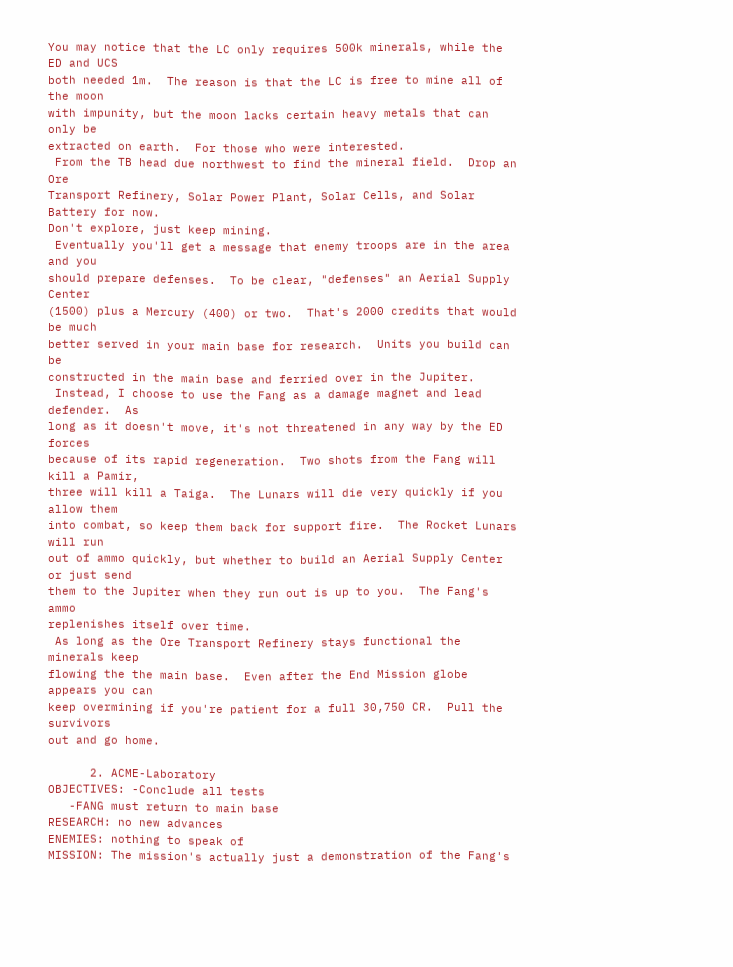You may notice that the LC only requires 500k minerals, while the ED and UCS
both needed 1m.  The reason is that the LC is free to mine all of the moon
with impunity, but the moon lacks certain heavy metals that can only be
extracted on earth.  For those who were interested.
 From the TB head due northwest to find the mineral field.  Drop an Ore
Transport Refinery, Solar Power Plant, Solar Cells, and Solar Battery for now.
Don't explore, just keep mining.
 Eventually you'll get a message that enemy troops are in the area and you
should prepare defenses.  To be clear, "defenses" an Aerial Supply Center
(1500) plus a Mercury (400) or two.  That's 2000 credits that would be much
better served in your main base for research.  Units you build can be
constructed in the main base and ferried over in the Jupiter.
 Instead, I choose to use the Fang as a damage magnet and lead defender.  As
long as it doesn't move, it's not threatened in any way by the ED forces
because of its rapid regeneration.  Two shots from the Fang will kill a Pamir,
three will kill a Taiga.  The Lunars will die very quickly if you allow them
into combat, so keep them back for support fire.  The Rocket Lunars will run
out of ammo quickly, but whether to build an Aerial Supply Center or just send
them to the Jupiter when they run out is up to you.  The Fang's ammo
replenishes itself over time.
 As long as the Ore Transport Refinery stays functional the minerals keep
flowing the the main base.  Even after the End Mission globe appears you can
keep overmining if you're patient for a full 30,750 CR.  Pull the survivors
out and go home.

      2. ACME-Laboratory
OBJECTIVES: -Conclude all tests
   -FANG must return to main base
RESEARCH: no new advances
ENEMIES: nothing to speak of
MISSION: The mission's actually just a demonstration of the Fang's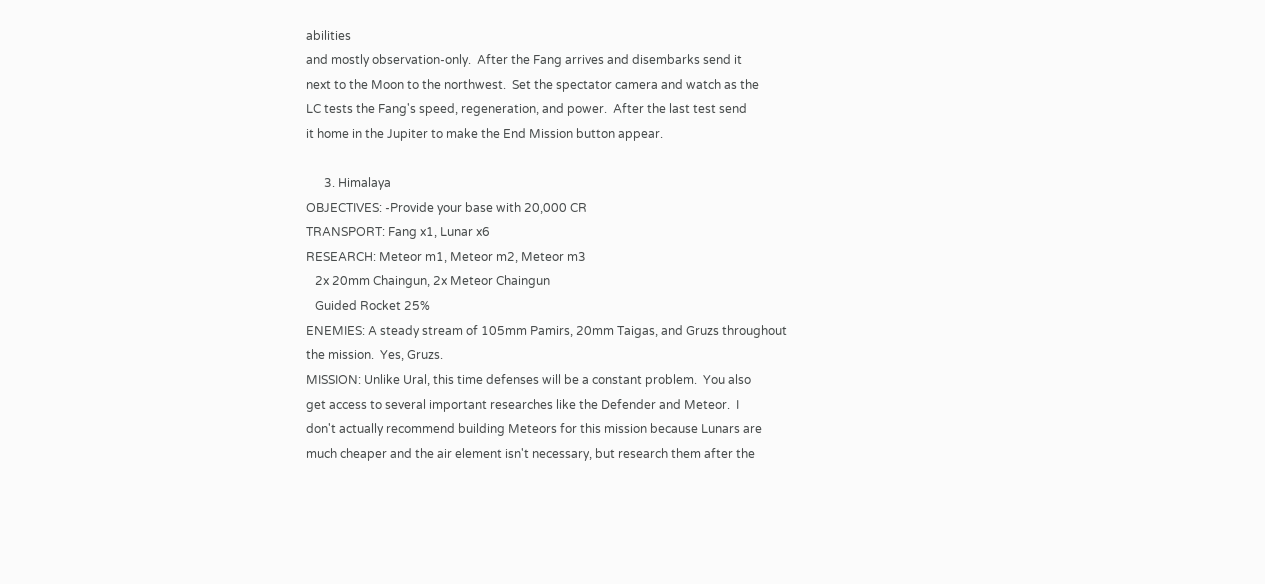abilities
and mostly observation-only.  After the Fang arrives and disembarks send it
next to the Moon to the northwest.  Set the spectator camera and watch as the
LC tests the Fang's speed, regeneration, and power.  After the last test send
it home in the Jupiter to make the End Mission button appear.

      3. Himalaya
OBJECTIVES: -Provide your base with 20,000 CR
TRANSPORT: Fang x1, Lunar x6
RESEARCH: Meteor m1, Meteor m2, Meteor m3
   2x 20mm Chaingun, 2x Meteor Chaingun
   Guided Rocket 25%
ENEMIES: A steady stream of 105mm Pamirs, 20mm Taigas, and Gruzs throughout
the mission.  Yes, Gruzs.
MISSION: Unlike Ural, this time defenses will be a constant problem.  You also
get access to several important researches like the Defender and Meteor.  I
don't actually recommend building Meteors for this mission because Lunars are
much cheaper and the air element isn't necessary, but research them after the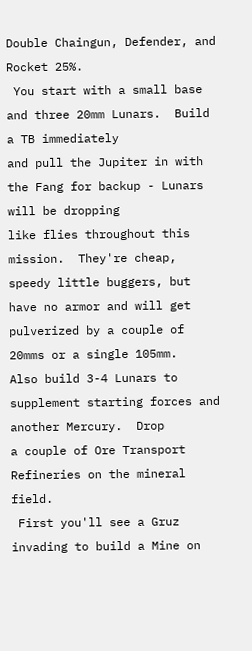Double Chaingun, Defender, and Rocket 25%.
 You start with a small base and three 20mm Lunars.  Build a TB immediately
and pull the Jupiter in with the Fang for backup - Lunars will be dropping
like flies throughout this mission.  They're cheap, speedy little buggers, but
have no armor and will get pulverized by a couple of 20mms or a single 105mm.
Also build 3-4 Lunars to supplement starting forces and another Mercury.  Drop
a couple of Ore Transport Refineries on the mineral field.
 First you'll see a Gruz invading to build a Mine on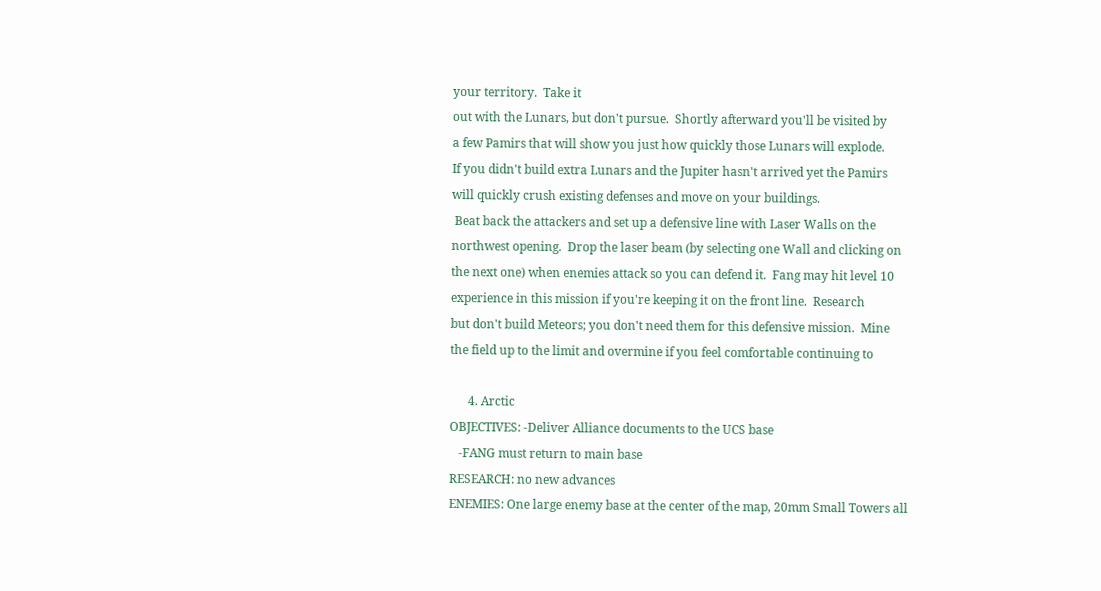your territory.  Take it
out with the Lunars, but don't pursue.  Shortly afterward you'll be visited by
a few Pamirs that will show you just how quickly those Lunars will explode.
If you didn't build extra Lunars and the Jupiter hasn't arrived yet the Pamirs
will quickly crush existing defenses and move on your buildings.
 Beat back the attackers and set up a defensive line with Laser Walls on the
northwest opening.  Drop the laser beam (by selecting one Wall and clicking on
the next one) when enemies attack so you can defend it.  Fang may hit level 10
experience in this mission if you're keeping it on the front line.  Research
but don't build Meteors; you don't need them for this defensive mission.  Mine
the field up to the limit and overmine if you feel comfortable continuing to

      4. Arctic
OBJECTIVES: -Deliver Alliance documents to the UCS base
   -FANG must return to main base
RESEARCH: no new advances
ENEMIES: One large enemy base at the center of the map, 20mm Small Towers all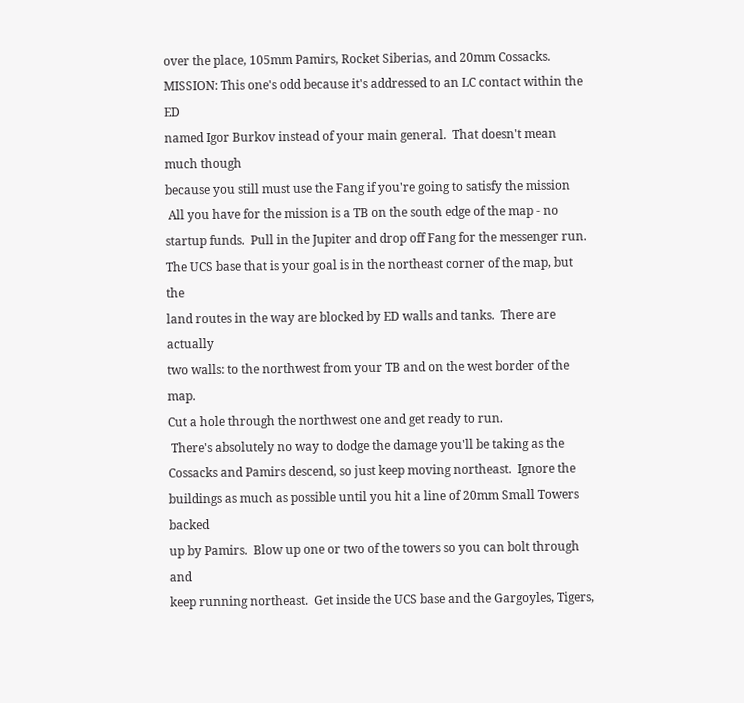over the place, 105mm Pamirs, Rocket Siberias, and 20mm Cossacks.
MISSION: This one's odd because it's addressed to an LC contact within the ED
named Igor Burkov instead of your main general.  That doesn't mean much though
because you still must use the Fang if you're going to satisfy the mission
 All you have for the mission is a TB on the south edge of the map - no
startup funds.  Pull in the Jupiter and drop off Fang for the messenger run.
The UCS base that is your goal is in the northeast corner of the map, but the
land routes in the way are blocked by ED walls and tanks.  There are actually
two walls: to the northwest from your TB and on the west border of the map.
Cut a hole through the northwest one and get ready to run.
 There's absolutely no way to dodge the damage you'll be taking as the
Cossacks and Pamirs descend, so just keep moving northeast.  Ignore the
buildings as much as possible until you hit a line of 20mm Small Towers backed
up by Pamirs.  Blow up one or two of the towers so you can bolt through and
keep running northeast.  Get inside the UCS base and the Gargoyles, Tigers,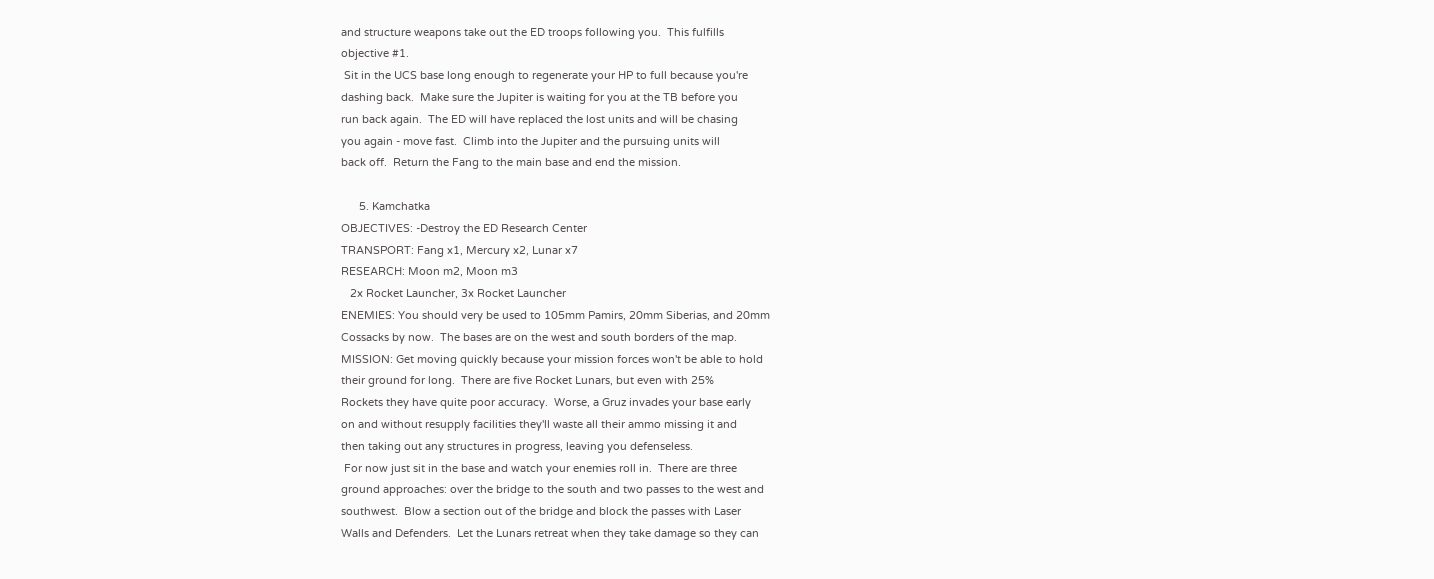and structure weapons take out the ED troops following you.  This fulfills
objective #1.
 Sit in the UCS base long enough to regenerate your HP to full because you're
dashing back.  Make sure the Jupiter is waiting for you at the TB before you
run back again.  The ED will have replaced the lost units and will be chasing
you again - move fast.  Climb into the Jupiter and the pursuing units will
back off.  Return the Fang to the main base and end the mission.

      5. Kamchatka
OBJECTIVES: -Destroy the ED Research Center
TRANSPORT: Fang x1, Mercury x2, Lunar x7
RESEARCH: Moon m2, Moon m3
   2x Rocket Launcher, 3x Rocket Launcher
ENEMIES: You should very be used to 105mm Pamirs, 20mm Siberias, and 20mm
Cossacks by now.  The bases are on the west and south borders of the map.
MISSION: Get moving quickly because your mission forces won't be able to hold
their ground for long.  There are five Rocket Lunars, but even with 25%
Rockets they have quite poor accuracy.  Worse, a Gruz invades your base early
on and without resupply facilities they'll waste all their ammo missing it and
then taking out any structures in progress, leaving you defenseless.
 For now just sit in the base and watch your enemies roll in.  There are three
ground approaches: over the bridge to the south and two passes to the west and
southwest.  Blow a section out of the bridge and block the passes with Laser
Walls and Defenders.  Let the Lunars retreat when they take damage so they can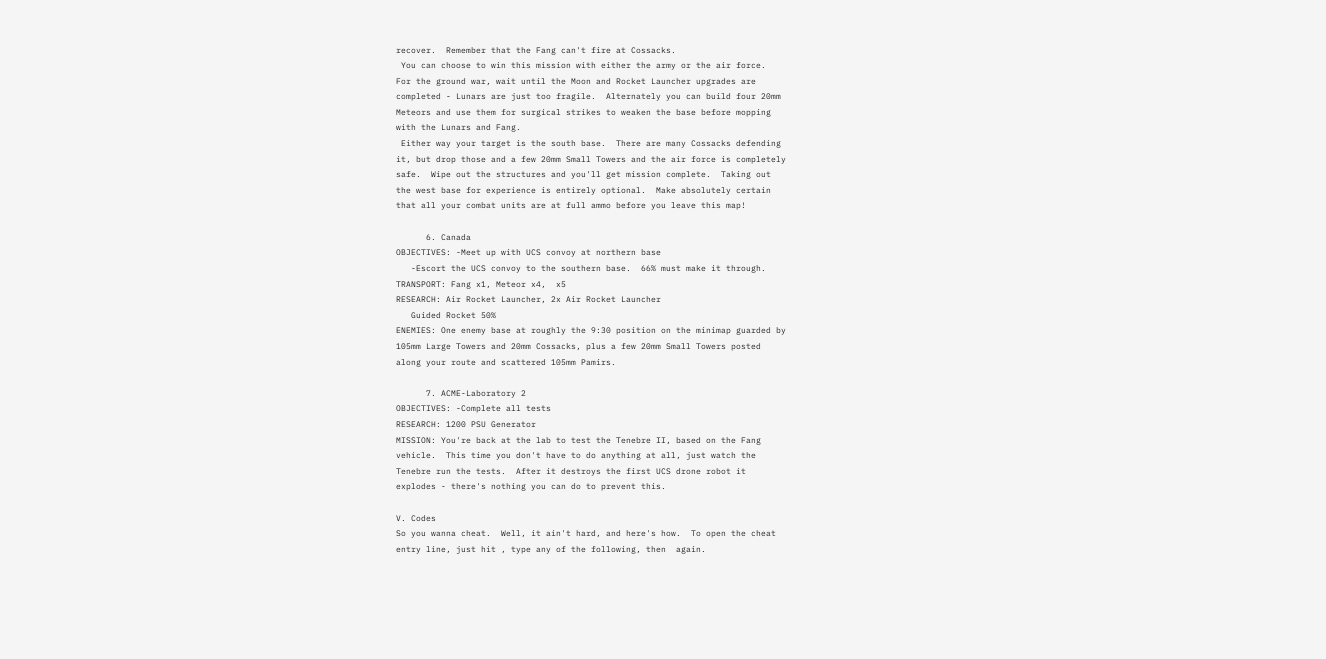recover.  Remember that the Fang can't fire at Cossacks.
 You can choose to win this mission with either the army or the air force.
For the ground war, wait until the Moon and Rocket Launcher upgrades are
completed - Lunars are just too fragile.  Alternately you can build four 20mm
Meteors and use them for surgical strikes to weaken the base before mopping
with the Lunars and Fang.
 Either way your target is the south base.  There are many Cossacks defending
it, but drop those and a few 20mm Small Towers and the air force is completely
safe.  Wipe out the structures and you'll get mission complete.  Taking out
the west base for experience is entirely optional.  Make absolutely certain
that all your combat units are at full ammo before you leave this map!

      6. Canada
OBJECTIVES: -Meet up with UCS convoy at northern base
   -Escort the UCS convoy to the southern base.  66% must make it through.
TRANSPORT: Fang x1, Meteor x4,  x5
RESEARCH: Air Rocket Launcher, 2x Air Rocket Launcher
   Guided Rocket 50%
ENEMIES: One enemy base at roughly the 9:30 position on the minimap guarded by
105mm Large Towers and 20mm Cossacks, plus a few 20mm Small Towers posted
along your route and scattered 105mm Pamirs.

      7. ACME-Laboratory 2
OBJECTIVES: -Complete all tests
RESEARCH: 1200 PSU Generator
MISSION: You're back at the lab to test the Tenebre II, based on the Fang
vehicle.  This time you don't have to do anything at all, just watch the
Tenebre run the tests.  After it destroys the first UCS drone robot it
explodes - there's nothing you can do to prevent this.

V. Codes
So you wanna cheat.  Well, it ain't hard, and here's how.  To open the cheat
entry line, just hit , type any of the following, then  again.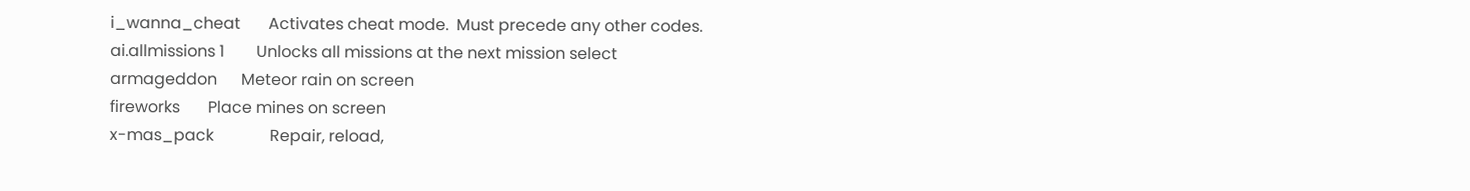i_wanna_cheat       Activates cheat mode.  Must precede any other codes.
ai.allmissions 1        Unlocks all missions at the next mission select
armageddon      Meteor rain on screen
fireworks       Place mines on screen
x-mas_pack              Repair, reload,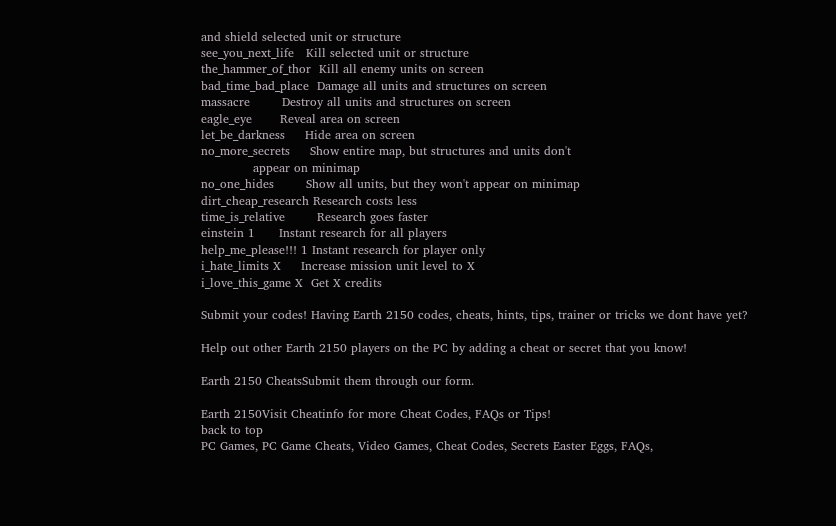and shield selected unit or structure
see_you_next_life   Kill selected unit or structure
the_hammer_of_thor  Kill all enemy units on screen
bad_time_bad_place  Damage all units and structures on screen
massacre        Destroy all units and structures on screen
eagle_eye       Reveal area on screen
let_be_darkness     Hide area on screen
no_more_secrets     Show entire map, but structures and units don't
             appear on minimap
no_one_hides        Show all units, but they won't appear on minimap
dirt_cheap_research Research costs less
time_is_relative        Research goes faster
einstein 1      Instant research for all players
help_me_please!!! 1 Instant research for player only
i_hate_limits X     Increase mission unit level to X
i_love_this_game X  Get X credits

Submit your codes! Having Earth 2150 codes, cheats, hints, tips, trainer or tricks we dont have yet?

Help out other Earth 2150 players on the PC by adding a cheat or secret that you know!

Earth 2150 CheatsSubmit them through our form.

Earth 2150Visit Cheatinfo for more Cheat Codes, FAQs or Tips!
back to top
PC Games, PC Game Cheats, Video Games, Cheat Codes, Secrets Easter Eggs, FAQs,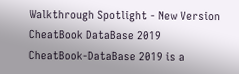Walkthrough Spotlight - New Version CheatBook DataBase 2019
CheatBook-DataBase 2019 is a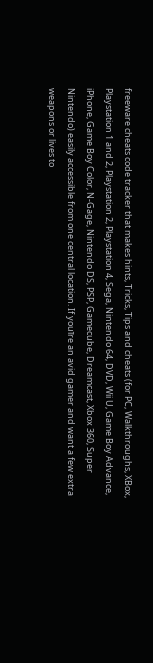freeware cheats code tracker that makes hints, Tricks, Tips and cheats (for PC, Walkthroughs, XBox, Playstation 1 and 2, Playstation 2, Playstation 4, Sega, Nintendo 64, DVD, Wii U, Game Boy Advance, iPhone, Game Boy Color, N-Gage, Nintendo DS, PSP, Gamecube, Dreamcast, Xbox 360, Super Nintendo) easily accessible from one central location. If youīre an avid gamer and want a few extra weapons or lives to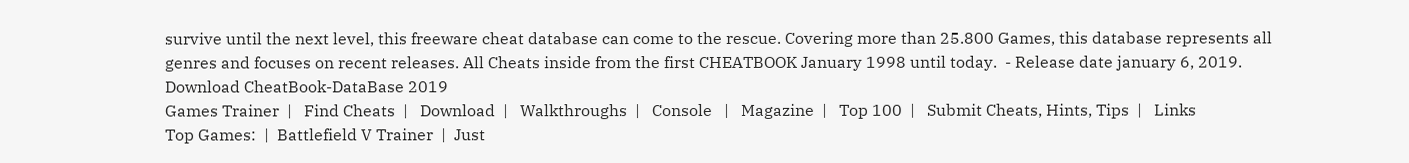survive until the next level, this freeware cheat database can come to the rescue. Covering more than 25.800 Games, this database represents all genres and focuses on recent releases. All Cheats inside from the first CHEATBOOK January 1998 until today.  - Release date january 6, 2019. Download CheatBook-DataBase 2019
Games Trainer  |   Find Cheats  |   Download  |   Walkthroughs  |   Console   |   Magazine  |   Top 100  |   Submit Cheats, Hints, Tips  |   Links
Top Games:  |  Battlefield V Trainer  |  Just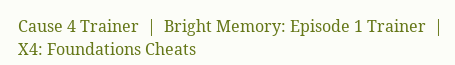Cause 4 Trainer  |  Bright Memory: Episode 1 Trainer  |  X4: Foundations Cheats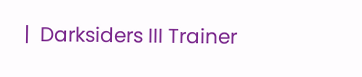|  Darksiders III Trainer